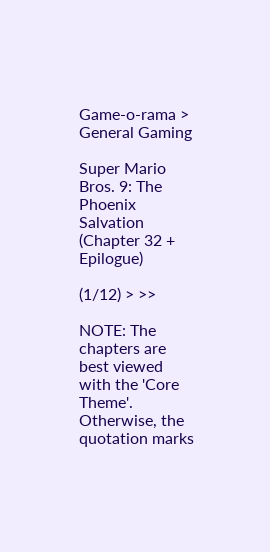Game-o-rama > General Gaming

Super Mario Bros. 9: The Phoenix Salvation (Chapter 32 + Epilogue)

(1/12) > >>

NOTE: The chapters are best viewed with the 'Core Theme'.  Otherwise, the quotation marks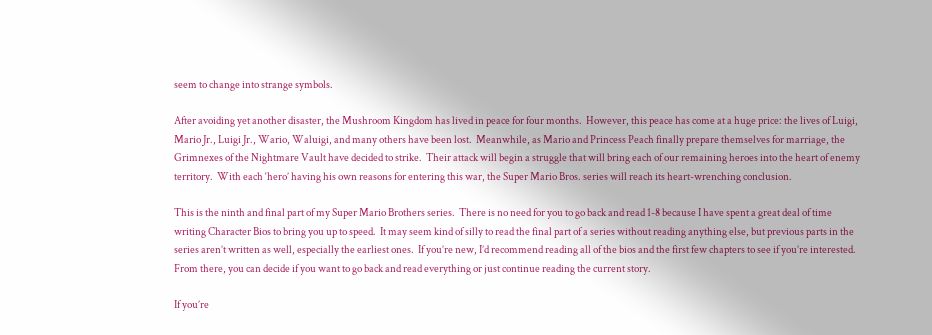seem to change into strange symbols.

After avoiding yet another disaster, the Mushroom Kingdom has lived in peace for four months.  However, this peace has come at a huge price: the lives of Luigi, Mario Jr., Luigi Jr., Wario, Waluigi, and many others have been lost.  Meanwhile, as Mario and Princess Peach finally prepare themselves for marriage, the Grimnexes of the Nightmare Vault have decided to strike.  Their attack will begin a struggle that will bring each of our remaining heroes into the heart of enemy territory.  With each ‘hero’ having his own reasons for entering this war, the Super Mario Bros. series will reach its heart-wrenching conclusion.

This is the ninth and final part of my Super Mario Brothers series.  There is no need for you to go back and read 1-8 because I have spent a great deal of time writing Character Bios to bring you up to speed.  It may seem kind of silly to read the final part of a series without reading anything else, but previous parts in the series aren’t written as well, especially the earliest ones.  If you’re new, I’d recommend reading all of the bios and the first few chapters to see if you’re interested.  From there, you can decide if you want to go back and read everything or just continue reading the current story.

If you’re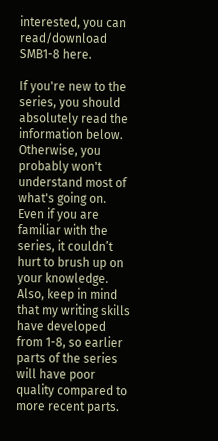interested, you can read/download SMB1-8 here.

If you're new to the series, you should absolutely read the information below. Otherwise, you probably won't understand most of what's going on.  Even if you are familiar with the series, it couldn’t hurt to brush up on your knowledge. Also, keep in mind that my writing skills have developed from 1-8, so earlier parts of the series will have poor quality compared to more recent parts.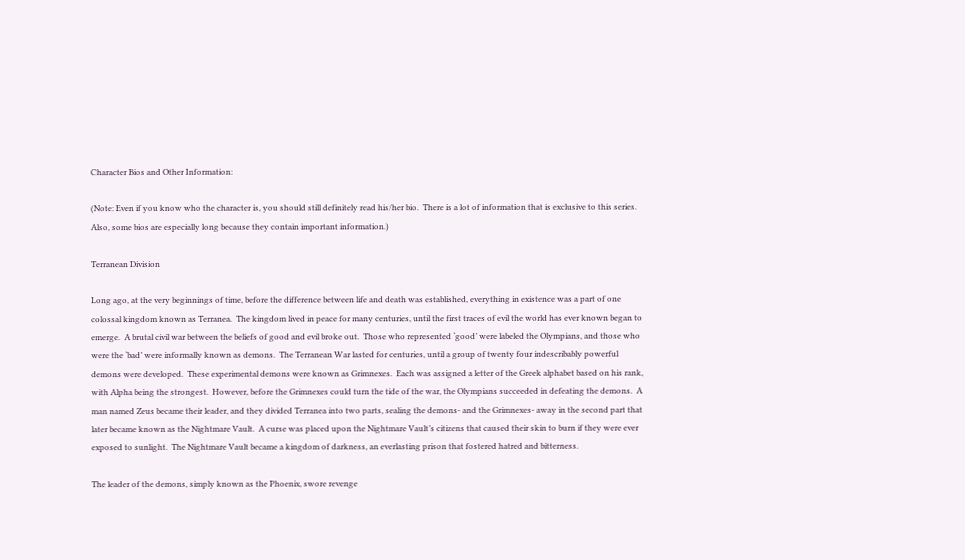Character Bios and Other Information:

(Note: Even if you know who the character is, you should still definitely read his/her bio.  There is a lot of information that is exclusive to this series.  Also, some bios are especially long because they contain important information.)

Terranean Division

Long ago, at the very beginnings of time, before the difference between life and death was established, everything in existence was a part of one colossal kingdom known as Terranea.  The kingdom lived in peace for many centuries, until the first traces of evil the world has ever known began to emerge.  A brutal civil war between the beliefs of good and evil broke out.  Those who represented ‘good’ were labeled the Olympians, and those who were the ‘bad’ were informally known as demons.  The Terranean War lasted for centuries, until a group of twenty four indescribably powerful demons were developed.  These experimental demons were known as Grimnexes.  Each was assigned a letter of the Greek alphabet based on his rank, with Alpha being the strongest.  However, before the Grimnexes could turn the tide of the war, the Olympians succeeded in defeating the demons.  A man named Zeus became their leader, and they divided Terranea into two parts, sealing the demons- and the Grimnexes- away in the second part that later became known as the Nightmare Vault.  A curse was placed upon the Nightmare Vault’s citizens that caused their skin to burn if they were ever exposed to sunlight.  The Nightmare Vault became a kingdom of darkness, an everlasting prison that fostered hatred and bitterness.

The leader of the demons, simply known as the Phoenix, swore revenge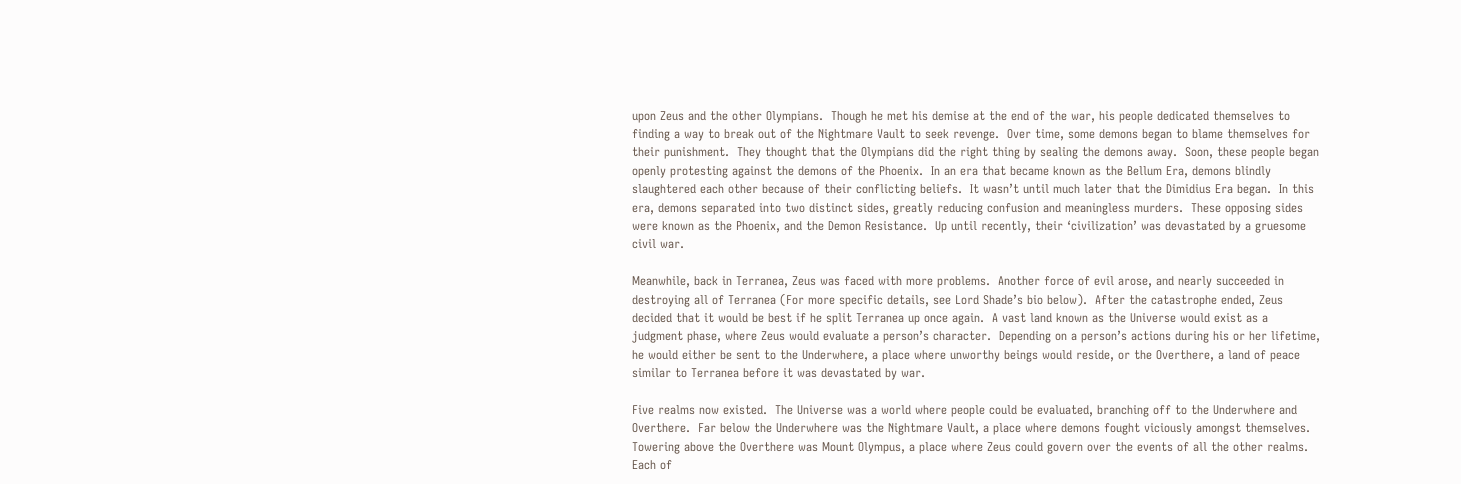upon Zeus and the other Olympians.  Though he met his demise at the end of the war, his people dedicated themselves to finding a way to break out of the Nightmare Vault to seek revenge.  Over time, some demons began to blame themselves for their punishment.  They thought that the Olympians did the right thing by sealing the demons away.  Soon, these people began openly protesting against the demons of the Phoenix.  In an era that became known as the Bellum Era, demons blindly slaughtered each other because of their conflicting beliefs.  It wasn’t until much later that the Dimidius Era began.  In this era, demons separated into two distinct sides, greatly reducing confusion and meaningless murders.  These opposing sides were known as the Phoenix, and the Demon Resistance.  Up until recently, their ‘civilization’ was devastated by a gruesome civil war.

Meanwhile, back in Terranea, Zeus was faced with more problems.  Another force of evil arose, and nearly succeeded in destroying all of Terranea (For more specific details, see Lord Shade’s bio below).  After the catastrophe ended, Zeus decided that it would be best if he split Terranea up once again.  A vast land known as the Universe would exist as a judgment phase, where Zeus would evaluate a person’s character.  Depending on a person’s actions during his or her lifetime, he would either be sent to the Underwhere, a place where unworthy beings would reside, or the Overthere, a land of peace similar to Terranea before it was devastated by war.

Five realms now existed.  The Universe was a world where people could be evaluated, branching off to the Underwhere and Overthere.  Far below the Underwhere was the Nightmare Vault, a place where demons fought viciously amongst themselves.  Towering above the Overthere was Mount Olympus, a place where Zeus could govern over the events of all the other realms.  Each of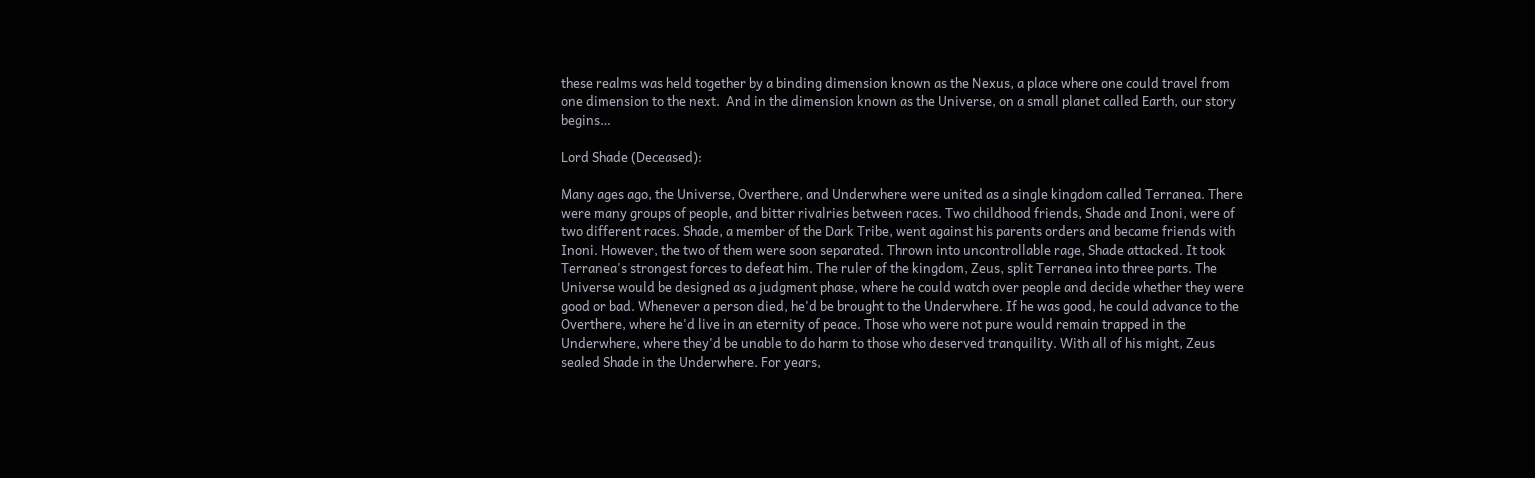these realms was held together by a binding dimension known as the Nexus, a place where one could travel from one dimension to the next.  And in the dimension known as the Universe, on a small planet called Earth, our story begins…

Lord Shade (Deceased):

Many ages ago, the Universe, Overthere, and Underwhere were united as a single kingdom called Terranea. There were many groups of people, and bitter rivalries between races. Two childhood friends, Shade and Inoni, were of two different races. Shade, a member of the Dark Tribe, went against his parents orders and became friends with Inoni. However, the two of them were soon separated. Thrown into uncontrollable rage, Shade attacked. It took Terranea's strongest forces to defeat him. The ruler of the kingdom, Zeus, split Terranea into three parts. The Universe would be designed as a judgment phase, where he could watch over people and decide whether they were good or bad. Whenever a person died, he'd be brought to the Underwhere. If he was good, he could advance to the Overthere, where he'd live in an eternity of peace. Those who were not pure would remain trapped in the Underwhere, where they'd be unable to do harm to those who deserved tranquility. With all of his might, Zeus sealed Shade in the Underwhere. For years,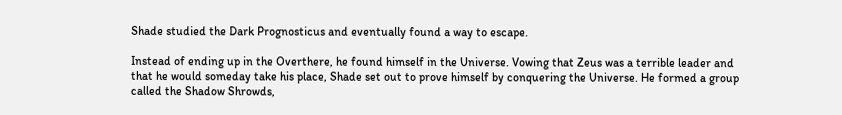Shade studied the Dark Prognosticus and eventually found a way to escape.

Instead of ending up in the Overthere, he found himself in the Universe. Vowing that Zeus was a terrible leader and that he would someday take his place, Shade set out to prove himself by conquering the Universe. He formed a group called the Shadow Shrowds,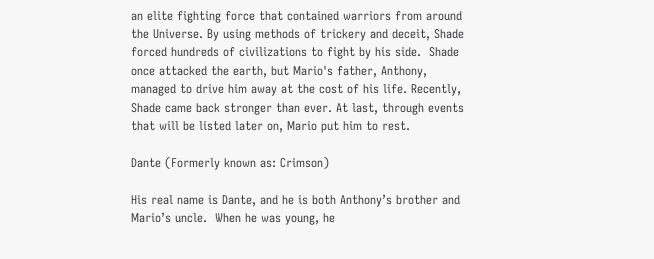an elite fighting force that contained warriors from around the Universe. By using methods of trickery and deceit, Shade forced hundreds of civilizations to fight by his side.  Shade once attacked the earth, but Mario's father, Anthony, managed to drive him away at the cost of his life. Recently, Shade came back stronger than ever. At last, through events that will be listed later on, Mario put him to rest.

Dante (Formerly known as: Crimson)

His real name is Dante, and he is both Anthony’s brother and Mario’s uncle.  When he was young, he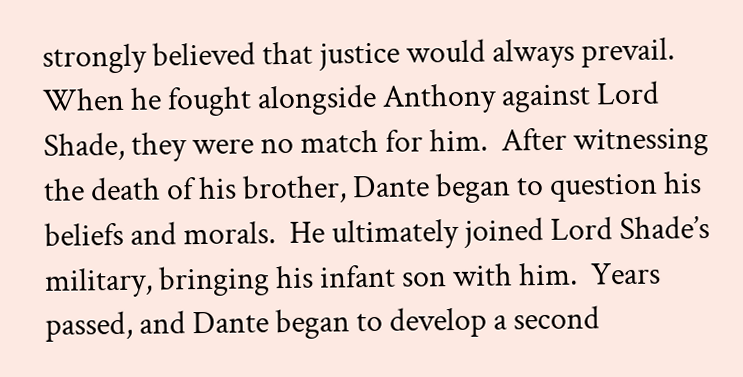strongly believed that justice would always prevail.  When he fought alongside Anthony against Lord Shade, they were no match for him.  After witnessing the death of his brother, Dante began to question his beliefs and morals.  He ultimately joined Lord Shade’s military, bringing his infant son with him.  Years passed, and Dante began to develop a second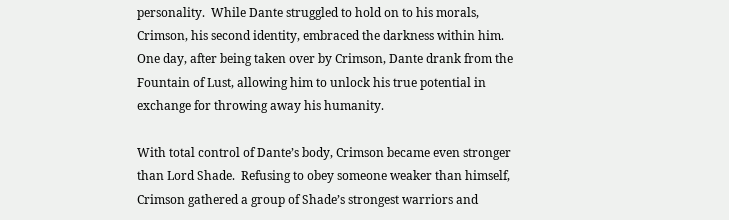personality.  While Dante struggled to hold on to his morals, Crimson, his second identity, embraced the darkness within him.  One day, after being taken over by Crimson, Dante drank from the Fountain of Lust, allowing him to unlock his true potential in exchange for throwing away his humanity.

With total control of Dante’s body, Crimson became even stronger than Lord Shade.  Refusing to obey someone weaker than himself, Crimson gathered a group of Shade’s strongest warriors and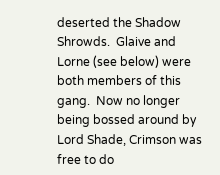deserted the Shadow Shrowds.  Glaive and Lorne (see below) were both members of this gang.  Now no longer being bossed around by Lord Shade, Crimson was free to do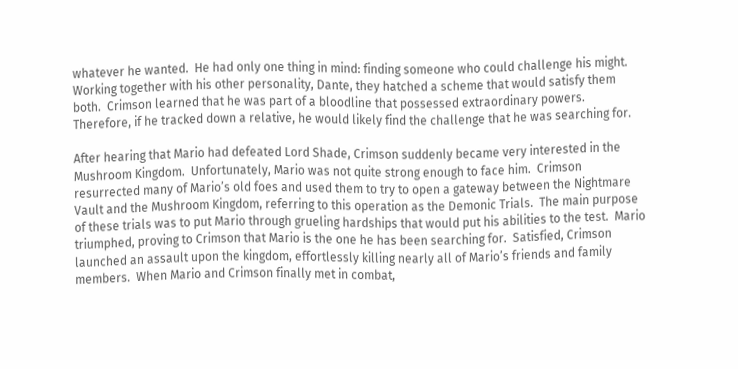whatever he wanted.  He had only one thing in mind: finding someone who could challenge his might.  Working together with his other personality, Dante, they hatched a scheme that would satisfy them both.  Crimson learned that he was part of a bloodline that possessed extraordinary powers.  Therefore, if he tracked down a relative, he would likely find the challenge that he was searching for.

After hearing that Mario had defeated Lord Shade, Crimson suddenly became very interested in the Mushroom Kingdom.  Unfortunately, Mario was not quite strong enough to face him.  Crimson resurrected many of Mario’s old foes and used them to try to open a gateway between the Nightmare Vault and the Mushroom Kingdom, referring to this operation as the Demonic Trials.  The main purpose of these trials was to put Mario through grueling hardships that would put his abilities to the test.  Mario triumphed, proving to Crimson that Mario is the one he has been searching for.  Satisfied, Crimson launched an assault upon the kingdom, effortlessly killing nearly all of Mario’s friends and family members.  When Mario and Crimson finally met in combat,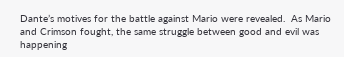Dante’s motives for the battle against Mario were revealed.  As Mario and Crimson fought, the same struggle between good and evil was happening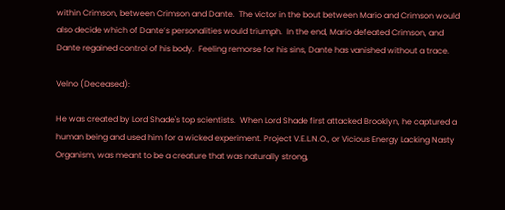within Crimson, between Crimson and Dante.  The victor in the bout between Mario and Crimson would also decide which of Dante’s personalities would triumph.  In the end, Mario defeated Crimson, and Dante regained control of his body.  Feeling remorse for his sins, Dante has vanished without a trace.

Velno (Deceased):

He was created by Lord Shade's top scientists.  When Lord Shade first attacked Brooklyn, he captured a human being and used him for a wicked experiment. Project V.E.L.N.O., or Vicious Energy Lacking Nasty Organism, was meant to be a creature that was naturally strong,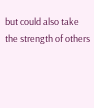but could also take the strength of others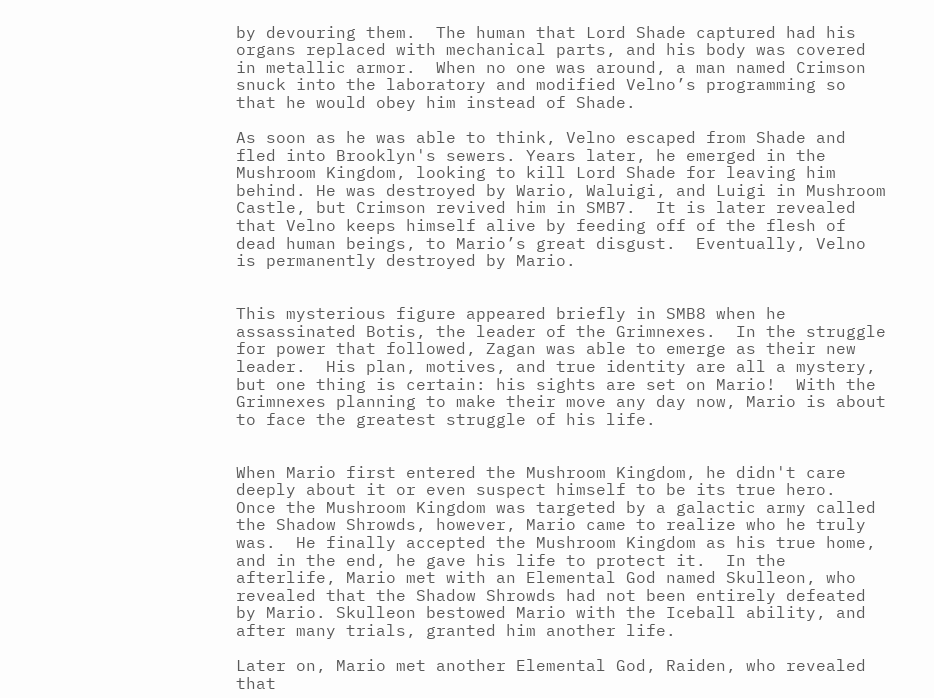by devouring them.  The human that Lord Shade captured had his organs replaced with mechanical parts, and his body was covered in metallic armor.  When no one was around, a man named Crimson snuck into the laboratory and modified Velno’s programming so that he would obey him instead of Shade.

As soon as he was able to think, Velno escaped from Shade and fled into Brooklyn's sewers. Years later, he emerged in the Mushroom Kingdom, looking to kill Lord Shade for leaving him behind. He was destroyed by Wario, Waluigi, and Luigi in Mushroom Castle, but Crimson revived him in SMB7.  It is later revealed that Velno keeps himself alive by feeding off of the flesh of dead human beings, to Mario’s great disgust.  Eventually, Velno is permanently destroyed by Mario.


This mysterious figure appeared briefly in SMB8 when he assassinated Botis, the leader of the Grimnexes.  In the struggle for power that followed, Zagan was able to emerge as their new leader.  His plan, motives, and true identity are all a mystery, but one thing is certain: his sights are set on Mario!  With the Grimnexes planning to make their move any day now, Mario is about to face the greatest struggle of his life.


When Mario first entered the Mushroom Kingdom, he didn't care deeply about it or even suspect himself to be its true hero.  Once the Mushroom Kingdom was targeted by a galactic army called the Shadow Shrowds, however, Mario came to realize who he truly was.  He finally accepted the Mushroom Kingdom as his true home, and in the end, he gave his life to protect it.  In the afterlife, Mario met with an Elemental God named Skulleon, who revealed that the Shadow Shrowds had not been entirely defeated by Mario. Skulleon bestowed Mario with the Iceball ability, and after many trials, granted him another life.

Later on, Mario met another Elemental God, Raiden, who revealed that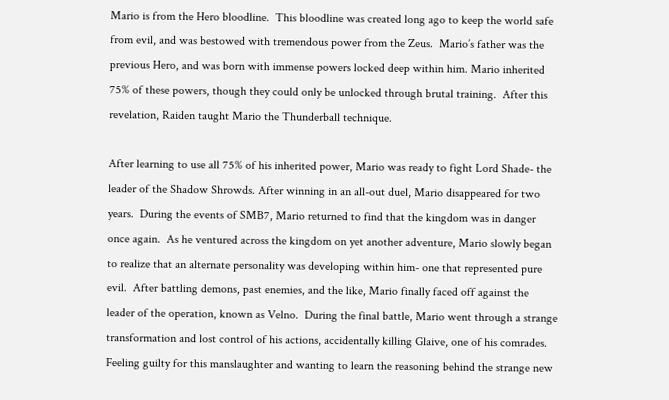Mario is from the Hero bloodline.  This bloodline was created long ago to keep the world safe from evil, and was bestowed with tremendous power from the Zeus.  Mario’s father was the previous Hero, and was born with immense powers locked deep within him. Mario inherited 75% of these powers, though they could only be unlocked through brutal training.  After this revelation, Raiden taught Mario the Thunderball technique.

After learning to use all 75% of his inherited power, Mario was ready to fight Lord Shade- the leader of the Shadow Shrowds. After winning in an all-out duel, Mario disappeared for two years.  During the events of SMB7, Mario returned to find that the kingdom was in danger once again.  As he ventured across the kingdom on yet another adventure, Mario slowly began to realize that an alternate personality was developing within him- one that represented pure evil.  After battling demons, past enemies, and the like, Mario finally faced off against the leader of the operation, known as Velno.  During the final battle, Mario went through a strange transformation and lost control of his actions, accidentally killing Glaive, one of his comrades.  Feeling guilty for this manslaughter and wanting to learn the reasoning behind the strange new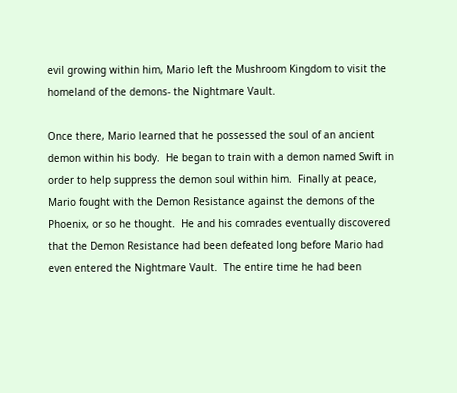evil growing within him, Mario left the Mushroom Kingdom to visit the homeland of the demons- the Nightmare Vault.

Once there, Mario learned that he possessed the soul of an ancient demon within his body.  He began to train with a demon named Swift in order to help suppress the demon soul within him.  Finally at peace, Mario fought with the Demon Resistance against the demons of the Phoenix, or so he thought.  He and his comrades eventually discovered that the Demon Resistance had been defeated long before Mario had even entered the Nightmare Vault.  The entire time he had been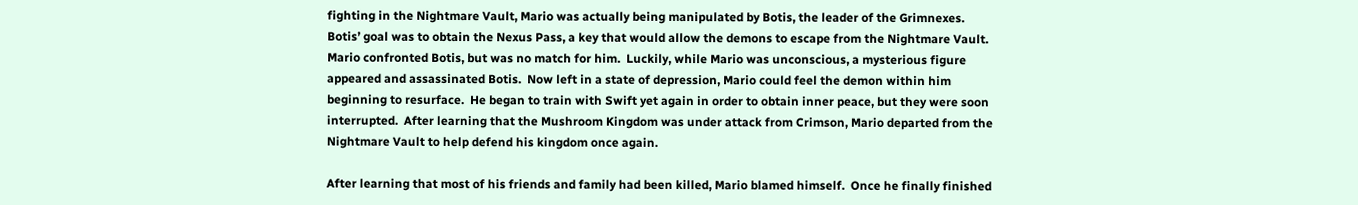fighting in the Nightmare Vault, Mario was actually being manipulated by Botis, the leader of the Grimnexes.  Botis’ goal was to obtain the Nexus Pass, a key that would allow the demons to escape from the Nightmare Vault.  Mario confronted Botis, but was no match for him.  Luckily, while Mario was unconscious, a mysterious figure appeared and assassinated Botis.  Now left in a state of depression, Mario could feel the demon within him beginning to resurface.  He began to train with Swift yet again in order to obtain inner peace, but they were soon interrupted.  After learning that the Mushroom Kingdom was under attack from Crimson, Mario departed from the Nightmare Vault to help defend his kingdom once again.

After learning that most of his friends and family had been killed, Mario blamed himself.  Once he finally finished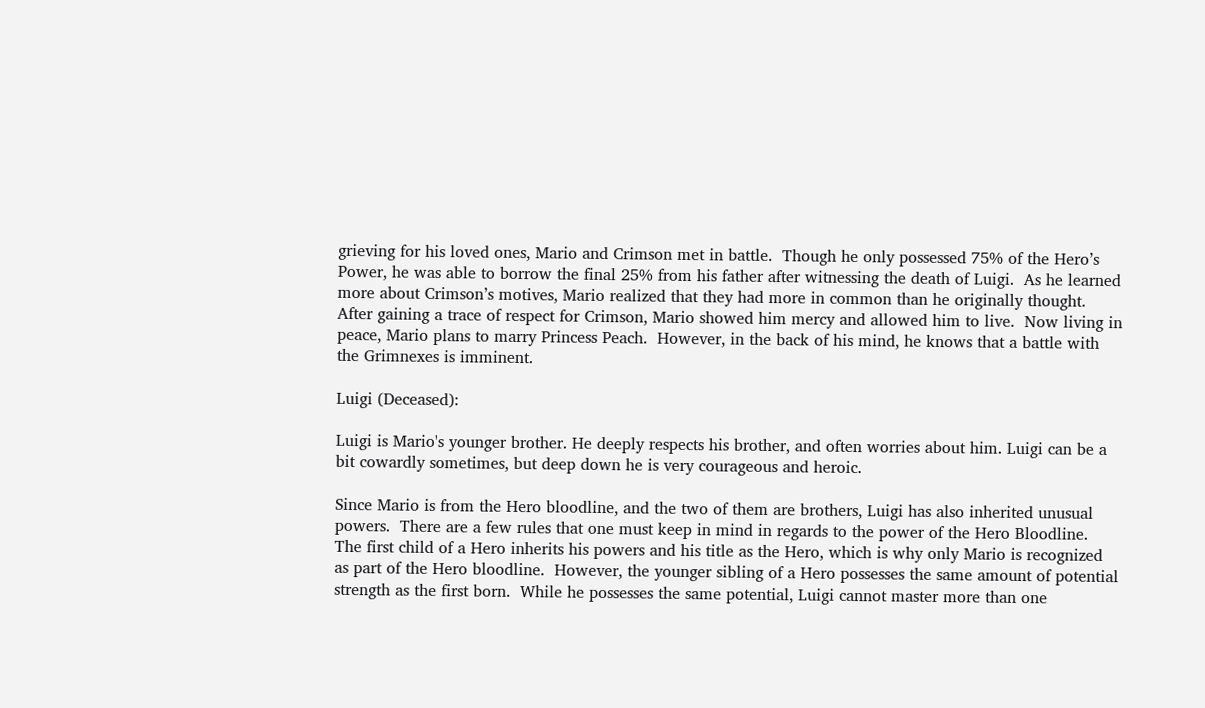grieving for his loved ones, Mario and Crimson met in battle.  Though he only possessed 75% of the Hero’s Power, he was able to borrow the final 25% from his father after witnessing the death of Luigi.  As he learned more about Crimson’s motives, Mario realized that they had more in common than he originally thought.  After gaining a trace of respect for Crimson, Mario showed him mercy and allowed him to live.  Now living in peace, Mario plans to marry Princess Peach.  However, in the back of his mind, he knows that a battle with the Grimnexes is imminent.

Luigi (Deceased):

Luigi is Mario's younger brother. He deeply respects his brother, and often worries about him. Luigi can be a bit cowardly sometimes, but deep down he is very courageous and heroic.

Since Mario is from the Hero bloodline, and the two of them are brothers, Luigi has also inherited unusual powers.  There are a few rules that one must keep in mind in regards to the power of the Hero Bloodline.  The first child of a Hero inherits his powers and his title as the Hero, which is why only Mario is recognized as part of the Hero bloodline.  However, the younger sibling of a Hero possesses the same amount of potential strength as the first born.  While he possesses the same potential, Luigi cannot master more than one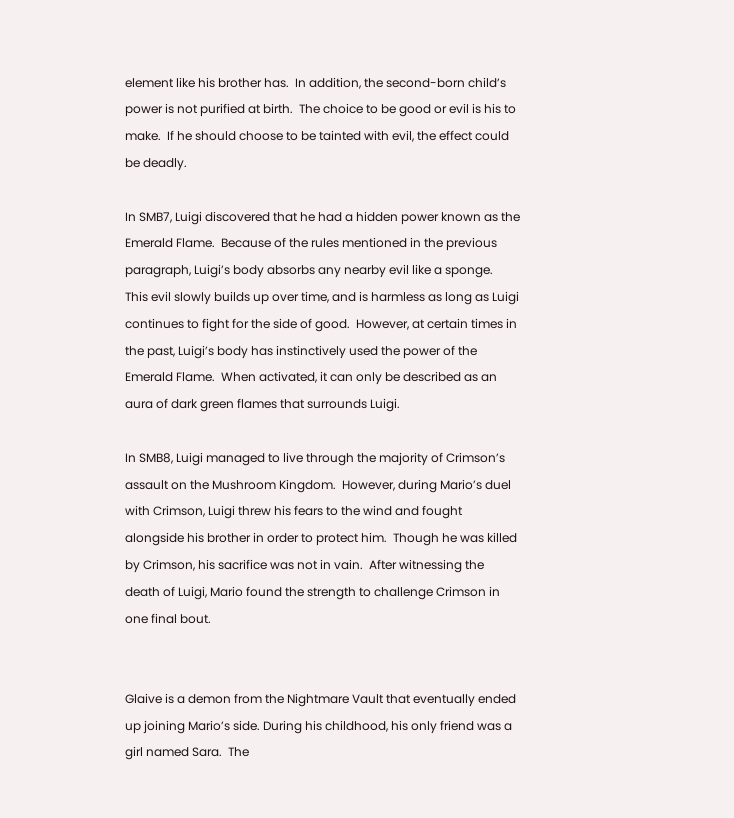element like his brother has.  In addition, the second-born child’s power is not purified at birth.  The choice to be good or evil is his to make.  If he should choose to be tainted with evil, the effect could be deadly.

In SMB7, Luigi discovered that he had a hidden power known as the Emerald Flame.  Because of the rules mentioned in the previous paragraph, Luigi’s body absorbs any nearby evil like a sponge.  This evil slowly builds up over time, and is harmless as long as Luigi continues to fight for the side of good.  However, at certain times in the past, Luigi’s body has instinctively used the power of the Emerald Flame.  When activated, it can only be described as an aura of dark green flames that surrounds Luigi.

In SMB8, Luigi managed to live through the majority of Crimson’s assault on the Mushroom Kingdom.  However, during Mario’s duel with Crimson, Luigi threw his fears to the wind and fought alongside his brother in order to protect him.  Though he was killed by Crimson, his sacrifice was not in vain.  After witnessing the death of Luigi, Mario found the strength to challenge Crimson in one final bout.


Glaive is a demon from the Nightmare Vault that eventually ended up joining Mario’s side. During his childhood, his only friend was a girl named Sara.  The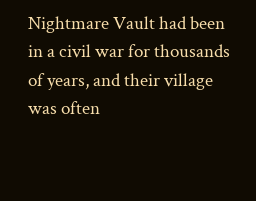Nightmare Vault had been in a civil war for thousands of years, and their village was often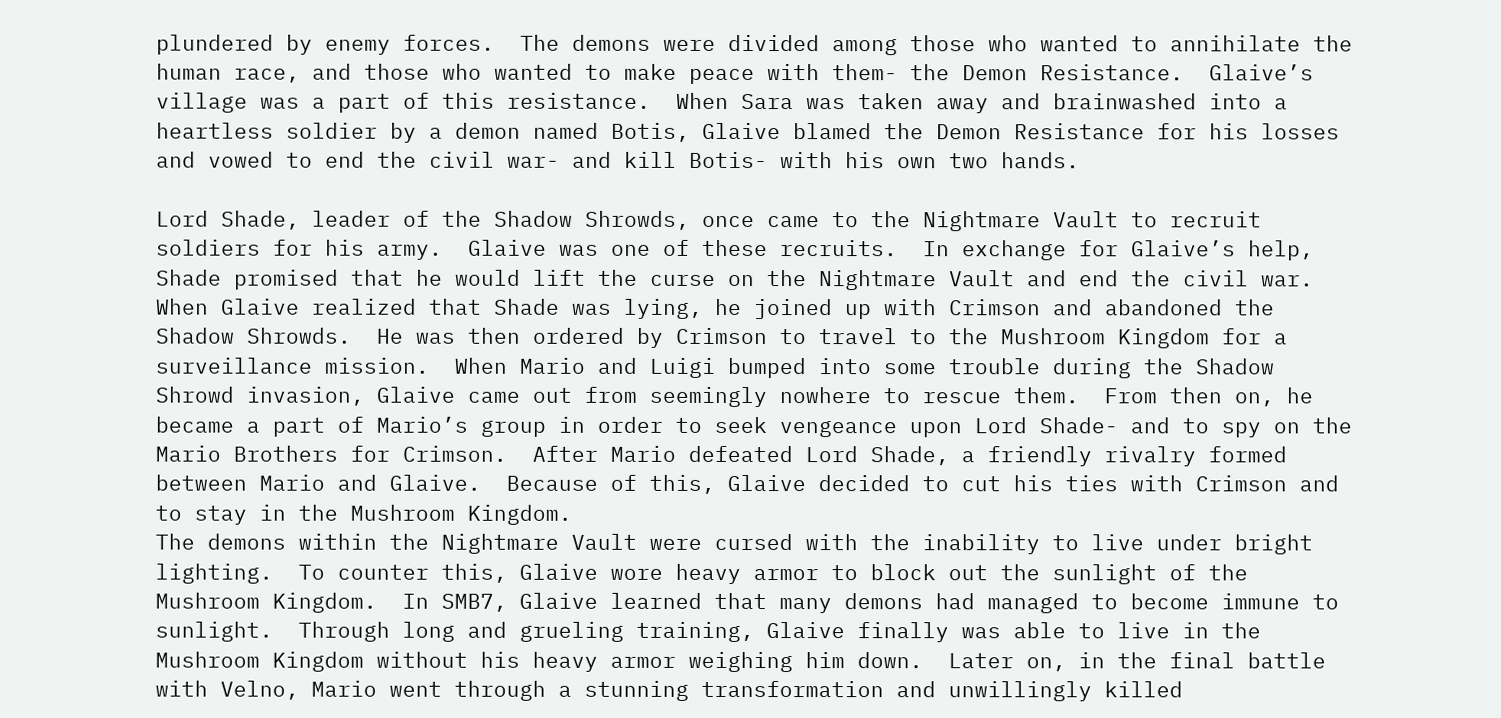plundered by enemy forces.  The demons were divided among those who wanted to annihilate the human race, and those who wanted to make peace with them- the Demon Resistance.  Glaive’s village was a part of this resistance.  When Sara was taken away and brainwashed into a heartless soldier by a demon named Botis, Glaive blamed the Demon Resistance for his losses and vowed to end the civil war- and kill Botis- with his own two hands.

Lord Shade, leader of the Shadow Shrowds, once came to the Nightmare Vault to recruit soldiers for his army.  Glaive was one of these recruits.  In exchange for Glaive’s help, Shade promised that he would lift the curse on the Nightmare Vault and end the civil war.  When Glaive realized that Shade was lying, he joined up with Crimson and abandoned the Shadow Shrowds.  He was then ordered by Crimson to travel to the Mushroom Kingdom for a surveillance mission.  When Mario and Luigi bumped into some trouble during the Shadow Shrowd invasion, Glaive came out from seemingly nowhere to rescue them.  From then on, he became a part of Mario’s group in order to seek vengeance upon Lord Shade- and to spy on the Mario Brothers for Crimson.  After Mario defeated Lord Shade, a friendly rivalry formed between Mario and Glaive.  Because of this, Glaive decided to cut his ties with Crimson and to stay in the Mushroom Kingdom.
The demons within the Nightmare Vault were cursed with the inability to live under bright lighting.  To counter this, Glaive wore heavy armor to block out the sunlight of the Mushroom Kingdom.  In SMB7, Glaive learned that many demons had managed to become immune to sunlight.  Through long and grueling training, Glaive finally was able to live in the Mushroom Kingdom without his heavy armor weighing him down.  Later on, in the final battle with Velno, Mario went through a stunning transformation and unwillingly killed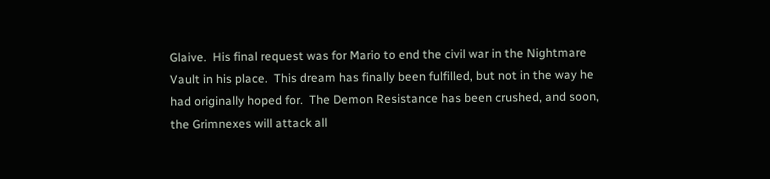Glaive.  His final request was for Mario to end the civil war in the Nightmare Vault in his place.  This dream has finally been fulfilled, but not in the way he had originally hoped for.  The Demon Resistance has been crushed, and soon, the Grimnexes will attack all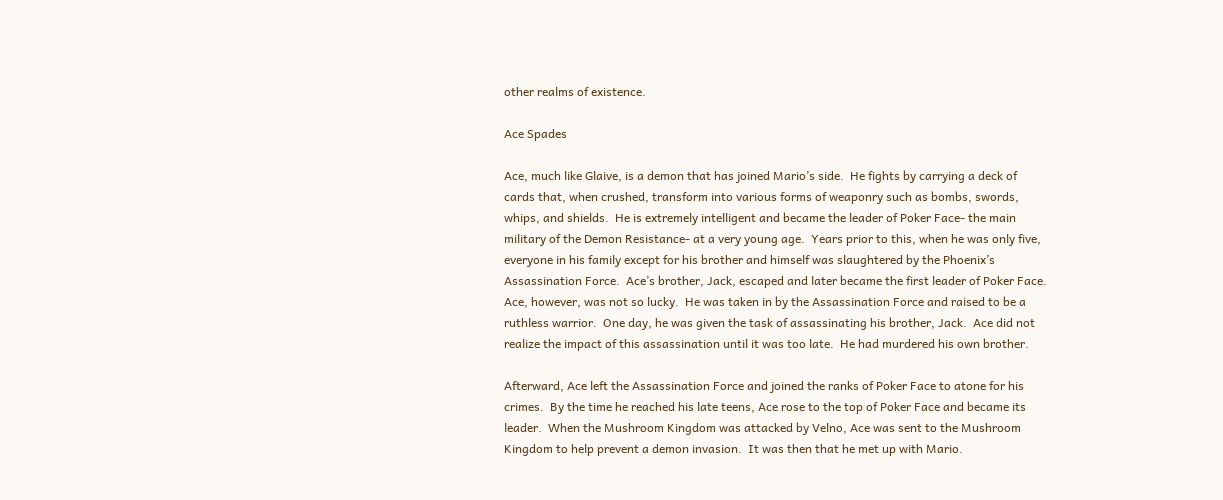other realms of existence.

Ace Spades

Ace, much like Glaive, is a demon that has joined Mario’s side.  He fights by carrying a deck of cards that, when crushed, transform into various forms of weaponry such as bombs, swords, whips, and shields.  He is extremely intelligent and became the leader of Poker Face- the main military of the Demon Resistance- at a very young age.  Years prior to this, when he was only five, everyone in his family except for his brother and himself was slaughtered by the Phoenix’s Assassination Force.  Ace’s brother, Jack, escaped and later became the first leader of Poker Face.  Ace, however, was not so lucky.  He was taken in by the Assassination Force and raised to be a ruthless warrior.  One day, he was given the task of assassinating his brother, Jack.  Ace did not realize the impact of this assassination until it was too late.  He had murdered his own brother.

Afterward, Ace left the Assassination Force and joined the ranks of Poker Face to atone for his crimes.  By the time he reached his late teens, Ace rose to the top of Poker Face and became its leader.  When the Mushroom Kingdom was attacked by Velno, Ace was sent to the Mushroom Kingdom to help prevent a demon invasion.  It was then that he met up with Mario.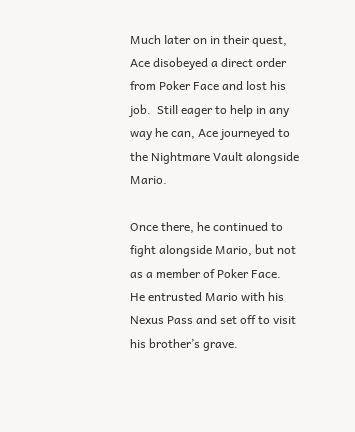Much later on in their quest, Ace disobeyed a direct order from Poker Face and lost his job.  Still eager to help in any way he can, Ace journeyed to the Nightmare Vault alongside Mario.

Once there, he continued to fight alongside Mario, but not as a member of Poker Face.  He entrusted Mario with his Nexus Pass and set off to visit his brother’s grave.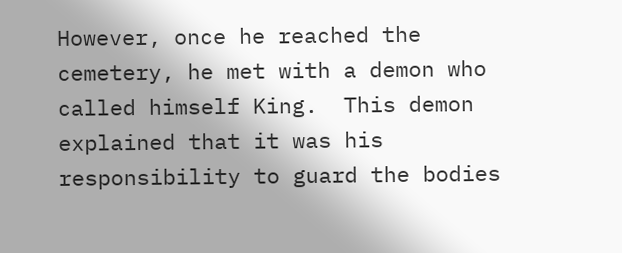However, once he reached the cemetery, he met with a demon who called himself King.  This demon explained that it was his responsibility to guard the bodies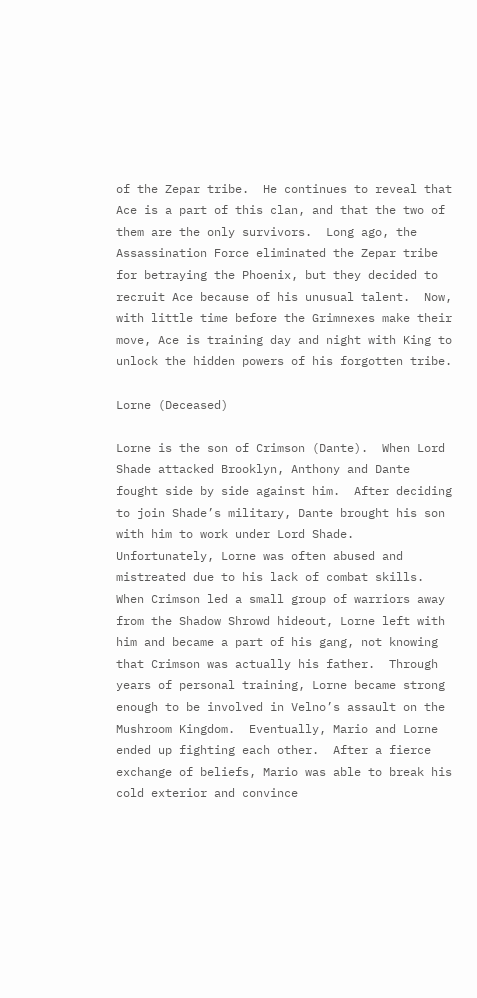of the Zepar tribe.  He continues to reveal that Ace is a part of this clan, and that the two of them are the only survivors.  Long ago, the Assassination Force eliminated the Zepar tribe for betraying the Phoenix, but they decided to recruit Ace because of his unusual talent.  Now, with little time before the Grimnexes make their move, Ace is training day and night with King to unlock the hidden powers of his forgotten tribe.

Lorne (Deceased)

Lorne is the son of Crimson (Dante).  When Lord Shade attacked Brooklyn, Anthony and Dante fought side by side against him.  After deciding to join Shade’s military, Dante brought his son with him to work under Lord Shade.  Unfortunately, Lorne was often abused and mistreated due to his lack of combat skills.  When Crimson led a small group of warriors away from the Shadow Shrowd hideout, Lorne left with him and became a part of his gang, not knowing that Crimson was actually his father.  Through years of personal training, Lorne became strong enough to be involved in Velno’s assault on the Mushroom Kingdom.  Eventually, Mario and Lorne ended up fighting each other.  After a fierce exchange of beliefs, Mario was able to break his cold exterior and convince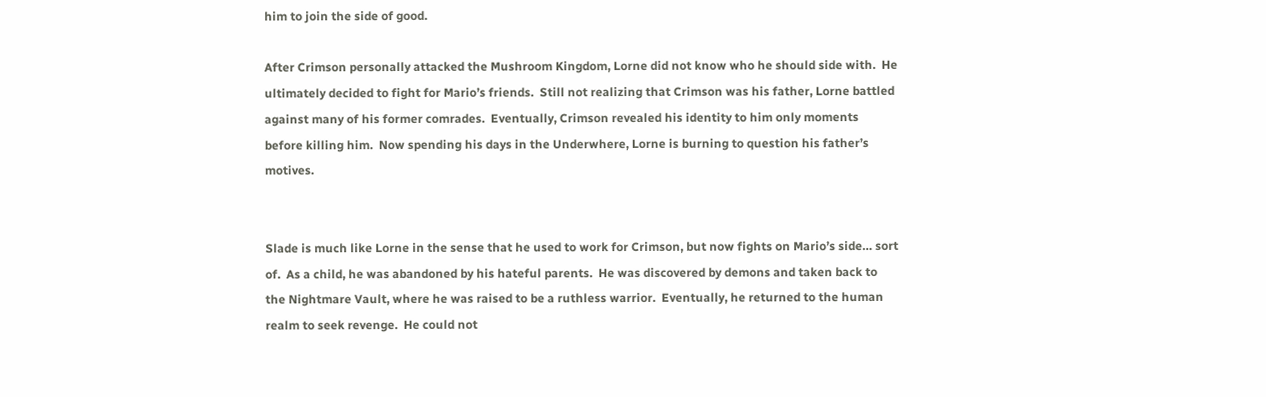him to join the side of good.

After Crimson personally attacked the Mushroom Kingdom, Lorne did not know who he should side with.  He ultimately decided to fight for Mario’s friends.  Still not realizing that Crimson was his father, Lorne battled against many of his former comrades.  Eventually, Crimson revealed his identity to him only moments before killing him.  Now spending his days in the Underwhere, Lorne is burning to question his father’s motives.


Slade is much like Lorne in the sense that he used to work for Crimson, but now fights on Mario’s side… sort of.  As a child, he was abandoned by his hateful parents.  He was discovered by demons and taken back to the Nightmare Vault, where he was raised to be a ruthless warrior.  Eventually, he returned to the human realm to seek revenge.  He could not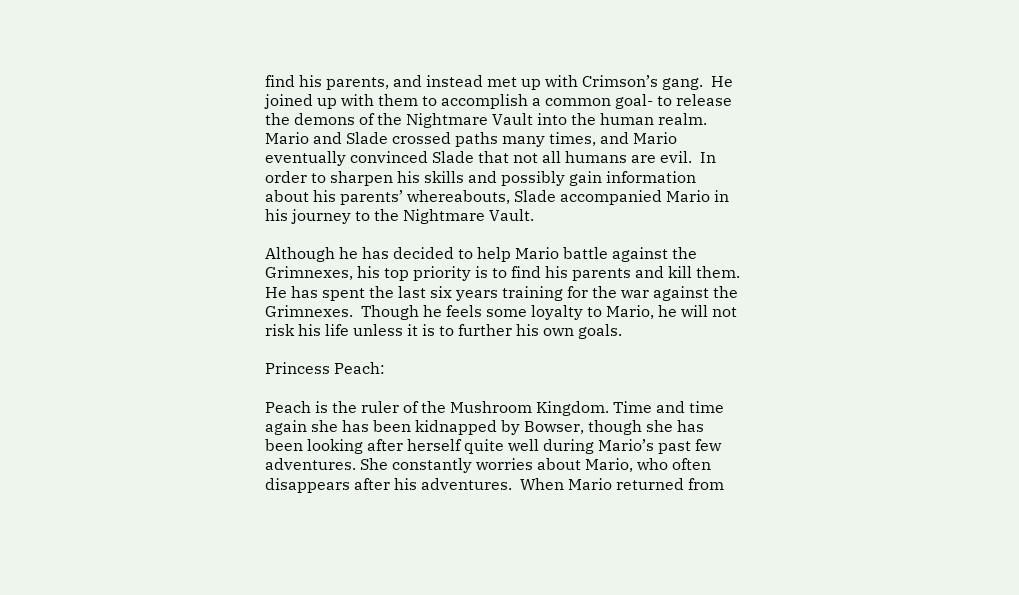find his parents, and instead met up with Crimson’s gang.  He joined up with them to accomplish a common goal- to release the demons of the Nightmare Vault into the human realm.  Mario and Slade crossed paths many times, and Mario eventually convinced Slade that not all humans are evil.  In order to sharpen his skills and possibly gain information about his parents’ whereabouts, Slade accompanied Mario in his journey to the Nightmare Vault.

Although he has decided to help Mario battle against the Grimnexes, his top priority is to find his parents and kill them.  He has spent the last six years training for the war against the Grimnexes.  Though he feels some loyalty to Mario, he will not risk his life unless it is to further his own goals.

Princess Peach:

Peach is the ruler of the Mushroom Kingdom. Time and time again she has been kidnapped by Bowser, though she has been looking after herself quite well during Mario’s past few adventures. She constantly worries about Mario, who often disappears after his adventures.  When Mario returned from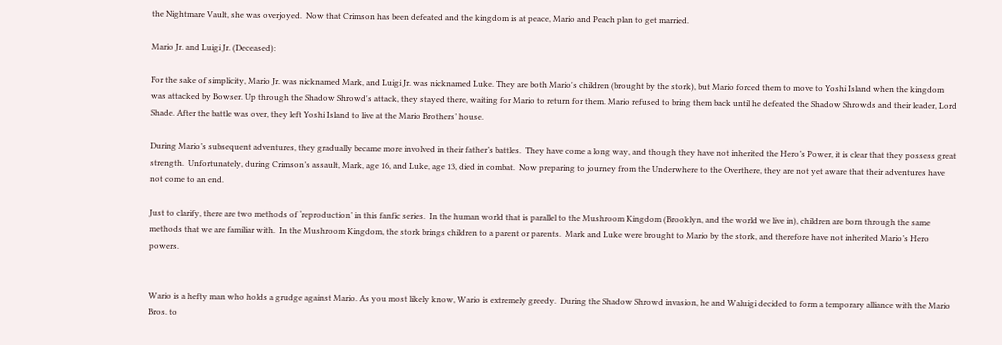the Nightmare Vault, she was overjoyed.  Now that Crimson has been defeated and the kingdom is at peace, Mario and Peach plan to get married.

Mario Jr. and Luigi Jr. (Deceased):

For the sake of simplicity, Mario Jr. was nicknamed Mark, and Luigi Jr. was nicknamed Luke. They are both Mario's children (brought by the stork), but Mario forced them to move to Yoshi Island when the kingdom was attacked by Bowser. Up through the Shadow Shrowd's attack, they stayed there, waiting for Mario to return for them. Mario refused to bring them back until he defeated the Shadow Shrowds and their leader, Lord Shade. After the battle was over, they left Yoshi Island to live at the Mario Brothers’ house.

During Mario’s subsequent adventures, they gradually became more involved in their father’s battles.  They have come a long way, and though they have not inherited the Hero’s Power, it is clear that they possess great strength.  Unfortunately, during Crimson’s assault, Mark, age 16, and Luke, age 13, died in combat.  Now preparing to journey from the Underwhere to the Overthere, they are not yet aware that their adventures have not come to an end.

Just to clarify, there are two methods of ‘reproduction’ in this fanfic series.  In the human world that is parallel to the Mushroom Kingdom (Brooklyn, and the world we live in), children are born through the same methods that we are familiar with.  In the Mushroom Kingdom, the stork brings children to a parent or parents.  Mark and Luke were brought to Mario by the stork, and therefore have not inherited Mario’s Hero powers.


Wario is a hefty man who holds a grudge against Mario. As you most likely know, Wario is extremely greedy.  During the Shadow Shrowd invasion, he and Waluigi decided to form a temporary alliance with the Mario Bros. to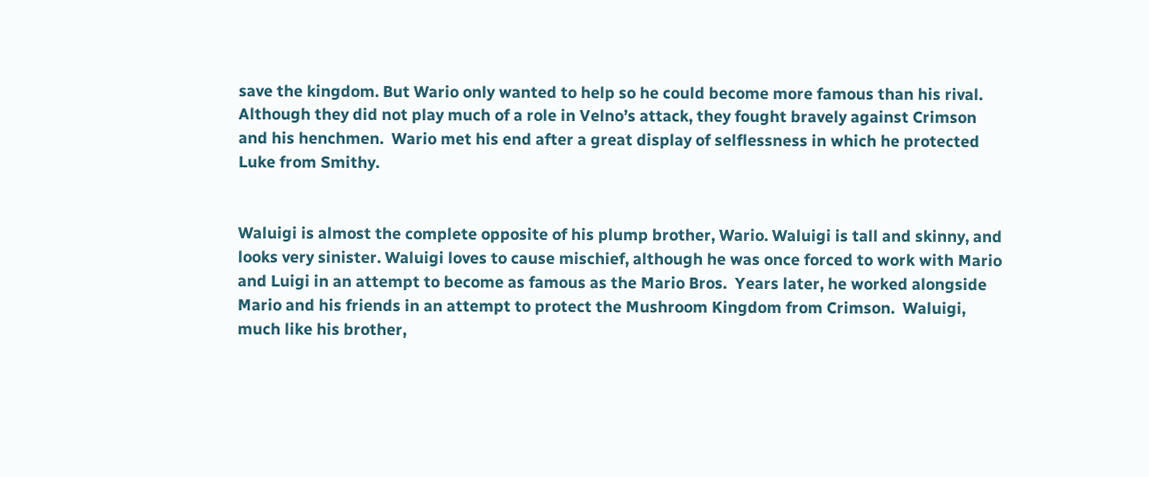save the kingdom. But Wario only wanted to help so he could become more famous than his rival.  Although they did not play much of a role in Velno’s attack, they fought bravely against Crimson and his henchmen.  Wario met his end after a great display of selflessness in which he protected Luke from Smithy.


Waluigi is almost the complete opposite of his plump brother, Wario. Waluigi is tall and skinny, and looks very sinister. Waluigi loves to cause mischief, although he was once forced to work with Mario and Luigi in an attempt to become as famous as the Mario Bros.  Years later, he worked alongside Mario and his friends in an attempt to protect the Mushroom Kingdom from Crimson.  Waluigi, much like his brother,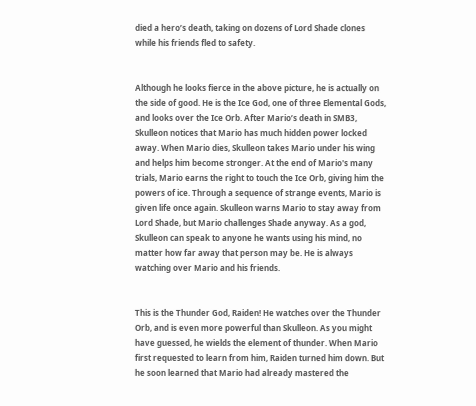died a hero’s death, taking on dozens of Lord Shade clones while his friends fled to safety.


Although he looks fierce in the above picture, he is actually on the side of good. He is the Ice God, one of three Elemental Gods, and looks over the Ice Orb. After Mario’s death in SMB3, Skulleon notices that Mario has much hidden power locked away. When Mario dies, Skulleon takes Mario under his wing and helps him become stronger. At the end of Mario's many trials, Mario earns the right to touch the Ice Orb, giving him the powers of ice. Through a sequence of strange events, Mario is given life once again. Skulleon warns Mario to stay away from Lord Shade, but Mario challenges Shade anyway. As a god, Skulleon can speak to anyone he wants using his mind, no matter how far away that person may be. He is always watching over Mario and his friends.


This is the Thunder God, Raiden! He watches over the Thunder Orb, and is even more powerful than Skulleon. As you might have guessed, he wields the element of thunder. When Mario first requested to learn from him, Raiden turned him down. But he soon learned that Mario had already mastered the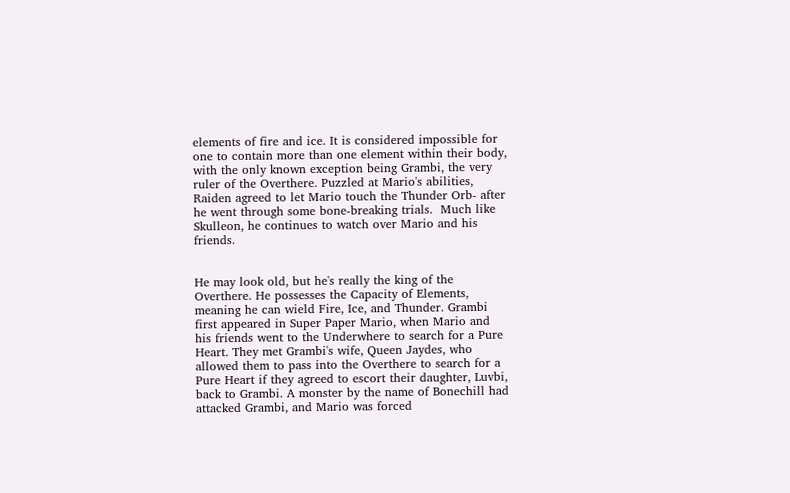elements of fire and ice. It is considered impossible for one to contain more than one element within their body, with the only known exception being Grambi, the very ruler of the Overthere. Puzzled at Mario's abilities, Raiden agreed to let Mario touch the Thunder Orb- after he went through some bone-breaking trials.  Much like Skulleon, he continues to watch over Mario and his friends.


He may look old, but he's really the king of the Overthere. He possesses the Capacity of Elements, meaning he can wield Fire, Ice, and Thunder. Grambi first appeared in Super Paper Mario, when Mario and his friends went to the Underwhere to search for a Pure Heart. They met Grambi's wife, Queen Jaydes, who allowed them to pass into the Overthere to search for a Pure Heart if they agreed to escort their daughter, Luvbi, back to Grambi. A monster by the name of Bonechill had attacked Grambi, and Mario was forced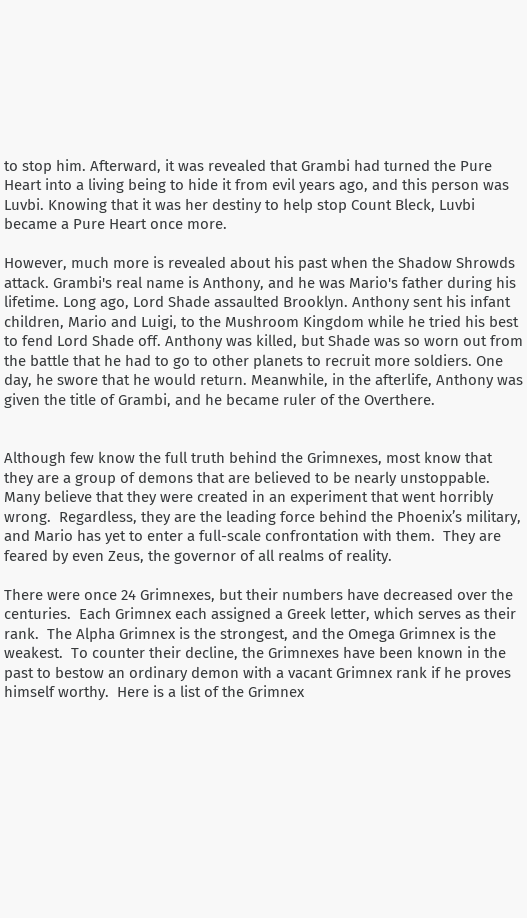to stop him. Afterward, it was revealed that Grambi had turned the Pure Heart into a living being to hide it from evil years ago, and this person was Luvbi. Knowing that it was her destiny to help stop Count Bleck, Luvbi became a Pure Heart once more.

However, much more is revealed about his past when the Shadow Shrowds attack. Grambi's real name is Anthony, and he was Mario's father during his lifetime. Long ago, Lord Shade assaulted Brooklyn. Anthony sent his infant children, Mario and Luigi, to the Mushroom Kingdom while he tried his best to fend Lord Shade off. Anthony was killed, but Shade was so worn out from the battle that he had to go to other planets to recruit more soldiers. One day, he swore that he would return. Meanwhile, in the afterlife, Anthony was given the title of Grambi, and he became ruler of the Overthere.


Although few know the full truth behind the Grimnexes, most know that they are a group of demons that are believed to be nearly unstoppable.  Many believe that they were created in an experiment that went horribly wrong.  Regardless, they are the leading force behind the Phoenix’s military, and Mario has yet to enter a full-scale confrontation with them.  They are feared by even Zeus, the governor of all realms of reality.

There were once 24 Grimnexes, but their numbers have decreased over the centuries.  Each Grimnex each assigned a Greek letter, which serves as their rank.  The Alpha Grimnex is the strongest, and the Omega Grimnex is the weakest.  To counter their decline, the Grimnexes have been known in the past to bestow an ordinary demon with a vacant Grimnex rank if he proves himself worthy.  Here is a list of the Grimnex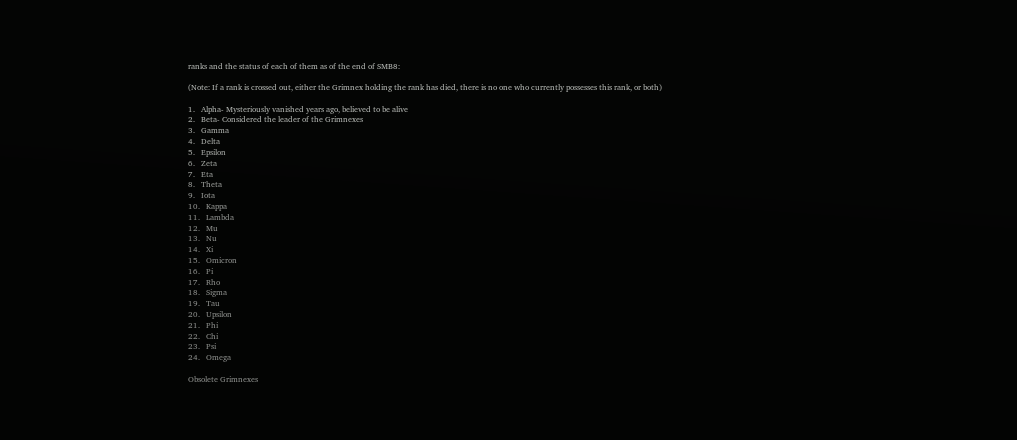ranks and the status of each of them as of the end of SMB8:

(Note: If a rank is crossed out, either the Grimnex holding the rank has died, there is no one who currently possesses this rank, or both)

1.   Alpha- Mysteriously vanished years ago, believed to be alive
2.   Beta- Considered the leader of the Grimnexes
3.   Gamma
4.   Delta
5.   Epsilon
6.   Zeta
7.   Eta
8.   Theta
9.   Iota
10.   Kappa
11.   Lambda
12.   Mu
13.   Nu
14.   Xi
15.   Omicron
16.   Pi
17.   Rho
18.   Sigma
19.   Tau
20.   Upsilon
21.   Phi
22.   Chi
23.   Psi
24.   Omega

Obsolete Grimnexes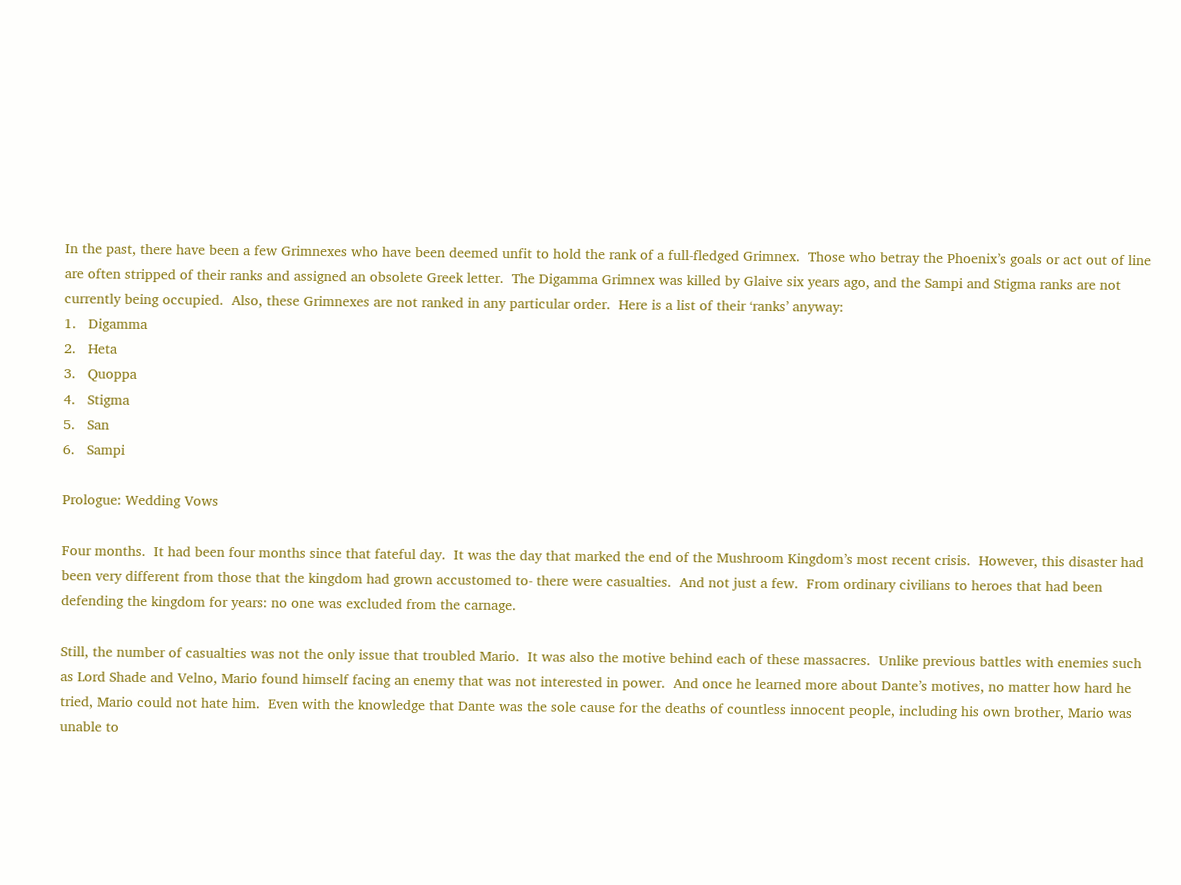In the past, there have been a few Grimnexes who have been deemed unfit to hold the rank of a full-fledged Grimnex.  Those who betray the Phoenix’s goals or act out of line are often stripped of their ranks and assigned an obsolete Greek letter.  The Digamma Grimnex was killed by Glaive six years ago, and the Sampi and Stigma ranks are not currently being occupied.  Also, these Grimnexes are not ranked in any particular order.  Here is a list of their ‘ranks’ anyway:
1.   Digamma
2.   Heta
3.   Quoppa
4.   Stigma
5.   San
6.   Sampi

Prologue: Wedding Vows

Four months.  It had been four months since that fateful day.  It was the day that marked the end of the Mushroom Kingdom’s most recent crisis.  However, this disaster had been very different from those that the kingdom had grown accustomed to- there were casualties.  And not just a few.  From ordinary civilians to heroes that had been defending the kingdom for years: no one was excluded from the carnage.

Still, the number of casualties was not the only issue that troubled Mario.  It was also the motive behind each of these massacres.  Unlike previous battles with enemies such as Lord Shade and Velno, Mario found himself facing an enemy that was not interested in power.  And once he learned more about Dante’s motives, no matter how hard he tried, Mario could not hate him.  Even with the knowledge that Dante was the sole cause for the deaths of countless innocent people, including his own brother, Mario was unable to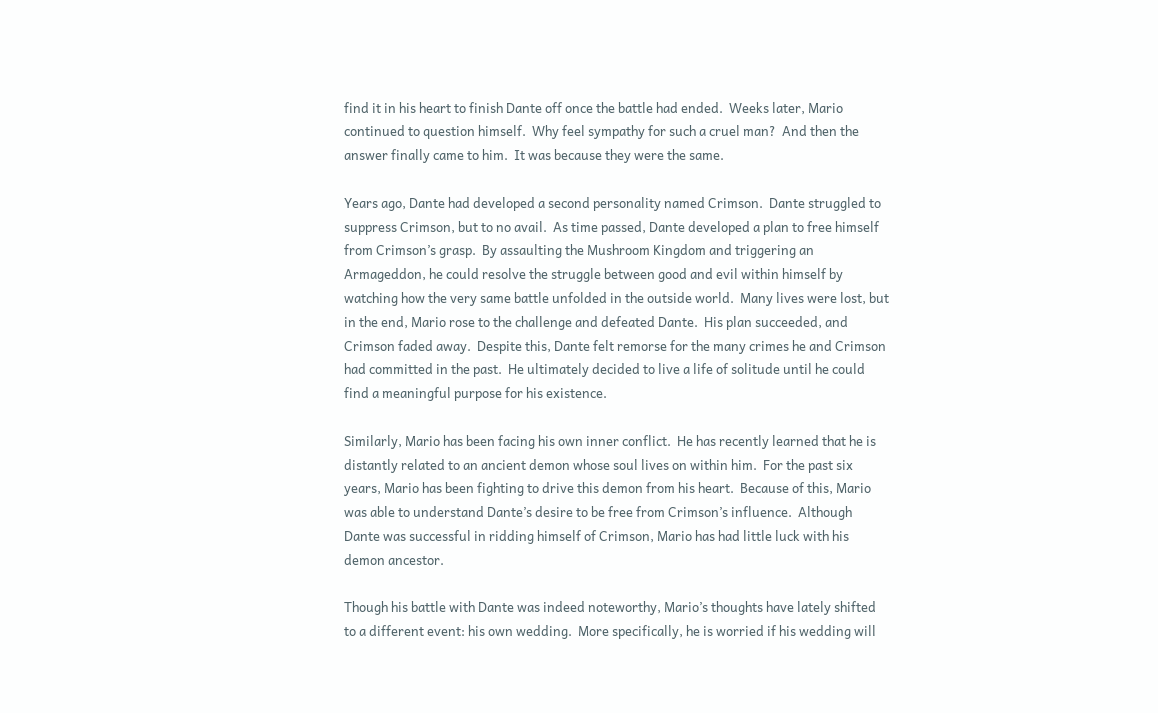find it in his heart to finish Dante off once the battle had ended.  Weeks later, Mario continued to question himself.  Why feel sympathy for such a cruel man?  And then the answer finally came to him.  It was because they were the same.

Years ago, Dante had developed a second personality named Crimson.  Dante struggled to suppress Crimson, but to no avail.  As time passed, Dante developed a plan to free himself from Crimson’s grasp.  By assaulting the Mushroom Kingdom and triggering an Armageddon, he could resolve the struggle between good and evil within himself by watching how the very same battle unfolded in the outside world.  Many lives were lost, but in the end, Mario rose to the challenge and defeated Dante.  His plan succeeded, and Crimson faded away.  Despite this, Dante felt remorse for the many crimes he and Crimson had committed in the past.  He ultimately decided to live a life of solitude until he could find a meaningful purpose for his existence.

Similarly, Mario has been facing his own inner conflict.  He has recently learned that he is distantly related to an ancient demon whose soul lives on within him.  For the past six years, Mario has been fighting to drive this demon from his heart.  Because of this, Mario was able to understand Dante’s desire to be free from Crimson’s influence.  Although Dante was successful in ridding himself of Crimson, Mario has had little luck with his demon ancestor.

Though his battle with Dante was indeed noteworthy, Mario’s thoughts have lately shifted to a different event: his own wedding.  More specifically, he is worried if his wedding will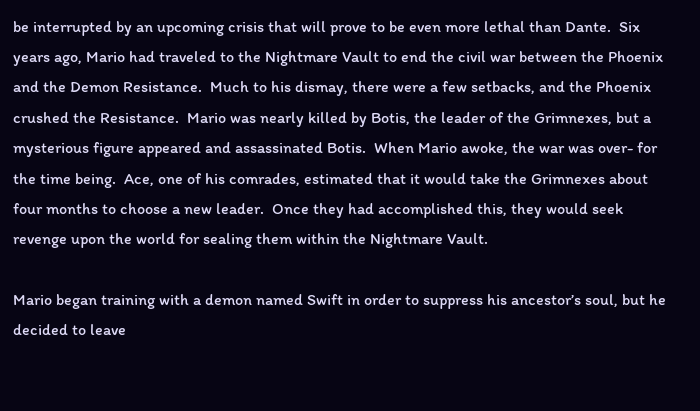be interrupted by an upcoming crisis that will prove to be even more lethal than Dante.  Six years ago, Mario had traveled to the Nightmare Vault to end the civil war between the Phoenix and the Demon Resistance.  Much to his dismay, there were a few setbacks, and the Phoenix crushed the Resistance.  Mario was nearly killed by Botis, the leader of the Grimnexes, but a mysterious figure appeared and assassinated Botis.  When Mario awoke, the war was over- for the time being.  Ace, one of his comrades, estimated that it would take the Grimnexes about four months to choose a new leader.  Once they had accomplished this, they would seek revenge upon the world for sealing them within the Nightmare Vault.

Mario began training with a demon named Swift in order to suppress his ancestor’s soul, but he decided to leave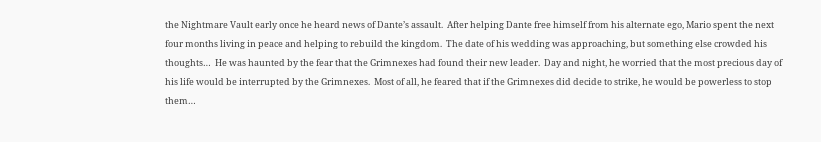the Nightmare Vault early once he heard news of Dante’s assault.  After helping Dante free himself from his alternate ego, Mario spent the next four months living in peace and helping to rebuild the kingdom.  The date of his wedding was approaching, but something else crowded his thoughts…  He was haunted by the fear that the Grimnexes had found their new leader.  Day and night, he worried that the most precious day of his life would be interrupted by the Grimnexes.  Most of all, he feared that if the Grimnexes did decide to strike, he would be powerless to stop them…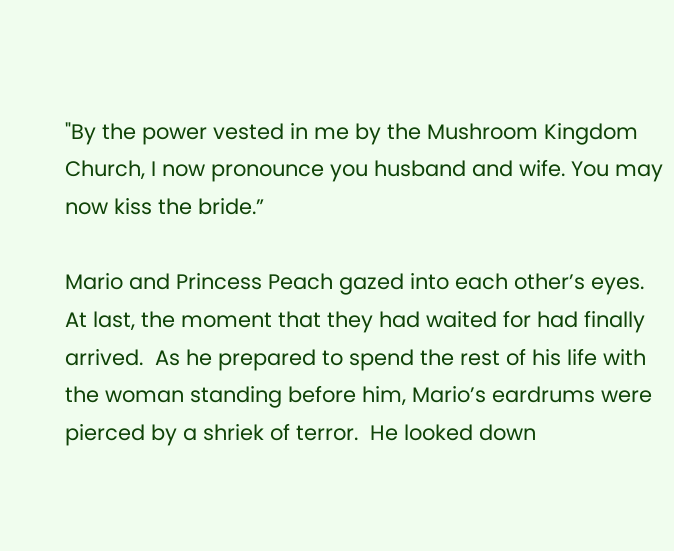"By the power vested in me by the Mushroom Kingdom Church, I now pronounce you husband and wife. You may now kiss the bride.”

Mario and Princess Peach gazed into each other’s eyes.  At last, the moment that they had waited for had finally arrived.  As he prepared to spend the rest of his life with the woman standing before him, Mario’s eardrums were pierced by a shriek of terror.  He looked down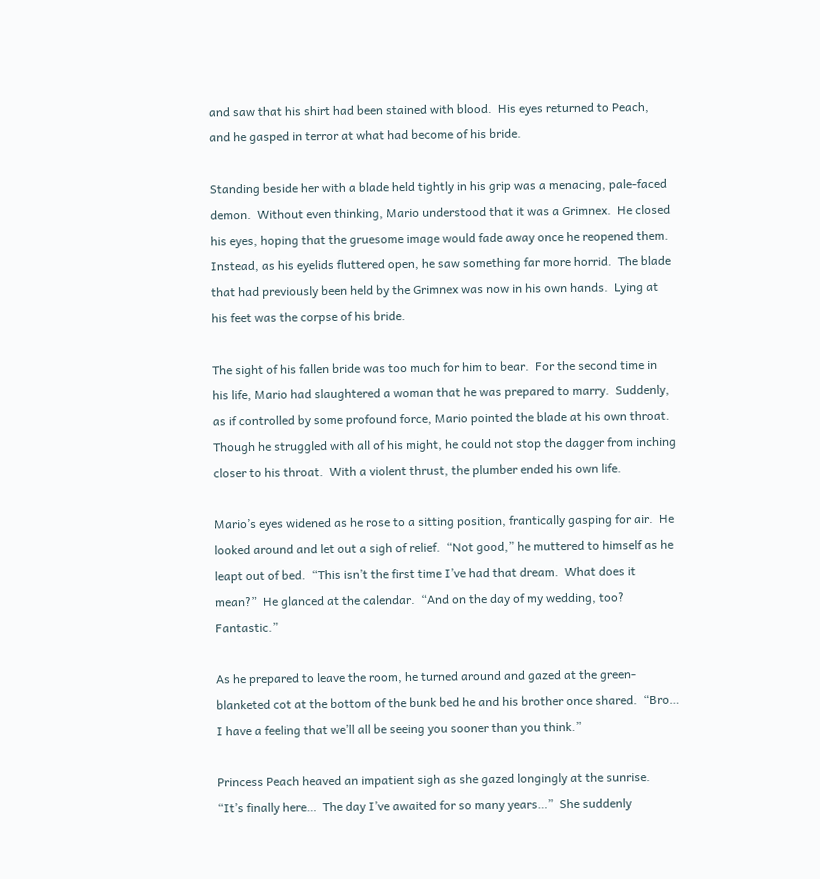and saw that his shirt had been stained with blood.  His eyes returned to Peach, and he gasped in terror at what had become of his bride.

Standing beside her with a blade held tightly in his grip was a menacing, pale-faced demon.  Without even thinking, Mario understood that it was a Grimnex.  He closed his eyes, hoping that the gruesome image would fade away once he reopened them.  Instead, as his eyelids fluttered open, he saw something far more horrid.  The blade that had previously been held by the Grimnex was now in his own hands.  Lying at his feet was the corpse of his bride.

The sight of his fallen bride was too much for him to bear.  For the second time in his life, Mario had slaughtered a woman that he was prepared to marry.  Suddenly, as if controlled by some profound force, Mario pointed the blade at his own throat.  Though he struggled with all of his might, he could not stop the dagger from inching closer to his throat.  With a violent thrust, the plumber ended his own life.

Mario’s eyes widened as he rose to a sitting position, frantically gasping for air.  He looked around and let out a sigh of relief.  “Not good,” he muttered to himself as he leapt out of bed.  “This isn’t the first time I’ve had that dream.  What does it mean?”  He glanced at the calendar.  “And on the day of my wedding, too?  Fantastic.”

As he prepared to leave the room, he turned around and gazed at the green-blanketed cot at the bottom of the bunk bed he and his brother once shared.  “Bro…  I have a feeling that we’ll all be seeing you sooner than you think.”

Princess Peach heaved an impatient sigh as she gazed longingly at the sunrise.  “It’s finally here…  The day I’ve awaited for so many years…”  She suddenly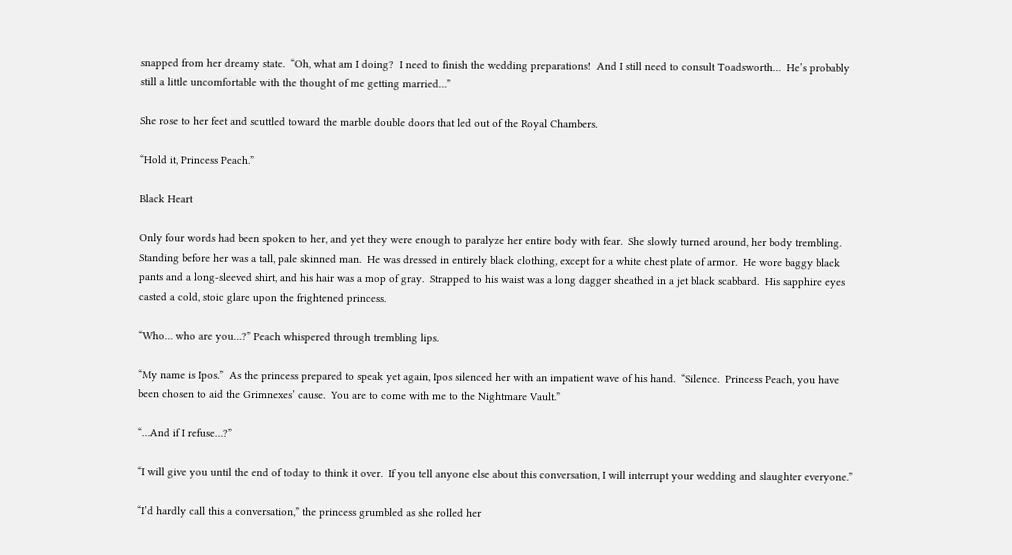snapped from her dreamy state.  “Oh, what am I doing?  I need to finish the wedding preparations!  And I still need to consult Toadsworth…  He’s probably still a little uncomfortable with the thought of me getting married…”

She rose to her feet and scuttled toward the marble double doors that led out of the Royal Chambers.

“Hold it, Princess Peach.”

Black Heart

Only four words had been spoken to her, and yet they were enough to paralyze her entire body with fear.  She slowly turned around, her body trembling.  Standing before her was a tall, pale skinned man.  He was dressed in entirely black clothing, except for a white chest plate of armor.  He wore baggy black pants and a long-sleeved shirt, and his hair was a mop of gray.  Strapped to his waist was a long dagger sheathed in a jet black scabbard.  His sapphire eyes casted a cold, stoic glare upon the frightened princess.

“Who… who are you…?” Peach whispered through trembling lips.

“My name is Ipos.”  As the princess prepared to speak yet again, Ipos silenced her with an impatient wave of his hand.  “Silence.  Princess Peach, you have been chosen to aid the Grimnexes’ cause.  You are to come with me to the Nightmare Vault.”

“…And if I refuse…?”

“I will give you until the end of today to think it over.  If you tell anyone else about this conversation, I will interrupt your wedding and slaughter everyone.”

“I’d hardly call this a conversation,” the princess grumbled as she rolled her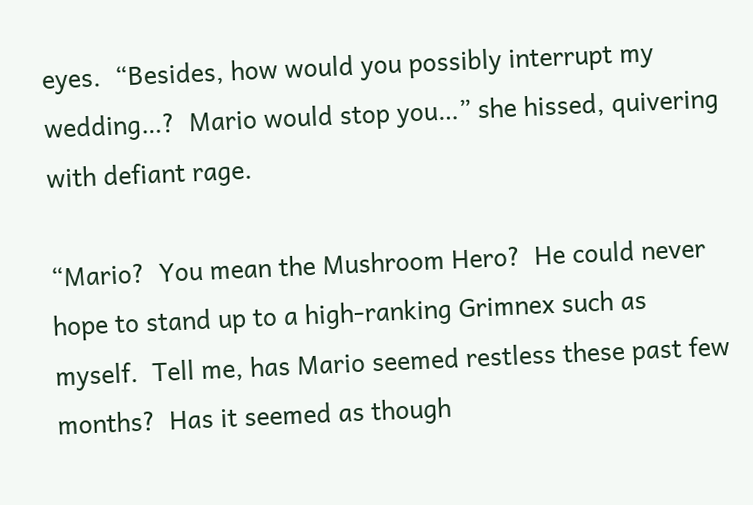eyes.  “Besides, how would you possibly interrupt my wedding…?  Mario would stop you…” she hissed, quivering with defiant rage.

“Mario?  You mean the Mushroom Hero?  He could never hope to stand up to a high-ranking Grimnex such as myself.  Tell me, has Mario seemed restless these past few months?  Has it seemed as though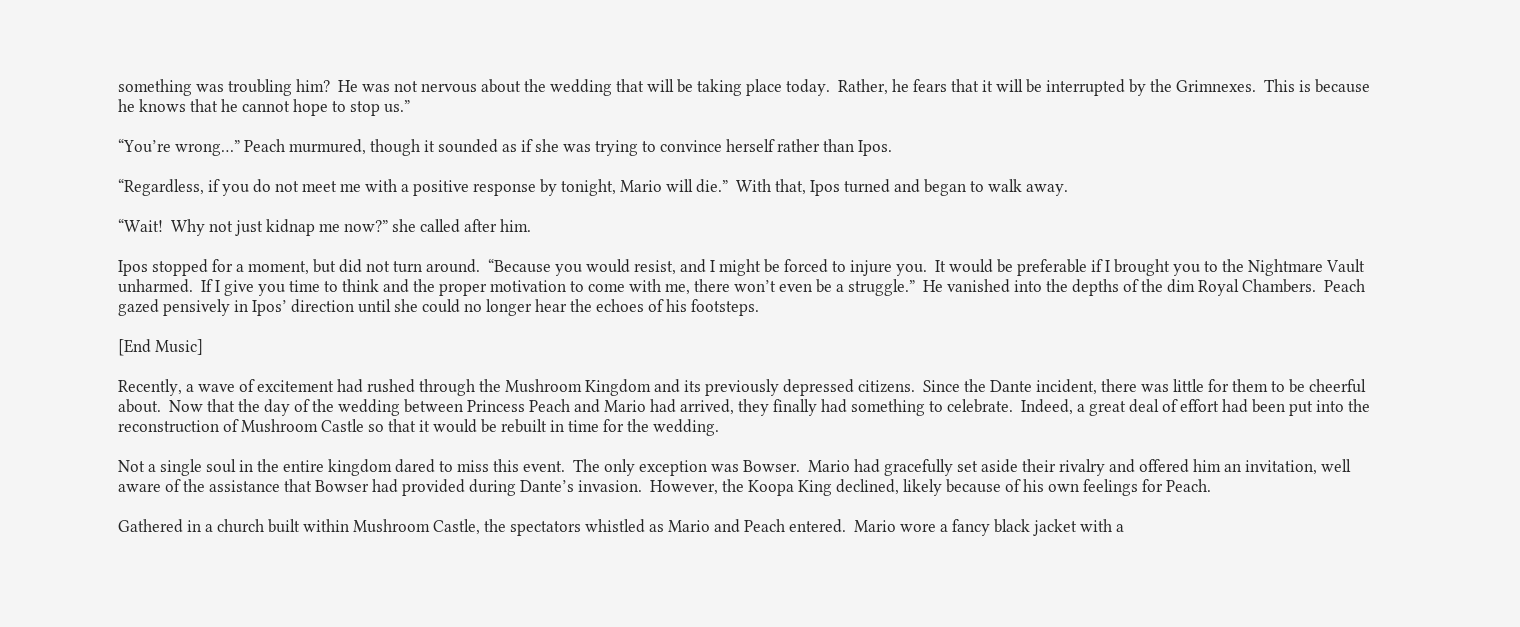something was troubling him?  He was not nervous about the wedding that will be taking place today.  Rather, he fears that it will be interrupted by the Grimnexes.  This is because he knows that he cannot hope to stop us.”

“You’re wrong…” Peach murmured, though it sounded as if she was trying to convince herself rather than Ipos.

“Regardless, if you do not meet me with a positive response by tonight, Mario will die.”  With that, Ipos turned and began to walk away.

“Wait!  Why not just kidnap me now?” she called after him.

Ipos stopped for a moment, but did not turn around.  “Because you would resist, and I might be forced to injure you.  It would be preferable if I brought you to the Nightmare Vault unharmed.  If I give you time to think and the proper motivation to come with me, there won’t even be a struggle.”  He vanished into the depths of the dim Royal Chambers.  Peach gazed pensively in Ipos’ direction until she could no longer hear the echoes of his footsteps.

[End Music]

Recently, a wave of excitement had rushed through the Mushroom Kingdom and its previously depressed citizens.  Since the Dante incident, there was little for them to be cheerful about.  Now that the day of the wedding between Princess Peach and Mario had arrived, they finally had something to celebrate.  Indeed, a great deal of effort had been put into the reconstruction of Mushroom Castle so that it would be rebuilt in time for the wedding.

Not a single soul in the entire kingdom dared to miss this event.  The only exception was Bowser.  Mario had gracefully set aside their rivalry and offered him an invitation, well aware of the assistance that Bowser had provided during Dante’s invasion.  However, the Koopa King declined, likely because of his own feelings for Peach.

Gathered in a church built within Mushroom Castle, the spectators whistled as Mario and Peach entered.  Mario wore a fancy black jacket with a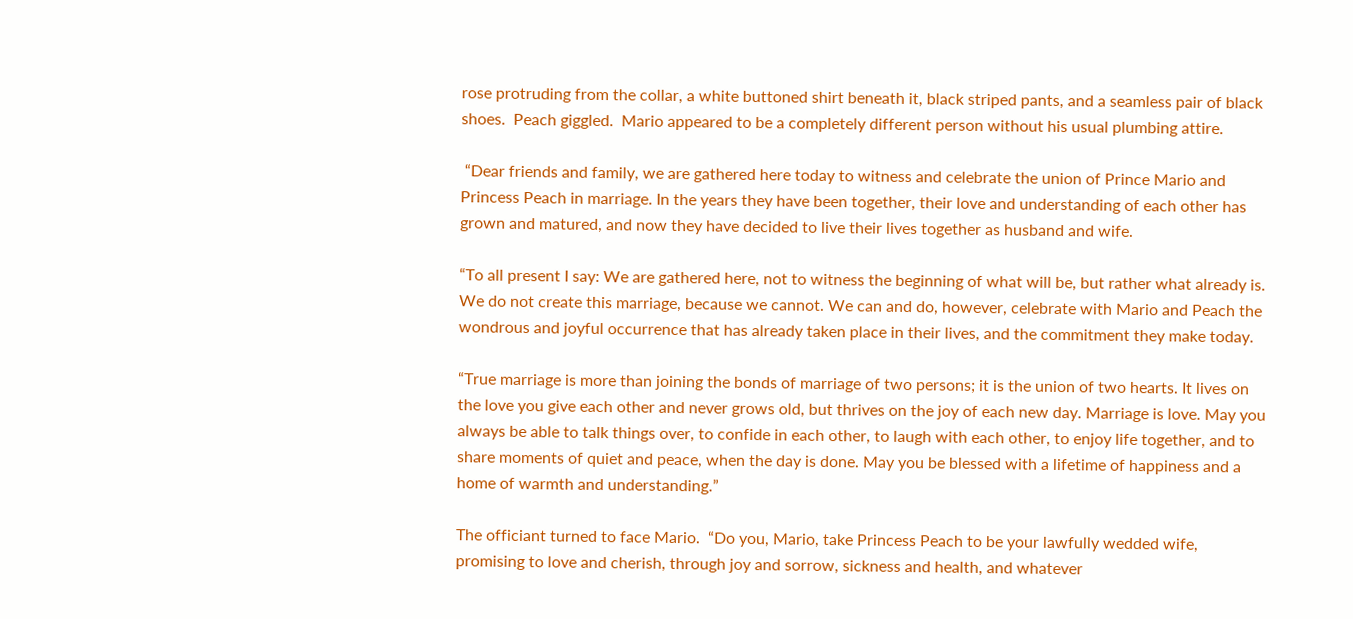rose protruding from the collar, a white buttoned shirt beneath it, black striped pants, and a seamless pair of black shoes.  Peach giggled.  Mario appeared to be a completely different person without his usual plumbing attire.

 “Dear friends and family, we are gathered here today to witness and celebrate the union of Prince Mario and Princess Peach in marriage. In the years they have been together, their love and understanding of each other has grown and matured, and now they have decided to live their lives together as husband and wife.

“To all present I say: We are gathered here, not to witness the beginning of what will be, but rather what already is. We do not create this marriage, because we cannot. We can and do, however, celebrate with Mario and Peach the wondrous and joyful occurrence that has already taken place in their lives, and the commitment they make today.

“True marriage is more than joining the bonds of marriage of two persons; it is the union of two hearts. It lives on the love you give each other and never grows old, but thrives on the joy of each new day. Marriage is love. May you always be able to talk things over, to confide in each other, to laugh with each other, to enjoy life together, and to share moments of quiet and peace, when the day is done. May you be blessed with a lifetime of happiness and a home of warmth and understanding.”

The officiant turned to face Mario.  “Do you, Mario, take Princess Peach to be your lawfully wedded wife, promising to love and cherish, through joy and sorrow, sickness and health, and whatever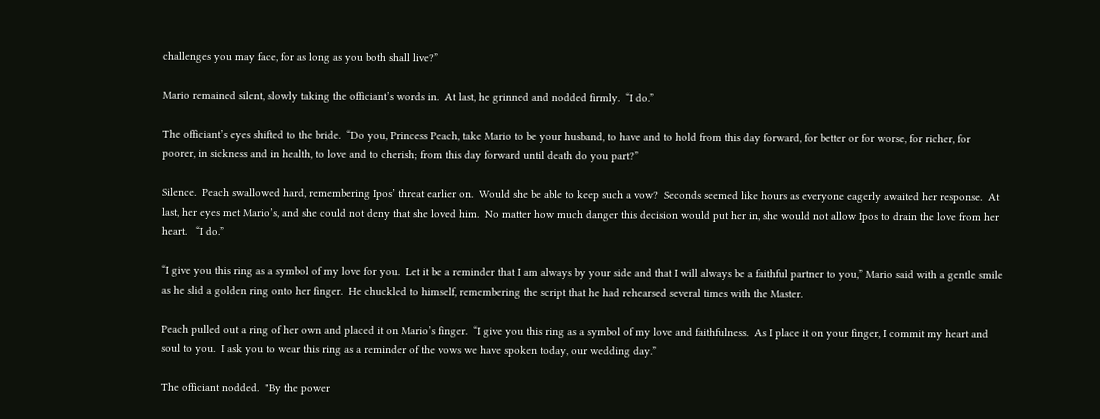challenges you may face, for as long as you both shall live?”

Mario remained silent, slowly taking the officiant’s words in.  At last, he grinned and nodded firmly.  “I do.”

The officiant’s eyes shifted to the bride.  “Do you, Princess Peach, take Mario to be your husband, to have and to hold from this day forward, for better or for worse, for richer, for poorer, in sickness and in health, to love and to cherish; from this day forward until death do you part?”

Silence.  Peach swallowed hard, remembering Ipos’ threat earlier on.  Would she be able to keep such a vow?  Seconds seemed like hours as everyone eagerly awaited her response.  At last, her eyes met Mario’s, and she could not deny that she loved him.  No matter how much danger this decision would put her in, she would not allow Ipos to drain the love from her heart.   “I do.”

“I give you this ring as a symbol of my love for you.  Let it be a reminder that I am always by your side and that I will always be a faithful partner to you,” Mario said with a gentle smile as he slid a golden ring onto her finger.  He chuckled to himself, remembering the script that he had rehearsed several times with the Master.

Peach pulled out a ring of her own and placed it on Mario’s finger.  “I give you this ring as a symbol of my love and faithfulness.  As I place it on your finger, I commit my heart and soul to you.  I ask you to wear this ring as a reminder of the vows we have spoken today, our wedding day.”

The officiant nodded.  "By the power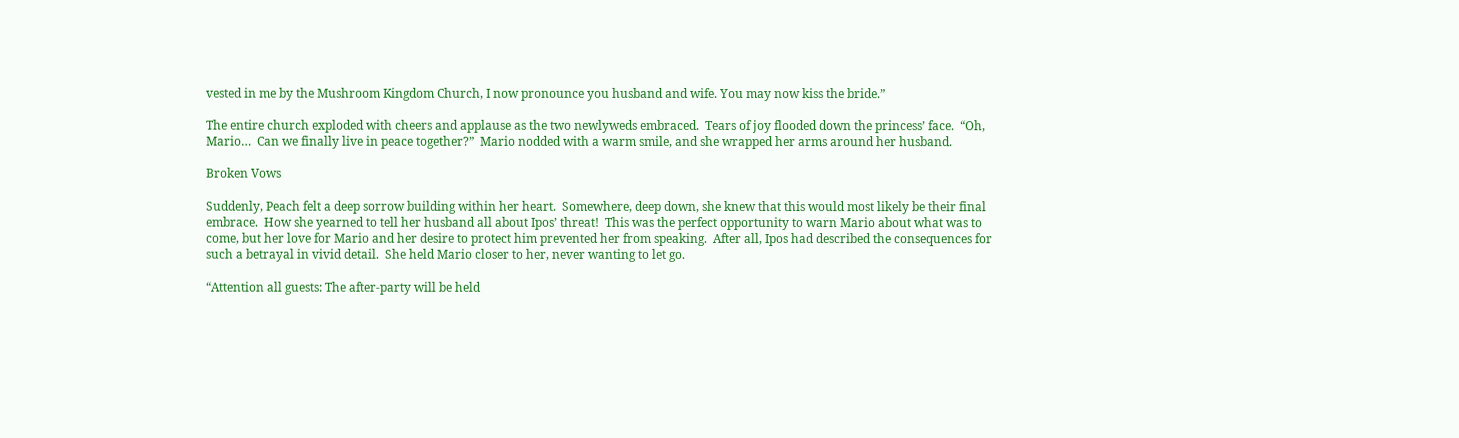vested in me by the Mushroom Kingdom Church, I now pronounce you husband and wife. You may now kiss the bride.”

The entire church exploded with cheers and applause as the two newlyweds embraced.  Tears of joy flooded down the princess’ face.  “Oh, Mario…  Can we finally live in peace together?”  Mario nodded with a warm smile, and she wrapped her arms around her husband.

Broken Vows

Suddenly, Peach felt a deep sorrow building within her heart.  Somewhere, deep down, she knew that this would most likely be their final embrace.  How she yearned to tell her husband all about Ipos’ threat!  This was the perfect opportunity to warn Mario about what was to come, but her love for Mario and her desire to protect him prevented her from speaking.  After all, Ipos had described the consequences for such a betrayal in vivid detail.  She held Mario closer to her, never wanting to let go.

“Attention all guests: The after-party will be held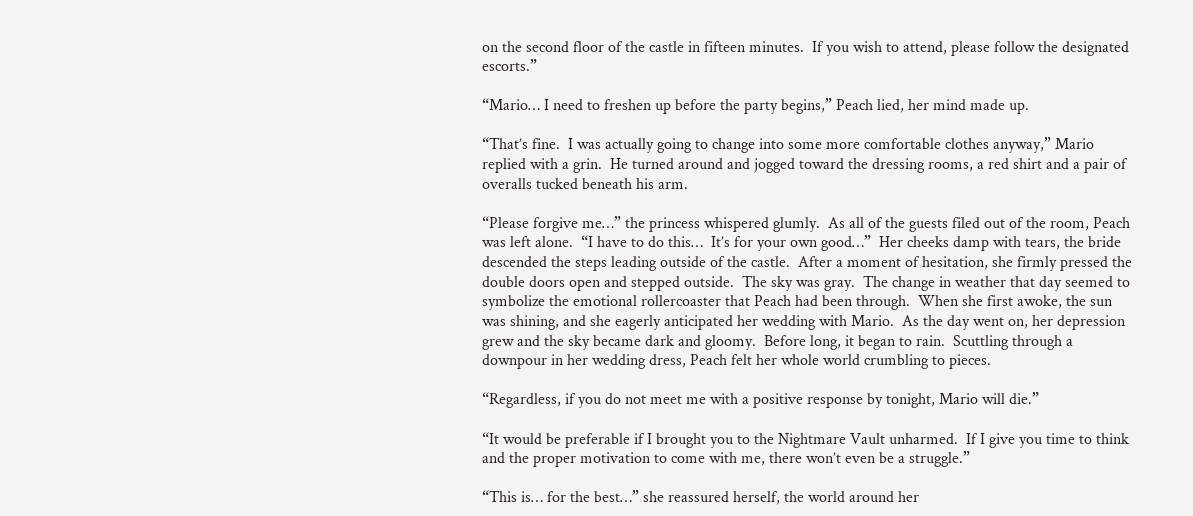on the second floor of the castle in fifteen minutes.  If you wish to attend, please follow the designated escorts.”

“Mario… I need to freshen up before the party begins,” Peach lied, her mind made up.

“That’s fine.  I was actually going to change into some more comfortable clothes anyway,” Mario replied with a grin.  He turned around and jogged toward the dressing rooms, a red shirt and a pair of overalls tucked beneath his arm.

“Please forgive me…” the princess whispered glumly.  As all of the guests filed out of the room, Peach was left alone.  “I have to do this…  It’s for your own good…”  Her cheeks damp with tears, the bride descended the steps leading outside of the castle.  After a moment of hesitation, she firmly pressed the double doors open and stepped outside.  The sky was gray.  The change in weather that day seemed to symbolize the emotional rollercoaster that Peach had been through.  When she first awoke, the sun was shining, and she eagerly anticipated her wedding with Mario.  As the day went on, her depression grew and the sky became dark and gloomy.  Before long, it began to rain.  Scuttling through a downpour in her wedding dress, Peach felt her whole world crumbling to pieces.

“Regardless, if you do not meet me with a positive response by tonight, Mario will die.”

“It would be preferable if I brought you to the Nightmare Vault unharmed.  If I give you time to think and the proper motivation to come with me, there won’t even be a struggle.”

“This is… for the best…” she reassured herself, the world around her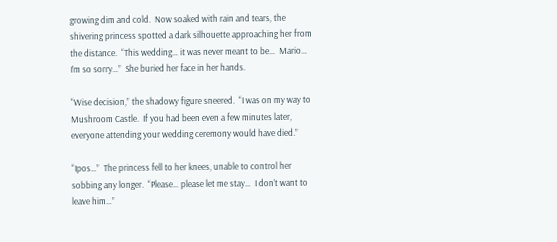growing dim and cold.  Now soaked with rain and tears, the shivering princess spotted a dark silhouette approaching her from the distance.  “This wedding… it was never meant to be…  Mario…  I’m so sorry…”  She buried her face in her hands.

“Wise decision,” the shadowy figure sneered.  “I was on my way to Mushroom Castle.  If you had been even a few minutes later, everyone attending your wedding ceremony would have died.”

“Ipos…”  The princess fell to her knees, unable to control her sobbing any longer.  “Please… please let me stay…  I don’t want to leave him…”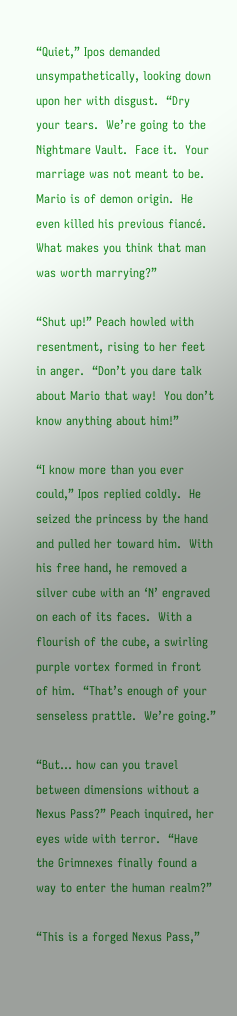“Quiet,” Ipos demanded unsympathetically, looking down upon her with disgust.  “Dry your tears.  We’re going to the Nightmare Vault.  Face it.  Your marriage was not meant to be.  Mario is of demon origin.  He even killed his previous fiancé.  What makes you think that man was worth marrying?”

“Shut up!” Peach howled with resentment, rising to her feet in anger.  “Don’t you dare talk about Mario that way!  You don’t know anything about him!”

“I know more than you ever could,” Ipos replied coldly.  He seized the princess by the hand and pulled her toward him.  With his free hand, he removed a silver cube with an ‘N’ engraved on each of its faces.  With a flourish of the cube, a swirling purple vortex formed in front of him.  “That’s enough of your senseless prattle.  We’re going.”

“But… how can you travel between dimensions without a Nexus Pass?” Peach inquired, her eyes wide with terror.  “Have the Grimnexes finally found a way to enter the human realm?”

“This is a forged Nexus Pass,”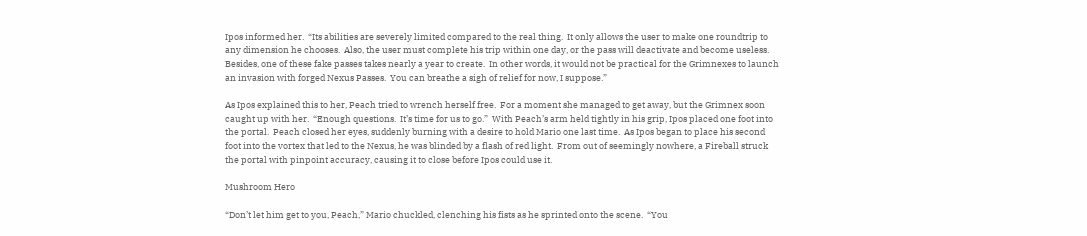Ipos informed her.  “Its abilities are severely limited compared to the real thing.  It only allows the user to make one roundtrip to any dimension he chooses.  Also, the user must complete his trip within one day, or the pass will deactivate and become useless.  Besides, one of these fake passes takes nearly a year to create.  In other words, it would not be practical for the Grimnexes to launch an invasion with forged Nexus Passes.  You can breathe a sigh of relief for now, I suppose.”

As Ipos explained this to her, Peach tried to wrench herself free.  For a moment she managed to get away, but the Grimnex soon caught up with her.  “Enough questions.  It’s time for us to go.”  With Peach’s arm held tightly in his grip, Ipos placed one foot into the portal.  Peach closed her eyes, suddenly burning with a desire to hold Mario one last time.  As Ipos began to place his second foot into the vortex that led to the Nexus, he was blinded by a flash of red light.  From out of seemingly nowhere, a Fireball struck the portal with pinpoint accuracy, causing it to close before Ipos could use it.

Mushroom Hero

“Don’t let him get to you, Peach,” Mario chuckled, clenching his fists as he sprinted onto the scene.  “You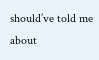should’ve told me about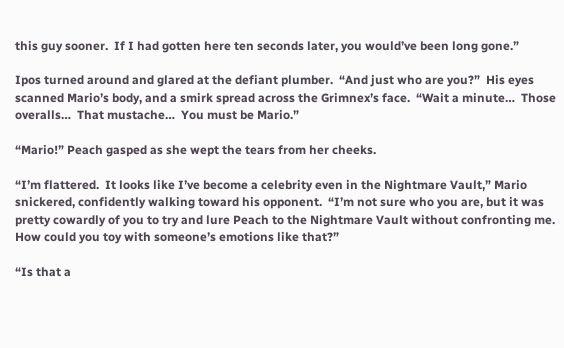this guy sooner.  If I had gotten here ten seconds later, you would’ve been long gone.”

Ipos turned around and glared at the defiant plumber.  “And just who are you?”  His eyes scanned Mario’s body, and a smirk spread across the Grimnex’s face.  “Wait a minute…  Those overalls…  That mustache…  You must be Mario.”

“Mario!” Peach gasped as she wept the tears from her cheeks.

“I’m flattered.  It looks like I’ve become a celebrity even in the Nightmare Vault,” Mario snickered, confidently walking toward his opponent.  “I’m not sure who you are, but it was pretty cowardly of you to try and lure Peach to the Nightmare Vault without confronting me.  How could you toy with someone’s emotions like that?”

“Is that a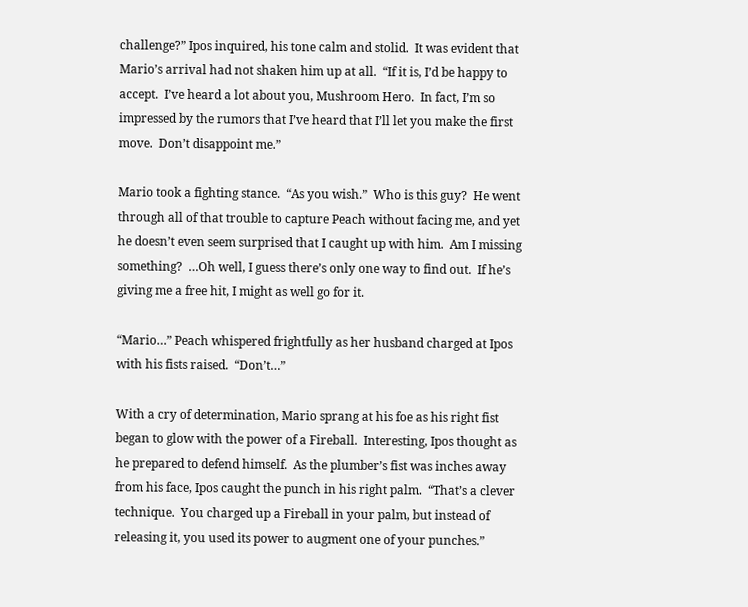challenge?” Ipos inquired, his tone calm and stolid.  It was evident that Mario’s arrival had not shaken him up at all.  “If it is, I’d be happy to accept.  I’ve heard a lot about you, Mushroom Hero.  In fact, I’m so impressed by the rumors that I’ve heard that I’ll let you make the first move.  Don’t disappoint me.”

Mario took a fighting stance.  “As you wish.”  Who is this guy?  He went through all of that trouble to capture Peach without facing me, and yet he doesn’t even seem surprised that I caught up with him.  Am I missing something?  …Oh well, I guess there’s only one way to find out.  If he’s giving me a free hit, I might as well go for it.

“Mario…” Peach whispered frightfully as her husband charged at Ipos with his fists raised.  “Don’t…”

With a cry of determination, Mario sprang at his foe as his right fist began to glow with the power of a Fireball.  Interesting, Ipos thought as he prepared to defend himself.  As the plumber’s fist was inches away from his face, Ipos caught the punch in his right palm.  “That’s a clever technique.  You charged up a Fireball in your palm, but instead of releasing it, you used its power to augment one of your punches.”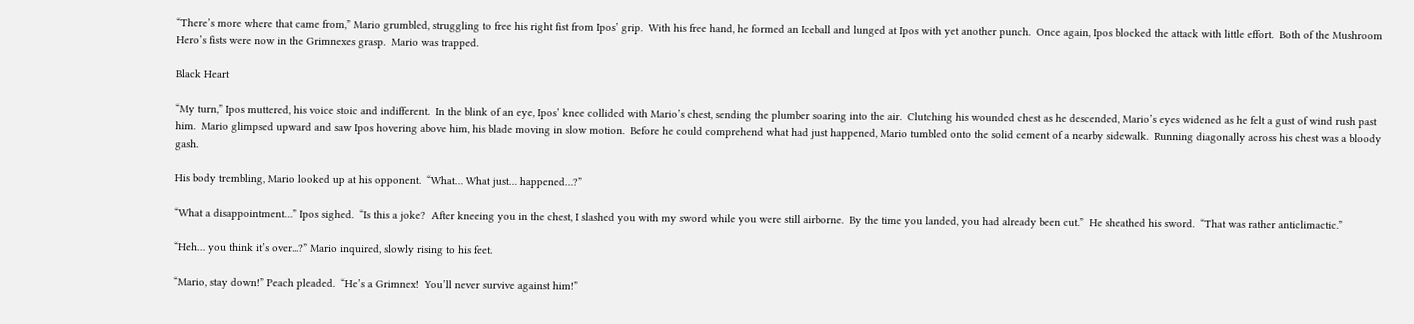“There’s more where that came from,” Mario grumbled, struggling to free his right fist from Ipos’ grip.  With his free hand, he formed an Iceball and lunged at Ipos with yet another punch.  Once again, Ipos blocked the attack with little effort.  Both of the Mushroom Hero’s fists were now in the Grimnexes grasp.  Mario was trapped.

Black Heart

“My turn,” Ipos muttered, his voice stoic and indifferent.  In the blink of an eye, Ipos’ knee collided with Mario’s chest, sending the plumber soaring into the air.  Clutching his wounded chest as he descended, Mario’s eyes widened as he felt a gust of wind rush past him.  Mario glimpsed upward and saw Ipos hovering above him, his blade moving in slow motion.  Before he could comprehend what had just happened, Mario tumbled onto the solid cement of a nearby sidewalk.  Running diagonally across his chest was a bloody gash.

His body trembling, Mario looked up at his opponent.  “What… What just… happened…?”

“What a disappointment…” Ipos sighed.  “Is this a joke?  After kneeing you in the chest, I slashed you with my sword while you were still airborne.  By the time you landed, you had already been cut.”  He sheathed his sword.  “That was rather anticlimactic.”

“Heh… you think it’s over...?” Mario inquired, slowly rising to his feet.

“Mario, stay down!” Peach pleaded.  “He’s a Grimnex!  You’ll never survive against him!”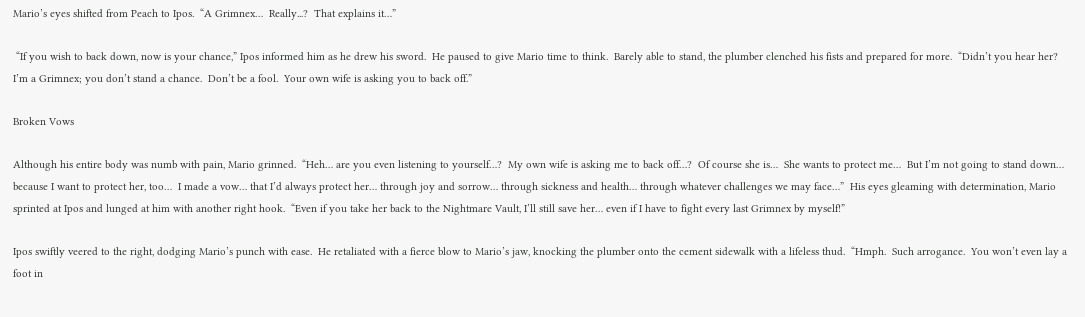Mario’s eyes shifted from Peach to Ipos.  “A Grimnex…  Really...?  That explains it…”

 “If you wish to back down, now is your chance,” Ipos informed him as he drew his sword.  He paused to give Mario time to think.  Barely able to stand, the plumber clenched his fists and prepared for more.  “Didn’t you hear her?  I’m a Grimnex; you don’t stand a chance.  Don’t be a fool.  Your own wife is asking you to back off.”

Broken Vows

Although his entire body was numb with pain, Mario grinned.  “Heh… are you even listening to yourself…?  My own wife is asking me to back off…?  Of course she is…  She wants to protect me…  But I’m not going to stand down… because I want to protect her, too…  I made a vow… that I’d always protect her… through joy and sorrow… through sickness and health… through whatever challenges we may face…”  His eyes gleaming with determination, Mario sprinted at Ipos and lunged at him with another right hook.  “Even if you take her back to the Nightmare Vault, I’ll still save her… even if I have to fight every last Grimnex by myself!”

Ipos swiftly veered to the right, dodging Mario’s punch with ease.  He retaliated with a fierce blow to Mario’s jaw, knocking the plumber onto the cement sidewalk with a lifeless thud.  “Hmph.  Such arrogance.  You won’t even lay a foot in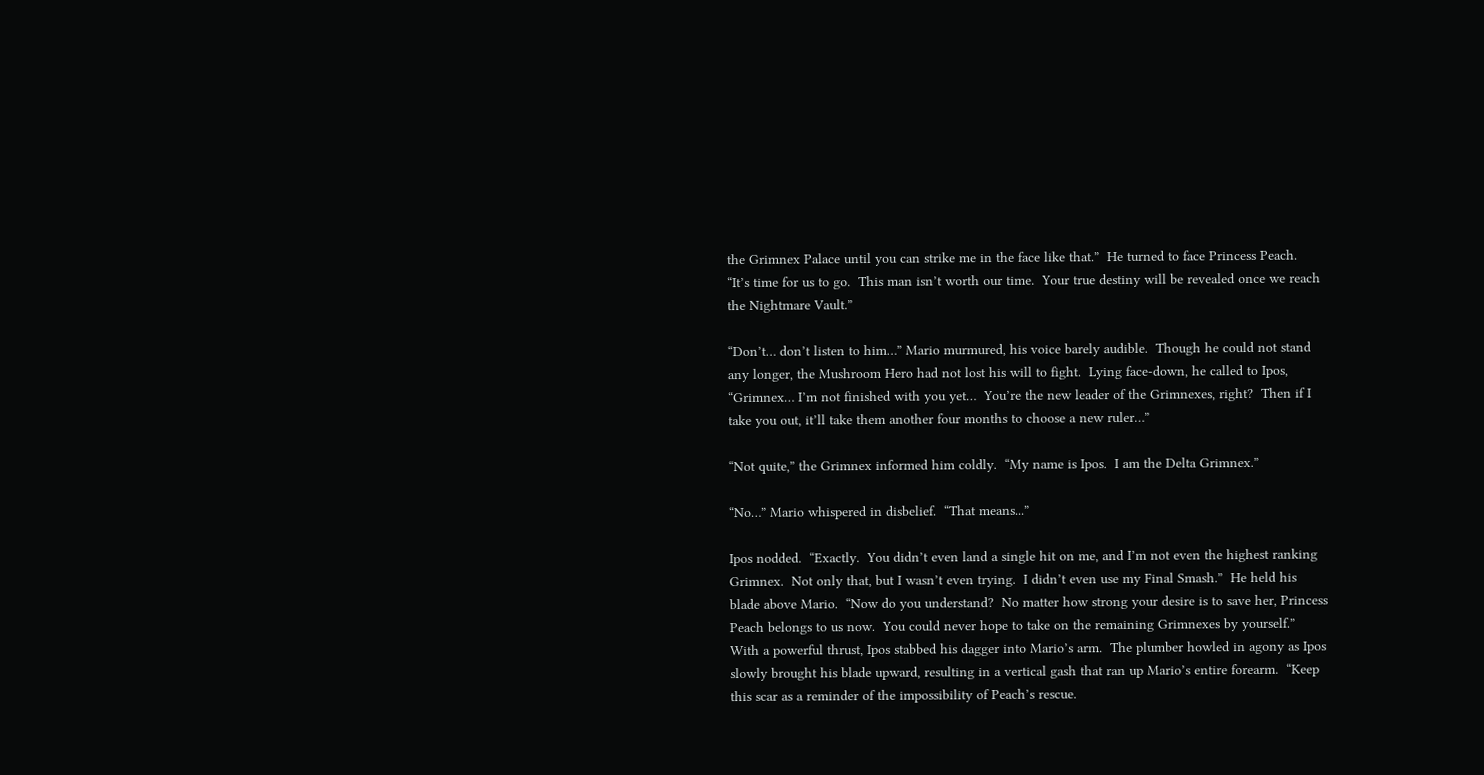the Grimnex Palace until you can strike me in the face like that.”  He turned to face Princess Peach.  “It’s time for us to go.  This man isn’t worth our time.  Your true destiny will be revealed once we reach the Nightmare Vault.”

“Don’t… don’t listen to him…” Mario murmured, his voice barely audible.  Though he could not stand any longer, the Mushroom Hero had not lost his will to fight.  Lying face-down, he called to Ipos, “Grimnex… I’m not finished with you yet…  You’re the new leader of the Grimnexes, right?  Then if I take you out, it’ll take them another four months to choose a new ruler…”

“Not quite,” the Grimnex informed him coldly.  “My name is Ipos.  I am the Delta Grimnex.”

“No…” Mario whispered in disbelief.  “That means...”

Ipos nodded.  “Exactly.  You didn’t even land a single hit on me, and I’m not even the highest ranking Grimnex.  Not only that, but I wasn’t even trying.  I didn’t even use my Final Smash.”  He held his blade above Mario.  “Now do you understand?  No matter how strong your desire is to save her, Princess Peach belongs to us now.  You could never hope to take on the remaining Grimnexes by yourself.”  With a powerful thrust, Ipos stabbed his dagger into Mario’s arm.  The plumber howled in agony as Ipos slowly brought his blade upward, resulting in a vertical gash that ran up Mario’s entire forearm.  “Keep this scar as a reminder of the impossibility of Peach’s rescue.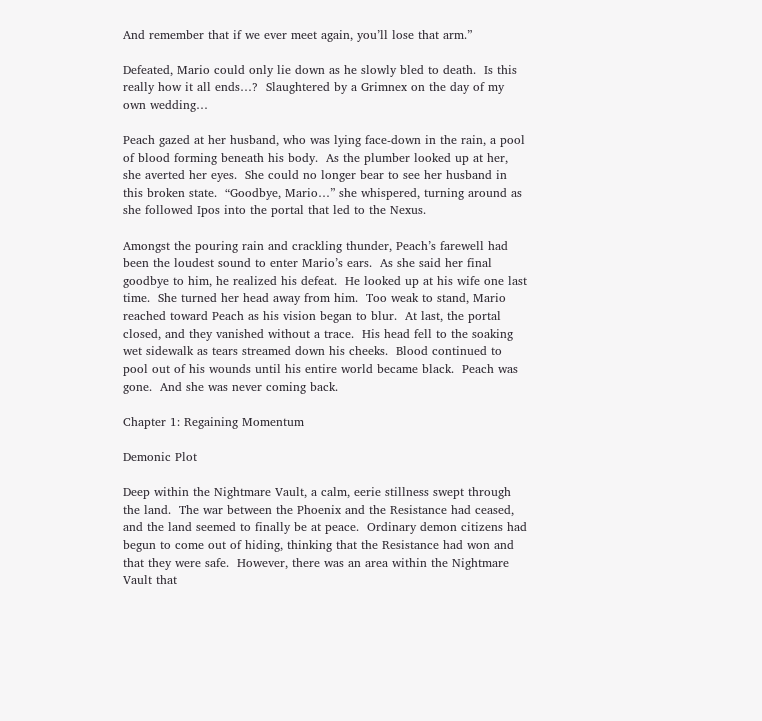And remember that if we ever meet again, you’ll lose that arm.”

Defeated, Mario could only lie down as he slowly bled to death.  Is this really how it all ends…?  Slaughtered by a Grimnex on the day of my own wedding…

Peach gazed at her husband, who was lying face-down in the rain, a pool of blood forming beneath his body.  As the plumber looked up at her, she averted her eyes.  She could no longer bear to see her husband in this broken state.  “Goodbye, Mario…” she whispered, turning around as she followed Ipos into the portal that led to the Nexus.

Amongst the pouring rain and crackling thunder, Peach’s farewell had been the loudest sound to enter Mario’s ears.  As she said her final goodbye to him, he realized his defeat.  He looked up at his wife one last time.  She turned her head away from him.  Too weak to stand, Mario reached toward Peach as his vision began to blur.  At last, the portal closed, and they vanished without a trace.  His head fell to the soaking wet sidewalk as tears streamed down his cheeks.  Blood continued to pool out of his wounds until his entire world became black.  Peach was gone.  And she was never coming back.

Chapter 1: Regaining Momentum

Demonic Plot

Deep within the Nightmare Vault, a calm, eerie stillness swept through the land.  The war between the Phoenix and the Resistance had ceased, and the land seemed to finally be at peace.  Ordinary demon citizens had begun to come out of hiding, thinking that the Resistance had won and that they were safe.  However, there was an area within the Nightmare Vault that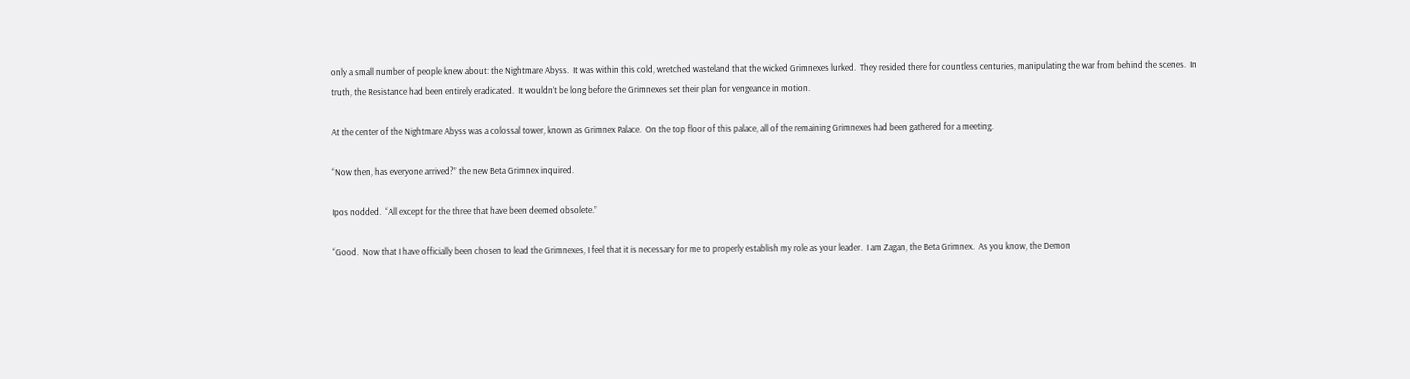only a small number of people knew about: the Nightmare Abyss.  It was within this cold, wretched wasteland that the wicked Grimnexes lurked.  They resided there for countless centuries, manipulating the war from behind the scenes.  In truth, the Resistance had been entirely eradicated.  It wouldn’t be long before the Grimnexes set their plan for vengeance in motion.

At the center of the Nightmare Abyss was a colossal tower, known as Grimnex Palace.  On the top floor of this palace, all of the remaining Grimnexes had been gathered for a meeting.

“Now then, has everyone arrived?” the new Beta Grimnex inquired.

Ipos nodded.  “All except for the three that have been deemed obsolete.”

“Good.  Now that I have officially been chosen to lead the Grimnexes, I feel that it is necessary for me to properly establish my role as your leader.  I am Zagan, the Beta Grimnex.  As you know, the Demon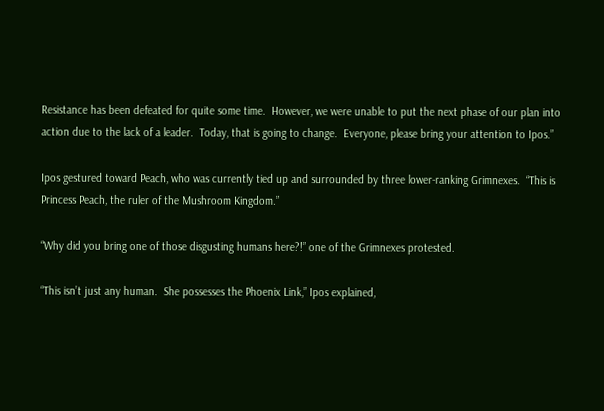Resistance has been defeated for quite some time.  However, we were unable to put the next phase of our plan into action due to the lack of a leader.  Today, that is going to change.  Everyone, please bring your attention to Ipos.”

Ipos gestured toward Peach, who was currently tied up and surrounded by three lower-ranking Grimnexes.  “This is Princess Peach, the ruler of the Mushroom Kingdom.”

“Why did you bring one of those disgusting humans here?!” one of the Grimnexes protested.

“This isn’t just any human.  She possesses the Phoenix Link,” Ipos explained,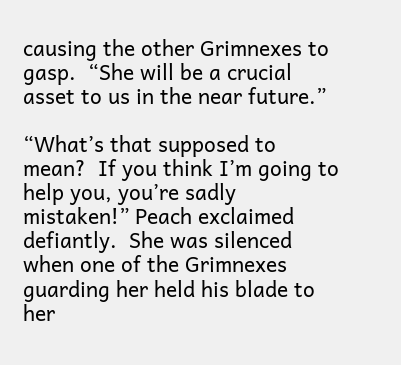causing the other Grimnexes to gasp.  “She will be a crucial asset to us in the near future.”

“What’s that supposed to mean?  If you think I’m going to help you, you’re sadly mistaken!” Peach exclaimed defiantly.  She was silenced when one of the Grimnexes guarding her held his blade to her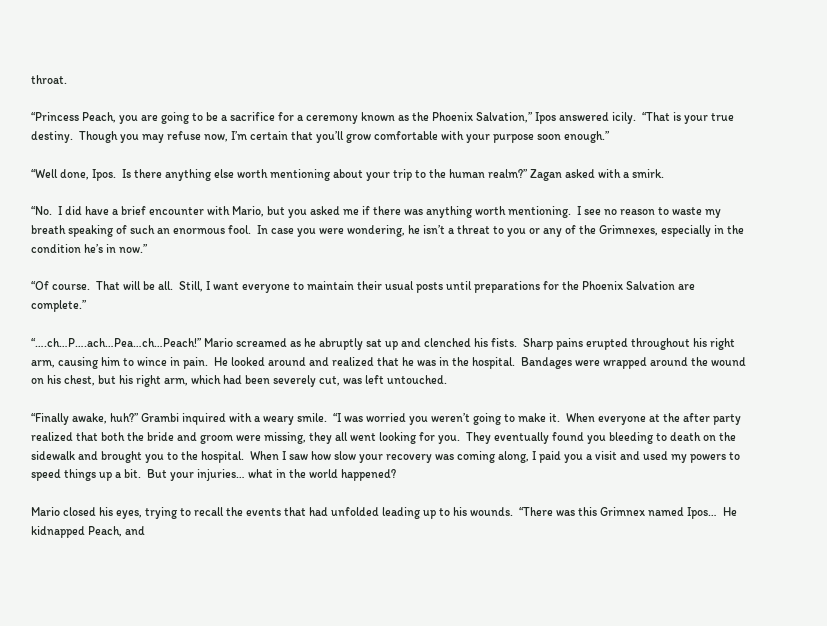throat.

“Princess Peach, you are going to be a sacrifice for a ceremony known as the Phoenix Salvation,” Ipos answered icily.  “That is your true destiny.  Though you may refuse now, I’m certain that you’ll grow comfortable with your purpose soon enough.”

“Well done, Ipos.  Is there anything else worth mentioning about your trip to the human realm?” Zagan asked with a smirk.

“No.  I did have a brief encounter with Mario, but you asked me if there was anything worth mentioning.  I see no reason to waste my breath speaking of such an enormous fool.  In case you were wondering, he isn’t a threat to you or any of the Grimnexes, especially in the condition he’s in now.”

“Of course.  That will be all.  Still, I want everyone to maintain their usual posts until preparations for the Phoenix Salvation are complete.”

“….ch…P….ach…Pea…ch…Peach!” Mario screamed as he abruptly sat up and clenched his fists.  Sharp pains erupted throughout his right arm, causing him to wince in pain.  He looked around and realized that he was in the hospital.  Bandages were wrapped around the wound on his chest, but his right arm, which had been severely cut, was left untouched.

“Finally awake, huh?” Grambi inquired with a weary smile.  “I was worried you weren’t going to make it.  When everyone at the after party realized that both the bride and groom were missing, they all went looking for you.  They eventually found you bleeding to death on the sidewalk and brought you to the hospital.  When I saw how slow your recovery was coming along, I paid you a visit and used my powers to speed things up a bit.  But your injuries… what in the world happened?

Mario closed his eyes, trying to recall the events that had unfolded leading up to his wounds.  “There was this Grimnex named Ipos…  He kidnapped Peach, and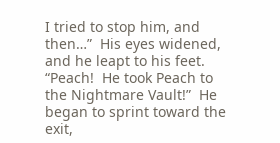I tried to stop him, and then…”  His eyes widened, and he leapt to his feet.  “Peach!  He took Peach to the Nightmare Vault!”  He began to sprint toward the exit,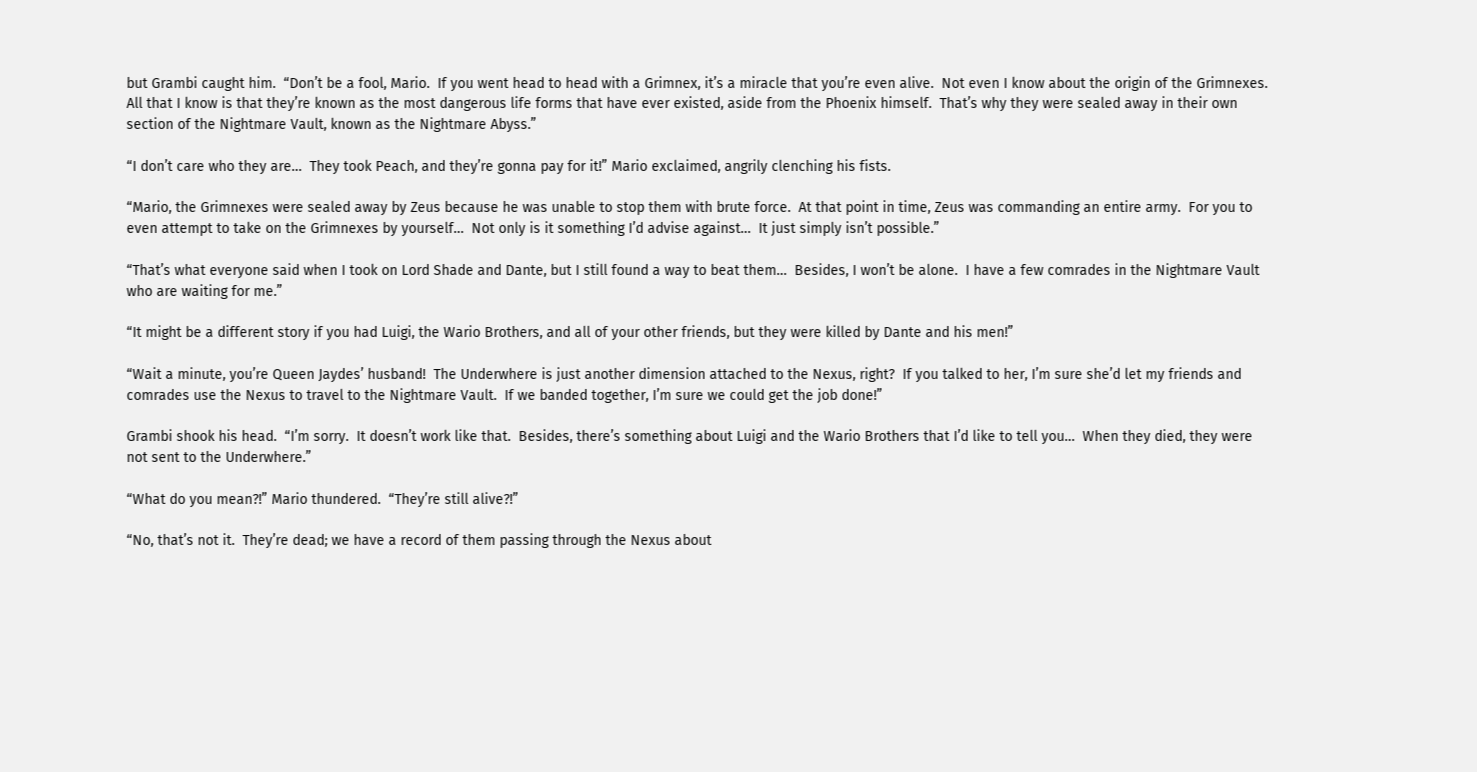but Grambi caught him.  “Don’t be a fool, Mario.  If you went head to head with a Grimnex, it’s a miracle that you’re even alive.  Not even I know about the origin of the Grimnexes.  All that I know is that they’re known as the most dangerous life forms that have ever existed, aside from the Phoenix himself.  That’s why they were sealed away in their own section of the Nightmare Vault, known as the Nightmare Abyss.”

“I don’t care who they are…  They took Peach, and they’re gonna pay for it!” Mario exclaimed, angrily clenching his fists.

“Mario, the Grimnexes were sealed away by Zeus because he was unable to stop them with brute force.  At that point in time, Zeus was commanding an entire army.  For you to even attempt to take on the Grimnexes by yourself…  Not only is it something I’d advise against…  It just simply isn’t possible.”

“That’s what everyone said when I took on Lord Shade and Dante, but I still found a way to beat them…  Besides, I won’t be alone.  I have a few comrades in the Nightmare Vault who are waiting for me.”

“It might be a different story if you had Luigi, the Wario Brothers, and all of your other friends, but they were killed by Dante and his men!”

“Wait a minute, you’re Queen Jaydes’ husband!  The Underwhere is just another dimension attached to the Nexus, right?  If you talked to her, I’m sure she’d let my friends and comrades use the Nexus to travel to the Nightmare Vault.  If we banded together, I’m sure we could get the job done!”

Grambi shook his head.  “I’m sorry.  It doesn’t work like that.  Besides, there’s something about Luigi and the Wario Brothers that I’d like to tell you…  When they died, they were not sent to the Underwhere.”

“What do you mean?!” Mario thundered.  “They’re still alive?!”

“No, that’s not it.  They’re dead; we have a record of them passing through the Nexus about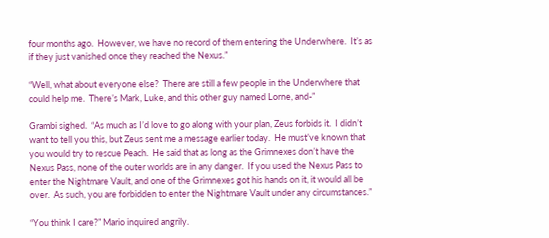four months ago.  However, we have no record of them entering the Underwhere.  It’s as if they just vanished once they reached the Nexus.”

“Well, what about everyone else?  There are still a few people in the Underwhere that could help me.  There’s Mark, Luke, and this other guy named Lorne, and-”

Grambi sighed.  “As much as I’d love to go along with your plan, Zeus forbids it.  I didn’t want to tell you this, but Zeus sent me a message earlier today.  He must’ve known that you would try to rescue Peach.  He said that as long as the Grimnexes don’t have the Nexus Pass, none of the outer worlds are in any danger.  If you used the Nexus Pass to enter the Nightmare Vault, and one of the Grimnexes got his hands on it, it would all be over.  As such, you are forbidden to enter the Nightmare Vault under any circumstances.”

“You think I care?” Mario inquired angrily.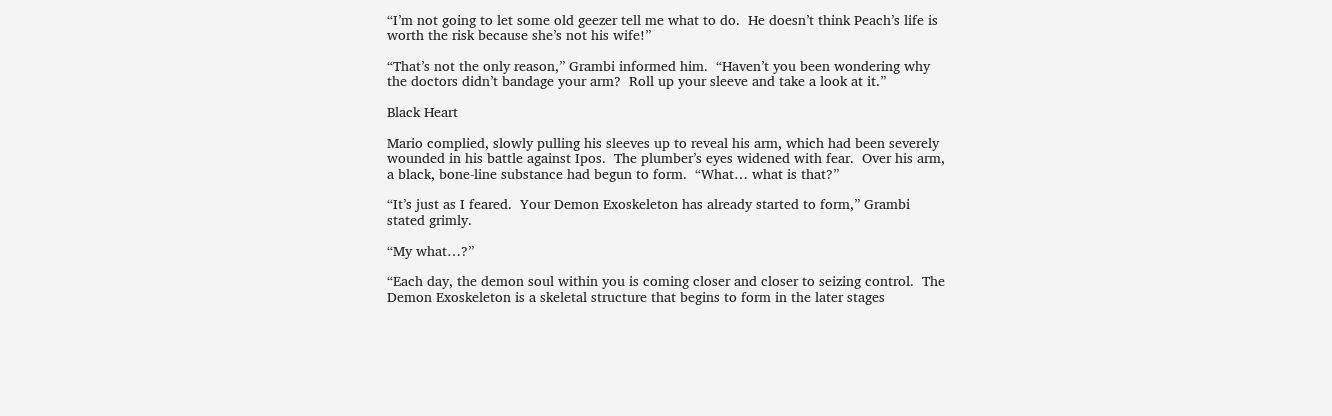“I’m not going to let some old geezer tell me what to do.  He doesn’t think Peach’s life is worth the risk because she’s not his wife!”

“That’s not the only reason,” Grambi informed him.  “Haven’t you been wondering why the doctors didn’t bandage your arm?  Roll up your sleeve and take a look at it.”

Black Heart

Mario complied, slowly pulling his sleeves up to reveal his arm, which had been severely wounded in his battle against Ipos.  The plumber’s eyes widened with fear.  Over his arm, a black, bone-line substance had begun to form.  “What… what is that?”

“It’s just as I feared.  Your Demon Exoskeleton has already started to form,” Grambi stated grimly.

“My what…?”

“Each day, the demon soul within you is coming closer and closer to seizing control.  The Demon Exoskeleton is a skeletal structure that begins to form in the later stages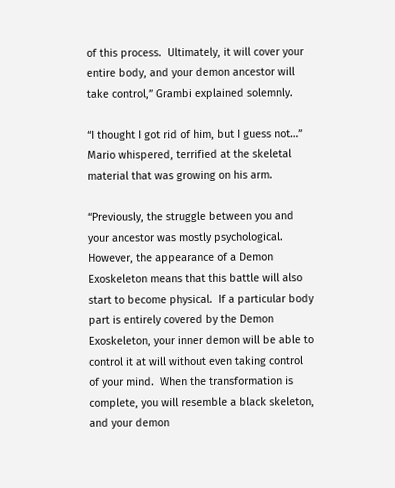of this process.  Ultimately, it will cover your entire body, and your demon ancestor will take control,” Grambi explained solemnly.

“I thought I got rid of him, but I guess not…” Mario whispered, terrified at the skeletal material that was growing on his arm.

“Previously, the struggle between you and your ancestor was mostly psychological.  However, the appearance of a Demon Exoskeleton means that this battle will also start to become physical.  If a particular body part is entirely covered by the Demon Exoskeleton, your inner demon will be able to control it at will without even taking control of your mind.  When the transformation is complete, you will resemble a black skeleton, and your demon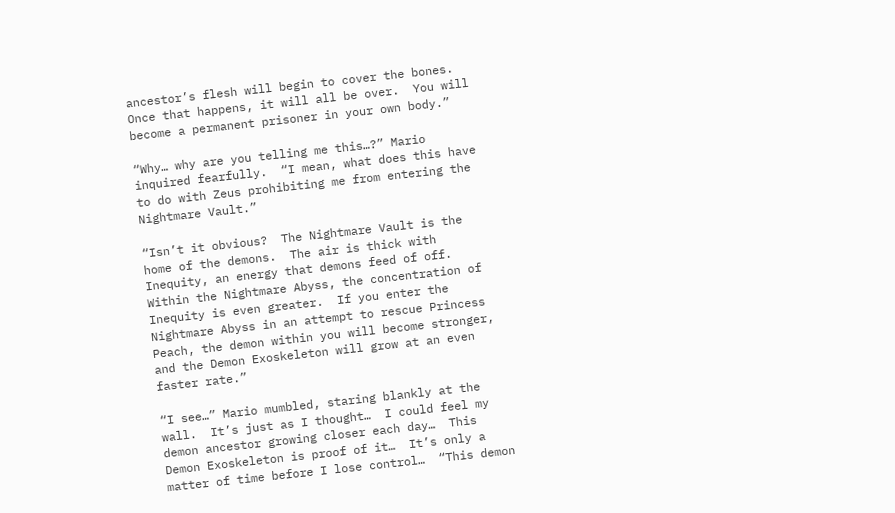ancestor’s flesh will begin to cover the bones.  Once that happens, it will all be over.  You will become a permanent prisoner in your own body.”

“Why… why are you telling me this…?” Mario inquired fearfully.  “I mean, what does this have to do with Zeus prohibiting me from entering the Nightmare Vault.”

“Isn’t it obvious?  The Nightmare Vault is the home of the demons.  The air is thick with Inequity, an energy that demons feed of off.  Within the Nightmare Abyss, the concentration of Inequity is even greater.  If you enter the Nightmare Abyss in an attempt to rescue Princess Peach, the demon within you will become stronger, and the Demon Exoskeleton will grow at an even faster rate.”

“I see…” Mario mumbled, staring blankly at the wall.  It’s just as I thought…  I could feel my demon ancestor growing closer each day…  This Demon Exoskeleton is proof of it…  It’s only a matter of time before I lose control…  “This demon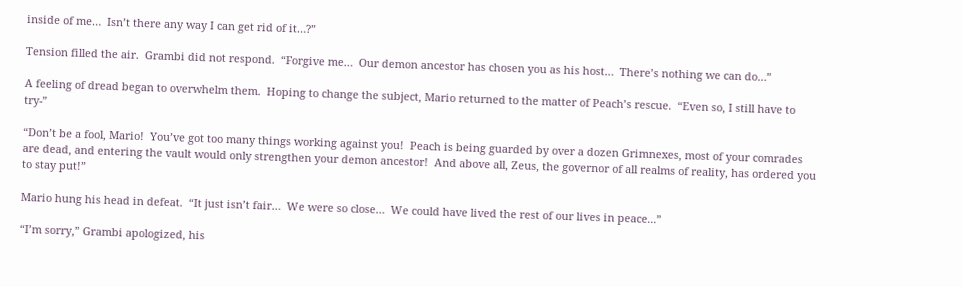inside of me…  Isn’t there any way I can get rid of it…?”

Tension filled the air.  Grambi did not respond.  “Forgive me…  Our demon ancestor has chosen you as his host…  There’s nothing we can do…”

A feeling of dread began to overwhelm them.  Hoping to change the subject, Mario returned to the matter of Peach’s rescue.  “Even so, I still have to try-”

“Don’t be a fool, Mario!  You’ve got too many things working against you!  Peach is being guarded by over a dozen Grimnexes, most of your comrades are dead, and entering the vault would only strengthen your demon ancestor!  And above all, Zeus, the governor of all realms of reality, has ordered you to stay put!”

Mario hung his head in defeat.  “It just isn’t fair…  We were so close…  We could have lived the rest of our lives in peace...”

“I’m sorry,” Grambi apologized, his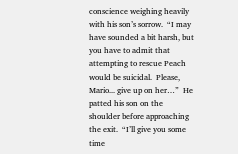conscience weighing heavily with his son’s sorrow.  “I may have sounded a bit harsh, but you have to admit that attempting to rescue Peach would be suicidal.  Please, Mario... give up on her…”  He patted his son on the shoulder before approaching the exit.  “I’ll give you some time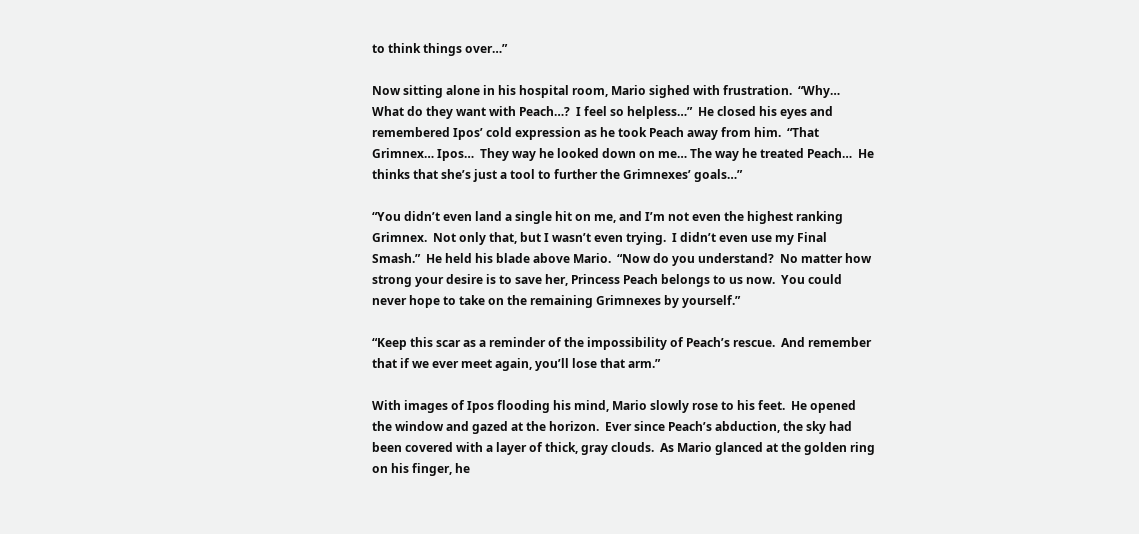to think things over…”

Now sitting alone in his hospital room, Mario sighed with frustration.  “Why…  What do they want with Peach…?  I feel so helpless…”  He closed his eyes and remembered Ipos’ cold expression as he took Peach away from him.  “That Grimnex… Ipos…  They way he looked down on me… The way he treated Peach…  He thinks that she’s just a tool to further the Grimnexes’ goals…”

“You didn’t even land a single hit on me, and I’m not even the highest ranking Grimnex.  Not only that, but I wasn’t even trying.  I didn’t even use my Final Smash.”  He held his blade above Mario.  “Now do you understand?  No matter how strong your desire is to save her, Princess Peach belongs to us now.  You could never hope to take on the remaining Grimnexes by yourself.”

“Keep this scar as a reminder of the impossibility of Peach’s rescue.  And remember that if we ever meet again, you’ll lose that arm.”

With images of Ipos flooding his mind, Mario slowly rose to his feet.  He opened the window and gazed at the horizon.  Ever since Peach’s abduction, the sky had been covered with a layer of thick, gray clouds.  As Mario glanced at the golden ring on his finger, he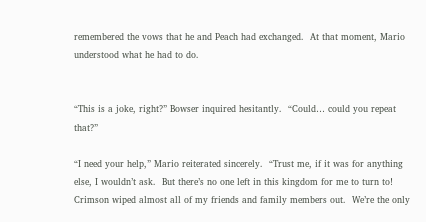remembered the vows that he and Peach had exchanged.  At that moment, Mario understood what he had to do.


“This is a joke, right?” Bowser inquired hesitantly.  “Could… could you repeat that?”

“I need your help,” Mario reiterated sincerely.  “Trust me, if it was for anything else, I wouldn’t ask.  But there’s no one left in this kingdom for me to turn to!  Crimson wiped almost all of my friends and family members out.  We’re the only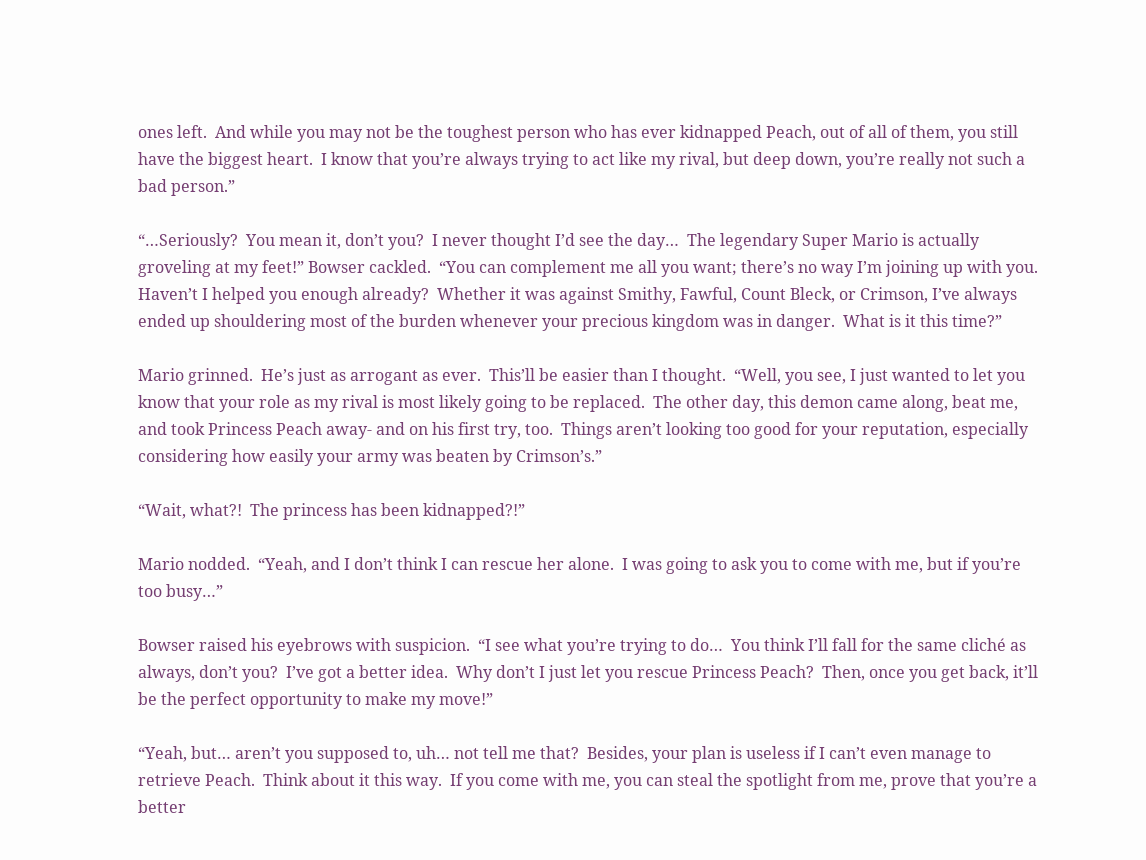ones left.  And while you may not be the toughest person who has ever kidnapped Peach, out of all of them, you still have the biggest heart.  I know that you’re always trying to act like my rival, but deep down, you’re really not such a bad person.”

“…Seriously?  You mean it, don’t you?  I never thought I’d see the day…  The legendary Super Mario is actually groveling at my feet!” Bowser cackled.  “You can complement me all you want; there’s no way I’m joining up with you.  Haven’t I helped you enough already?  Whether it was against Smithy, Fawful, Count Bleck, or Crimson, I’ve always ended up shouldering most of the burden whenever your precious kingdom was in danger.  What is it this time?”

Mario grinned.  He’s just as arrogant as ever.  This’ll be easier than I thought.  “Well, you see, I just wanted to let you know that your role as my rival is most likely going to be replaced.  The other day, this demon came along, beat me, and took Princess Peach away- and on his first try, too.  Things aren’t looking too good for your reputation, especially considering how easily your army was beaten by Crimson’s.”

“Wait, what?!  The princess has been kidnapped?!”

Mario nodded.  “Yeah, and I don’t think I can rescue her alone.  I was going to ask you to come with me, but if you’re too busy…”

Bowser raised his eyebrows with suspicion.  “I see what you’re trying to do…  You think I’ll fall for the same cliché as always, don’t you?  I’ve got a better idea.  Why don’t I just let you rescue Princess Peach?  Then, once you get back, it’ll be the perfect opportunity to make my move!”

“Yeah, but… aren’t you supposed to, uh… not tell me that?  Besides, your plan is useless if I can’t even manage to retrieve Peach.  Think about it this way.  If you come with me, you can steal the spotlight from me, prove that you’re a better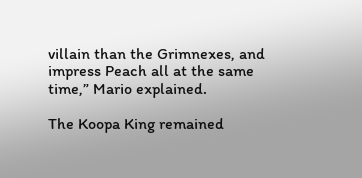villain than the Grimnexes, and impress Peach all at the same time,” Mario explained.

The Koopa King remained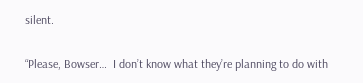silent.

“Please, Bowser…  I don’t know what they’re planning to do with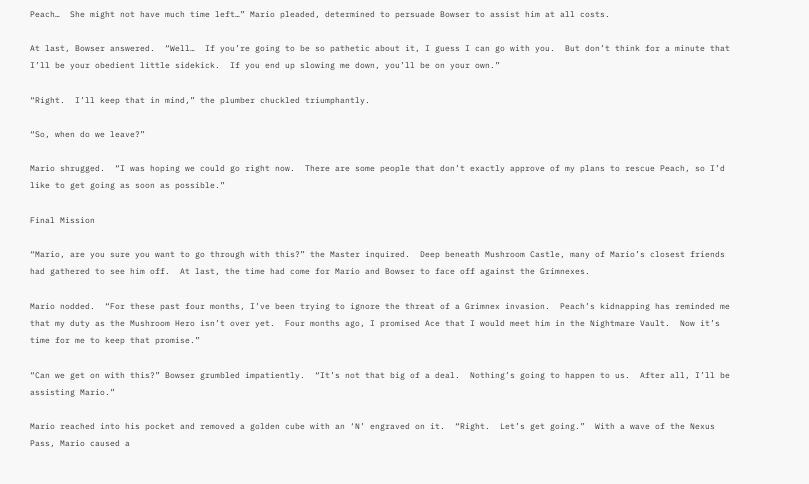Peach…  She might not have much time left…” Mario pleaded, determined to persuade Bowser to assist him at all costs.

At last, Bowser answered.  “Well…  If you’re going to be so pathetic about it, I guess I can go with you.  But don’t think for a minute that I’ll be your obedient little sidekick.  If you end up slowing me down, you’ll be on your own.”

“Right.  I’ll keep that in mind,” the plumber chuckled triumphantly.

“So, when do we leave?”

Mario shrugged.  “I was hoping we could go right now.  There are some people that don’t exactly approve of my plans to rescue Peach, so I’d like to get going as soon as possible.”

Final Mission

“Mario, are you sure you want to go through with this?” the Master inquired.  Deep beneath Mushroom Castle, many of Mario’s closest friends had gathered to see him off.  At last, the time had come for Mario and Bowser to face off against the Grimnexes.

Mario nodded.  “For these past four months, I’ve been trying to ignore the threat of a Grimnex invasion.  Peach’s kidnapping has reminded me that my duty as the Mushroom Hero isn’t over yet.  Four months ago, I promised Ace that I would meet him in the Nightmare Vault.  Now it’s time for me to keep that promise.”

“Can we get on with this?” Bowser grumbled impatiently.  “It’s not that big of a deal.  Nothing’s going to happen to us.  After all, I’ll be assisting Mario.”

Mario reached into his pocket and removed a golden cube with an ‘N’ engraved on it.  “Right.  Let’s get going.”  With a wave of the Nexus Pass, Mario caused a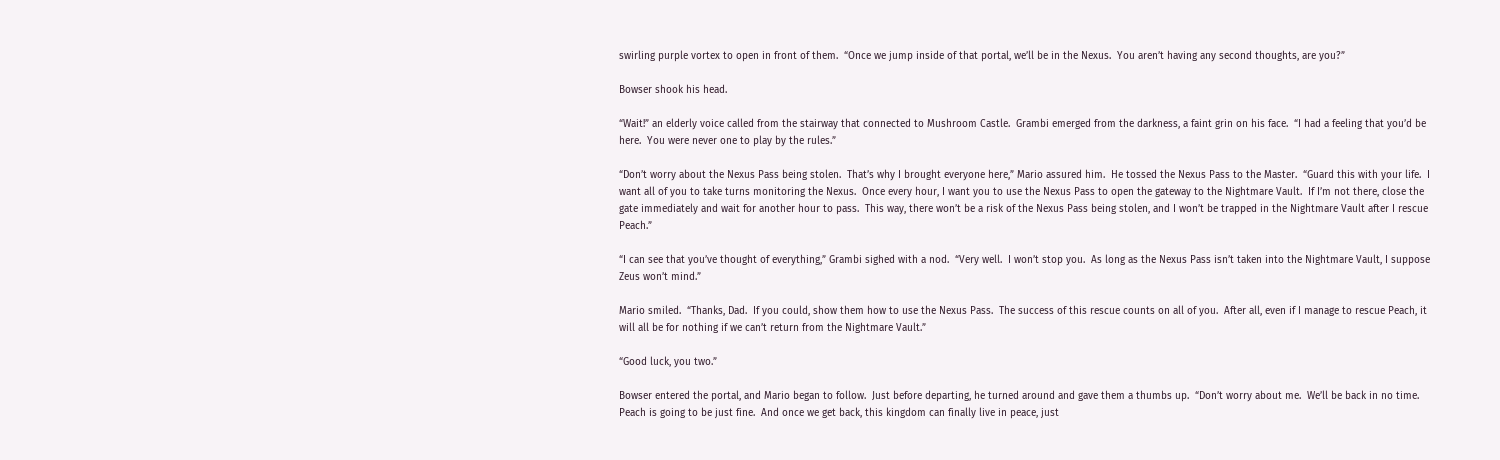swirling purple vortex to open in front of them.  “Once we jump inside of that portal, we’ll be in the Nexus.  You aren’t having any second thoughts, are you?”

Bowser shook his head.

“Wait!” an elderly voice called from the stairway that connected to Mushroom Castle.  Grambi emerged from the darkness, a faint grin on his face.  “I had a feeling that you’d be here.  You were never one to play by the rules.”

“Don’t worry about the Nexus Pass being stolen.  That’s why I brought everyone here,” Mario assured him.  He tossed the Nexus Pass to the Master.  “Guard this with your life.  I want all of you to take turns monitoring the Nexus.  Once every hour, I want you to use the Nexus Pass to open the gateway to the Nightmare Vault.  If I’m not there, close the gate immediately and wait for another hour to pass.  This way, there won’t be a risk of the Nexus Pass being stolen, and I won’t be trapped in the Nightmare Vault after I rescue Peach.”

“I can see that you’ve thought of everything,” Grambi sighed with a nod.  “Very well.  I won’t stop you.  As long as the Nexus Pass isn’t taken into the Nightmare Vault, I suppose Zeus won’t mind.”

Mario smiled.  “Thanks, Dad.  If you could, show them how to use the Nexus Pass.  The success of this rescue counts on all of you.  After all, even if I manage to rescue Peach, it will all be for nothing if we can’t return from the Nightmare Vault.”

“Good luck, you two.”

Bowser entered the portal, and Mario began to follow.  Just before departing, he turned around and gave them a thumbs up.  “Don’t worry about me.  We’ll be back in no time.  Peach is going to be just fine.  And once we get back, this kingdom can finally live in peace, just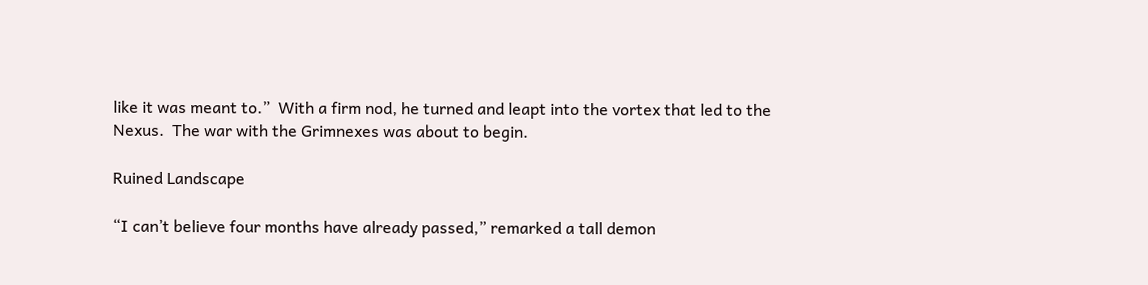like it was meant to.”  With a firm nod, he turned and leapt into the vortex that led to the Nexus.  The war with the Grimnexes was about to begin.

Ruined Landscape

“I can’t believe four months have already passed,” remarked a tall demon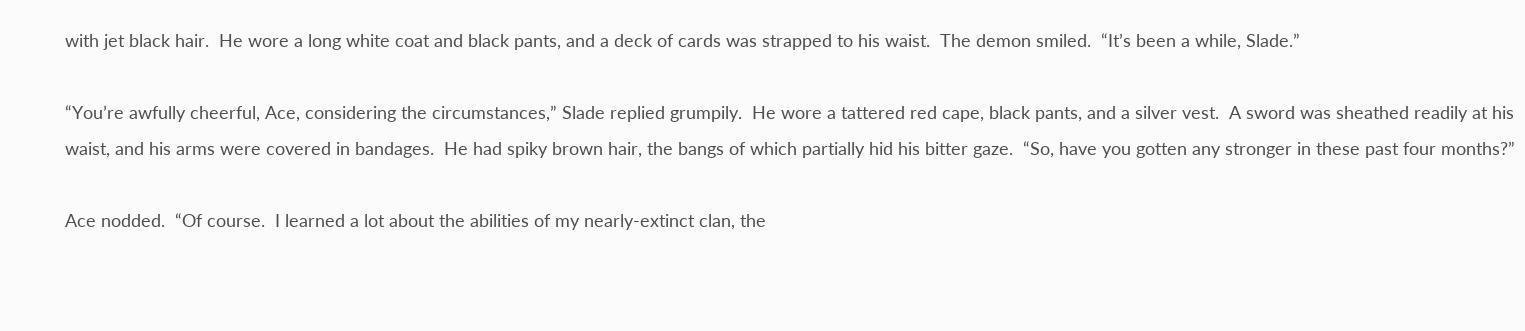with jet black hair.  He wore a long white coat and black pants, and a deck of cards was strapped to his waist.  The demon smiled.  “It’s been a while, Slade.”

“You’re awfully cheerful, Ace, considering the circumstances,” Slade replied grumpily.  He wore a tattered red cape, black pants, and a silver vest.  A sword was sheathed readily at his waist, and his arms were covered in bandages.  He had spiky brown hair, the bangs of which partially hid his bitter gaze.  “So, have you gotten any stronger in these past four months?”

Ace nodded.  “Of course.  I learned a lot about the abilities of my nearly-extinct clan, the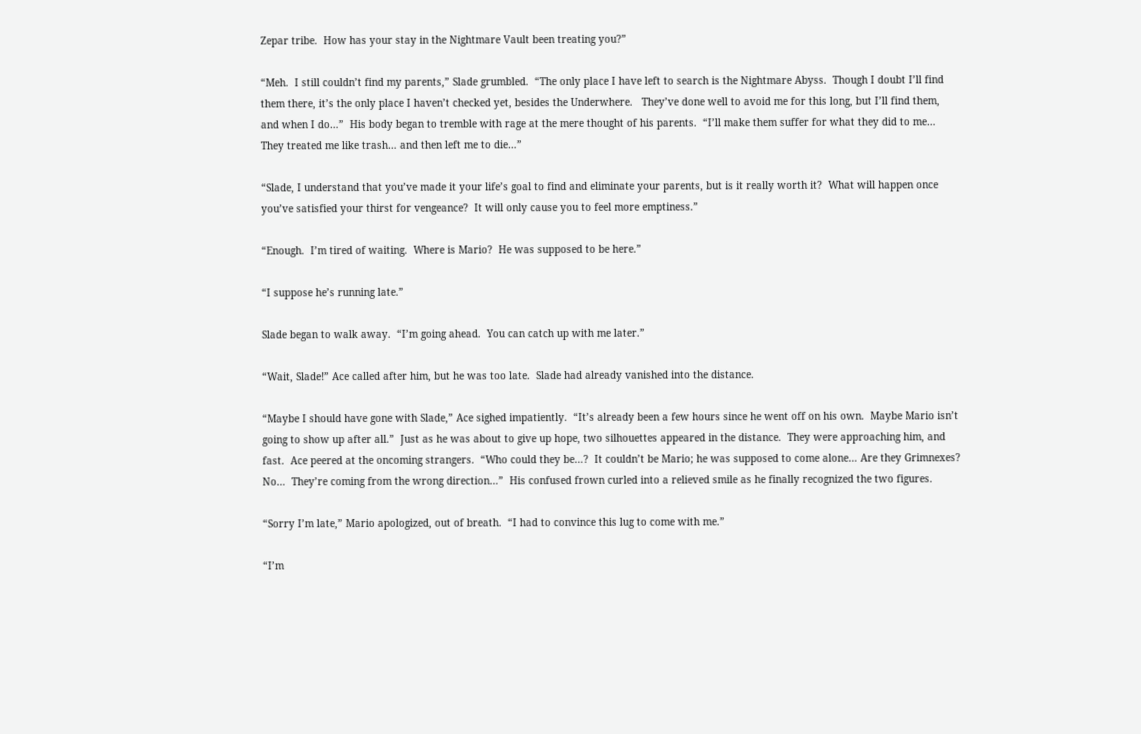Zepar tribe.  How has your stay in the Nightmare Vault been treating you?”

“Meh.  I still couldn’t find my parents,” Slade grumbled.  “The only place I have left to search is the Nightmare Abyss.  Though I doubt I’ll find them there, it’s the only place I haven’t checked yet, besides the Underwhere.   They’ve done well to avoid me for this long, but I’ll find them, and when I do…”  His body began to tremble with rage at the mere thought of his parents.  “I’ll make them suffer for what they did to me…  They treated me like trash… and then left me to die…”

“Slade, I understand that you’ve made it your life’s goal to find and eliminate your parents, but is it really worth it?  What will happen once you’ve satisfied your thirst for vengeance?  It will only cause you to feel more emptiness.”

“Enough.  I’m tired of waiting.  Where is Mario?  He was supposed to be here.”

“I suppose he’s running late.”

Slade began to walk away.  “I’m going ahead.  You can catch up with me later.”

“Wait, Slade!” Ace called after him, but he was too late.  Slade had already vanished into the distance.

“Maybe I should have gone with Slade,” Ace sighed impatiently.  “It’s already been a few hours since he went off on his own.  Maybe Mario isn’t going to show up after all.”  Just as he was about to give up hope, two silhouettes appeared in the distance.  They were approaching him, and fast.  Ace peered at the oncoming strangers.  “Who could they be…?  It couldn’t be Mario; he was supposed to come alone… Are they Grimnexes?  No…  They’re coming from the wrong direction…”  His confused frown curled into a relieved smile as he finally recognized the two figures.

“Sorry I’m late,” Mario apologized, out of breath.  “I had to convince this lug to come with me.”

“I’m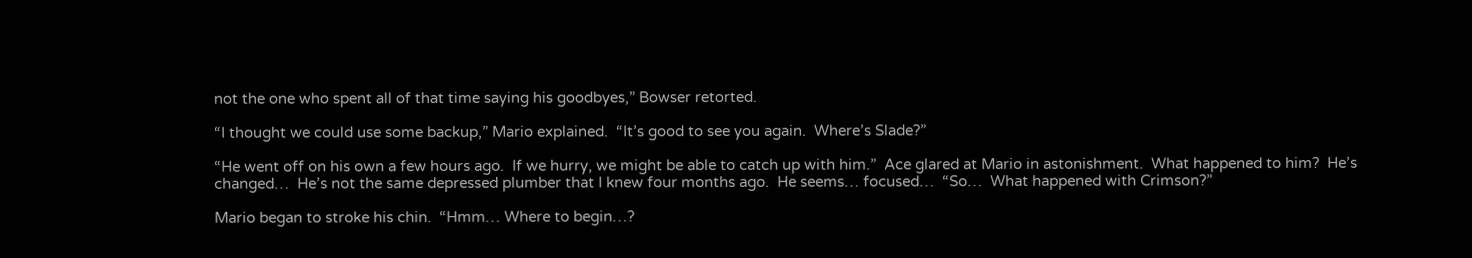not the one who spent all of that time saying his goodbyes,” Bowser retorted.

“I thought we could use some backup,” Mario explained.  “It’s good to see you again.  Where’s Slade?”

“He went off on his own a few hours ago.  If we hurry, we might be able to catch up with him.”  Ace glared at Mario in astonishment.  What happened to him?  He’s changed…  He’s not the same depressed plumber that I knew four months ago.  He seems… focused…  “So…  What happened with Crimson?”

Mario began to stroke his chin.  “Hmm… Where to begin…?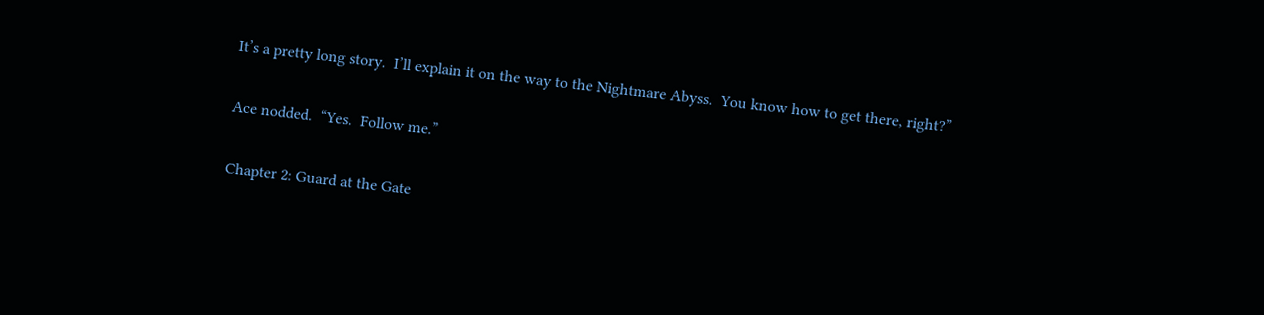It’s a pretty long story.  I’ll explain it on the way to the Nightmare Abyss.  You know how to get there, right?”

Ace nodded.  “Yes.  Follow me.”

Chapter 2: Guard at the Gate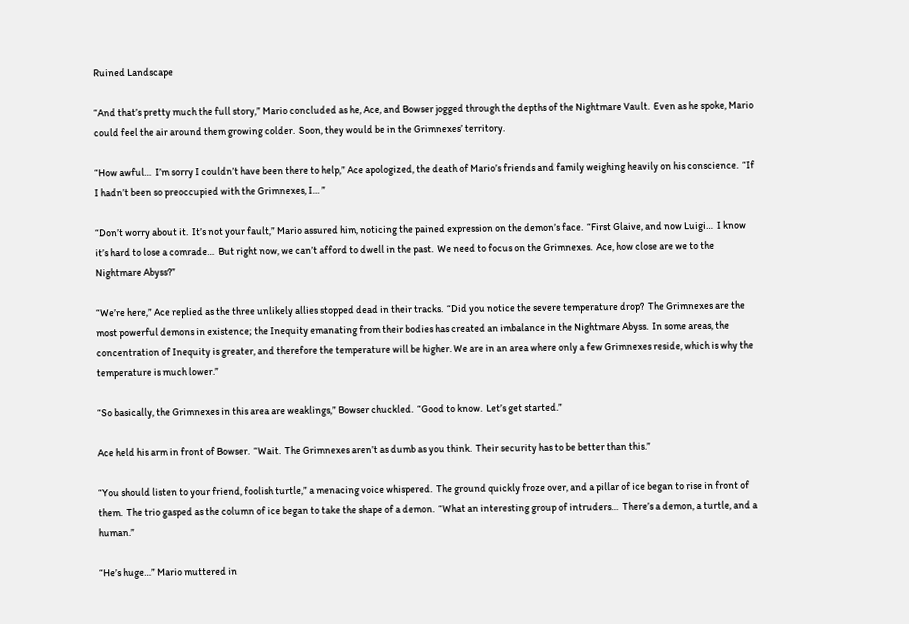Ruined Landscape

“And that’s pretty much the full story,” Mario concluded as he, Ace, and Bowser jogged through the depths of the Nightmare Vault.  Even as he spoke, Mario could feel the air around them growing colder.  Soon, they would be in the Grimnexes’ territory.

“How awful…  I’m sorry I couldn’t have been there to help,” Ace apologized, the death of Mario’s friends and family weighing heavily on his conscience.  “If I hadn’t been so preoccupied with the Grimnexes, I… ”

“Don’t worry about it.  It’s not your fault,” Mario assured him, noticing the pained expression on the demon’s face.  “First Glaive, and now Luigi…  I know it’s hard to lose a comrade…  But right now, we can’t afford to dwell in the past.  We need to focus on the Grimnexes.  Ace, how close are we to the Nightmare Abyss?”

“We’re here,” Ace replied as the three unlikely allies stopped dead in their tracks.  “Did you notice the severe temperature drop?  The Grimnexes are the most powerful demons in existence; the Inequity emanating from their bodies has created an imbalance in the Nightmare Abyss.  In some areas, the concentration of Inequity is greater, and therefore the temperature will be higher. We are in an area where only a few Grimnexes reside, which is why the temperature is much lower.”

“So basically, the Grimnexes in this area are weaklings,” Bowser chuckled.  “Good to know.  Let’s get started.”

Ace held his arm in front of Bowser.  “Wait.  The Grimnexes aren’t as dumb as you think.  Their security has to be better than this.”

“You should listen to your friend, foolish turtle,” a menacing voice whispered.  The ground quickly froze over, and a pillar of ice began to rise in front of them.  The trio gasped as the column of ice began to take the shape of a demon.  “What an interesting group of intruders…  There’s a demon, a turtle, and a human.”

“He’s huge…” Mario muttered in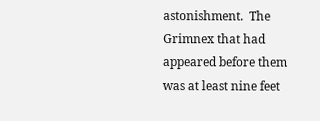astonishment.  The Grimnex that had appeared before them was at least nine feet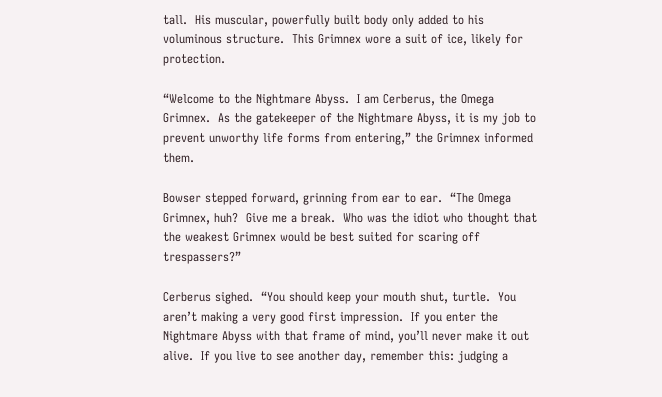tall.  His muscular, powerfully built body only added to his voluminous structure.  This Grimnex wore a suit of ice, likely for protection.

“Welcome to the Nightmare Abyss.  I am Cerberus, the Omega Grimnex.  As the gatekeeper of the Nightmare Abyss, it is my job to prevent unworthy life forms from entering,” the Grimnex informed them.

Bowser stepped forward, grinning from ear to ear.  “The Omega Grimnex, huh?  Give me a break.  Who was the idiot who thought that the weakest Grimnex would be best suited for scaring off trespassers?”

Cerberus sighed.  “You should keep your mouth shut, turtle.  You aren’t making a very good first impression.  If you enter the Nightmare Abyss with that frame of mind, you’ll never make it out alive.  If you live to see another day, remember this: judging a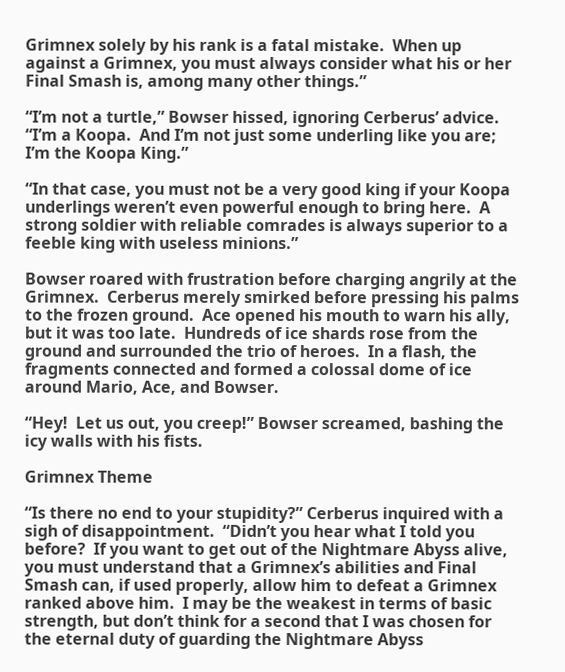Grimnex solely by his rank is a fatal mistake.  When up against a Grimnex, you must always consider what his or her Final Smash is, among many other things.”

“I’m not a turtle,” Bowser hissed, ignoring Cerberus’ advice.  “I’m a Koopa.  And I’m not just some underling like you are; I’m the Koopa King.”

“In that case, you must not be a very good king if your Koopa underlings weren’t even powerful enough to bring here.  A strong soldier with reliable comrades is always superior to a feeble king with useless minions.”

Bowser roared with frustration before charging angrily at the Grimnex.  Cerberus merely smirked before pressing his palms to the frozen ground.  Ace opened his mouth to warn his ally, but it was too late.  Hundreds of ice shards rose from the ground and surrounded the trio of heroes.  In a flash, the fragments connected and formed a colossal dome of ice around Mario, Ace, and Bowser.

“Hey!  Let us out, you creep!” Bowser screamed, bashing the icy walls with his fists.

Grimnex Theme

“Is there no end to your stupidity?” Cerberus inquired with a sigh of disappointment.  “Didn’t you hear what I told you before?  If you want to get out of the Nightmare Abyss alive, you must understand that a Grimnex’s abilities and Final Smash can, if used properly, allow him to defeat a Grimnex ranked above him.  I may be the weakest in terms of basic strength, but don’t think for a second that I was chosen for the eternal duty of guarding the Nightmare Abyss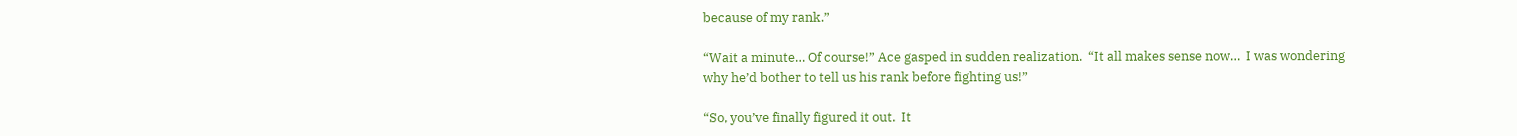because of my rank.”

“Wait a minute… Of course!” Ace gasped in sudden realization.  “It all makes sense now…  I was wondering why he’d bother to tell us his rank before fighting us!”

“So, you’ve finally figured it out.  It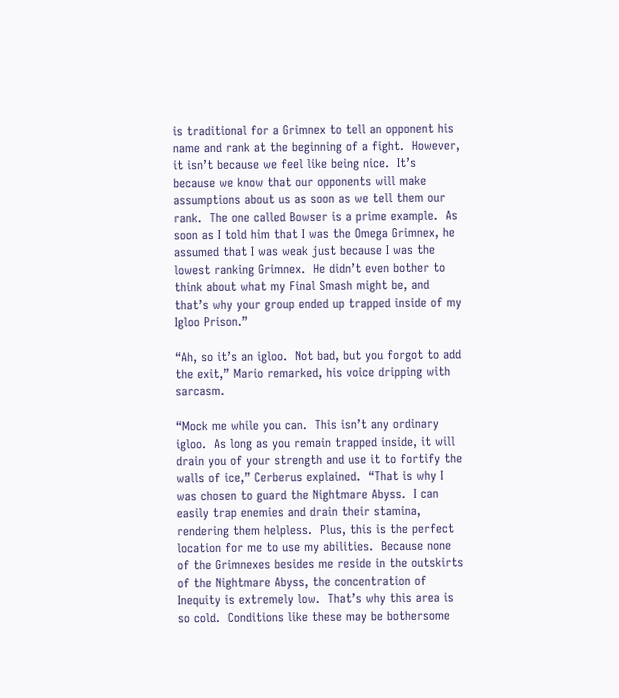is traditional for a Grimnex to tell an opponent his name and rank at the beginning of a fight.  However, it isn’t because we feel like being nice.  It’s because we know that our opponents will make assumptions about us as soon as we tell them our rank.  The one called Bowser is a prime example.  As soon as I told him that I was the Omega Grimnex, he assumed that I was weak just because I was the lowest ranking Grimnex.  He didn’t even bother to think about what my Final Smash might be, and that’s why your group ended up trapped inside of my Igloo Prison.”

“Ah, so it’s an igloo.  Not bad, but you forgot to add the exit,” Mario remarked, his voice dripping with sarcasm.

“Mock me while you can.  This isn’t any ordinary igloo.  As long as you remain trapped inside, it will drain you of your strength and use it to fortify the walls of ice,” Cerberus explained.  “That is why I was chosen to guard the Nightmare Abyss.  I can easily trap enemies and drain their stamina, rendering them helpless.  Plus, this is the perfect location for me to use my abilities.  Because none of the Grimnexes besides me reside in the outskirts of the Nightmare Abyss, the concentration of Inequity is extremely low.  That’s why this area is so cold.  Conditions like these may be bothersome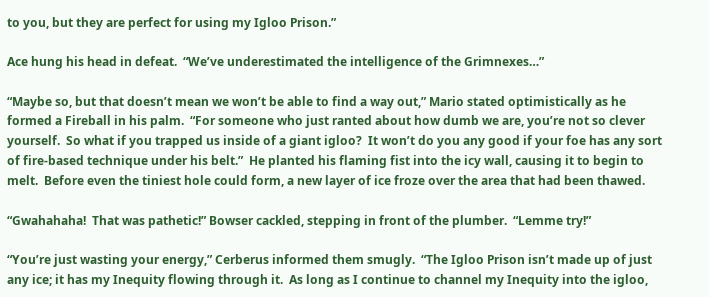to you, but they are perfect for using my Igloo Prison.”

Ace hung his head in defeat.  “We’ve underestimated the intelligence of the Grimnexes…”

“Maybe so, but that doesn’t mean we won’t be able to find a way out,” Mario stated optimistically as he formed a Fireball in his palm.  “For someone who just ranted about how dumb we are, you’re not so clever yourself.  So what if you trapped us inside of a giant igloo?  It won’t do you any good if your foe has any sort of fire-based technique under his belt.”  He planted his flaming fist into the icy wall, causing it to begin to melt.  Before even the tiniest hole could form, a new layer of ice froze over the area that had been thawed.

“Gwahahaha!  That was pathetic!” Bowser cackled, stepping in front of the plumber.  “Lemme try!”

“You’re just wasting your energy,” Cerberus informed them smugly.  “The Igloo Prison isn’t made up of just any ice; it has my Inequity flowing through it.  As long as I continue to channel my Inequity into the igloo,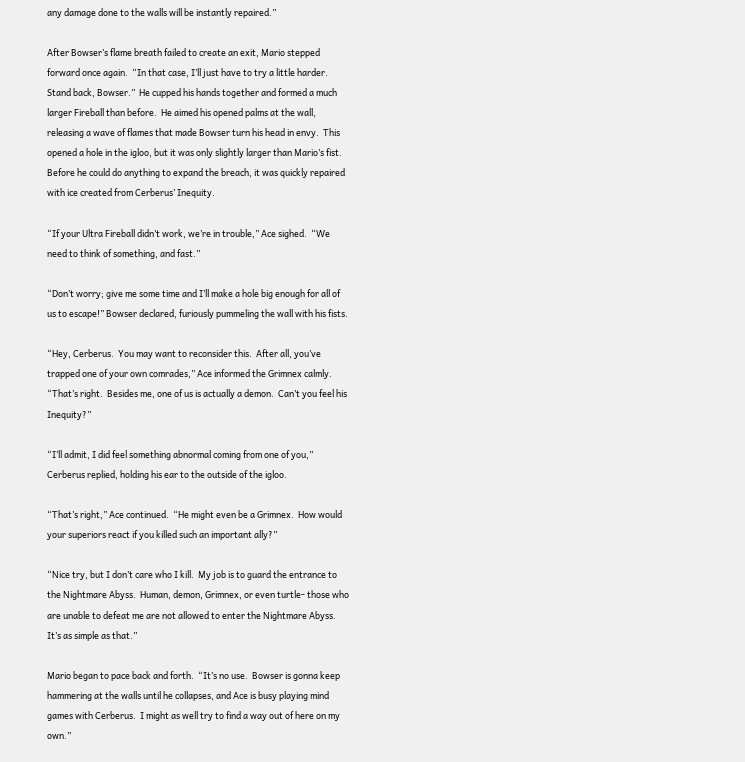any damage done to the walls will be instantly repaired.”

After Bowser’s flame breath failed to create an exit, Mario stepped forward once again.  “In that case, I’ll just have to try a little harder.  Stand back, Bowser.”  He cupped his hands together and formed a much larger Fireball than before.  He aimed his opened palms at the wall, releasing a wave of flames that made Bowser turn his head in envy.  This opened a hole in the igloo, but it was only slightly larger than Mario’s fist.  Before he could do anything to expand the breach, it was quickly repaired with ice created from Cerberus’ Inequity.

“If your Ultra Fireball didn’t work, we’re in trouble,” Ace sighed.  “We need to think of something, and fast.”

“Don’t worry; give me some time and I’ll make a hole big enough for all of us to escape!” Bowser declared, furiously pummeling the wall with his fists.

“Hey, Cerberus.  You may want to reconsider this.  After all, you’ve trapped one of your own comrades,” Ace informed the Grimnex calmly.  “That’s right.  Besides me, one of us is actually a demon.  Can’t you feel his Inequity?”

“I’ll admit, I did feel something abnormal coming from one of you,” Cerberus replied, holding his ear to the outside of the igloo.

“That’s right,” Ace continued.  “He might even be a Grimnex.  How would your superiors react if you killed such an important ally?”

“Nice try, but I don’t care who I kill.  My job is to guard the entrance to the Nightmare Abyss.  Human, demon, Grimnex, or even turtle- those who are unable to defeat me are not allowed to enter the Nightmare Abyss.  It’s as simple as that.”

Mario began to pace back and forth.  “It’s no use.  Bowser is gonna keep hammering at the walls until he collapses, and Ace is busy playing mind games with Cerberus.  I might as well try to find a way out of here on my own.”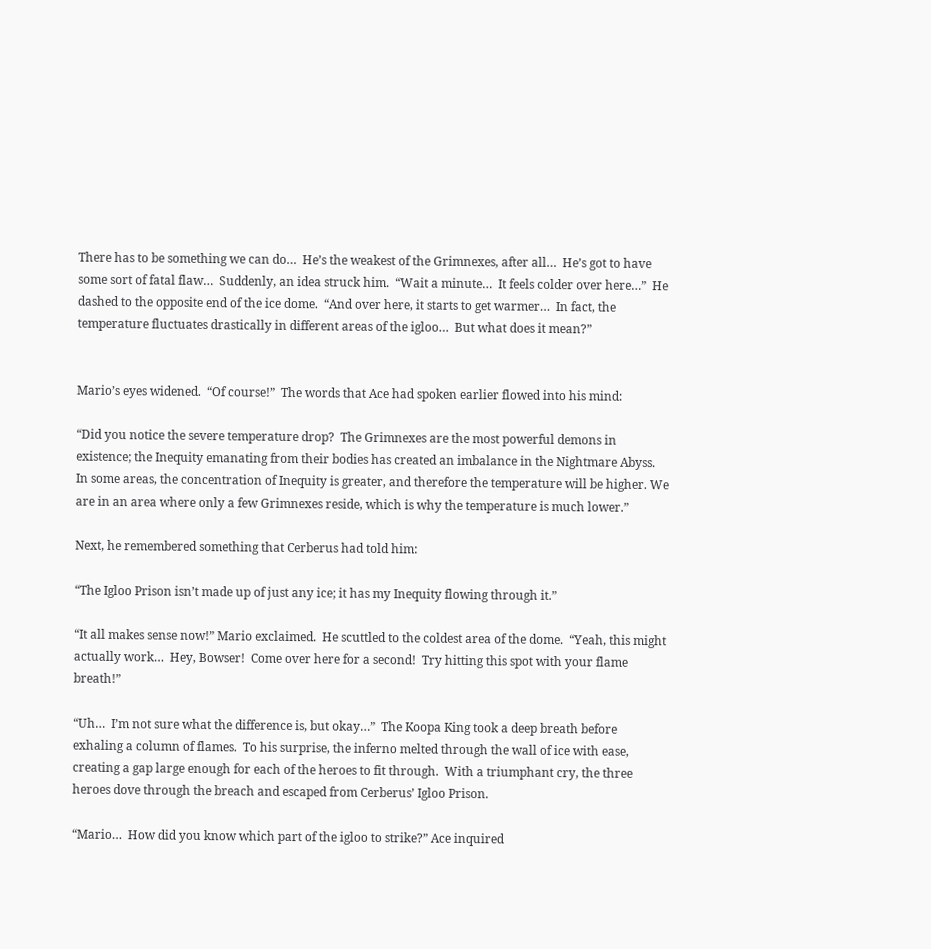There has to be something we can do…  He’s the weakest of the Grimnexes, after all…  He’s got to have some sort of fatal flaw…  Suddenly, an idea struck him.  “Wait a minute…  It feels colder over here…”  He dashed to the opposite end of the ice dome.  “And over here, it starts to get warmer…  In fact, the temperature fluctuates drastically in different areas of the igloo…  But what does it mean?”


Mario’s eyes widened.  “Of course!”  The words that Ace had spoken earlier flowed into his mind:

“Did you notice the severe temperature drop?  The Grimnexes are the most powerful demons in existence; the Inequity emanating from their bodies has created an imbalance in the Nightmare Abyss.  In some areas, the concentration of Inequity is greater, and therefore the temperature will be higher. We are in an area where only a few Grimnexes reside, which is why the temperature is much lower.”

Next, he remembered something that Cerberus had told him:

“The Igloo Prison isn’t made up of just any ice; it has my Inequity flowing through it.”

“It all makes sense now!” Mario exclaimed.  He scuttled to the coldest area of the dome.  “Yeah, this might actually work…  Hey, Bowser!  Come over here for a second!  Try hitting this spot with your flame breath!”

“Uh…  I’m not sure what the difference is, but okay…”  The Koopa King took a deep breath before exhaling a column of flames.  To his surprise, the inferno melted through the wall of ice with ease, creating a gap large enough for each of the heroes to fit through.  With a triumphant cry, the three heroes dove through the breach and escaped from Cerberus’ Igloo Prison.

“Mario…  How did you know which part of the igloo to strike?” Ace inquired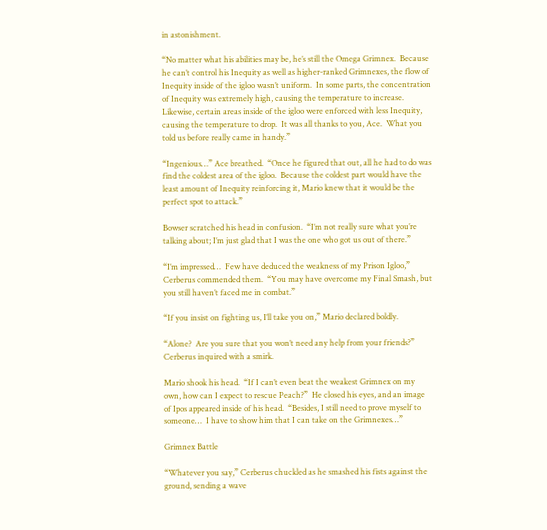in astonishment.

“No matter what his abilities may be, he’s still the Omega Grimnex.  Because he can’t control his Inequity as well as higher-ranked Grimnexes, the flow of Inequity inside of the igloo wasn’t uniform.  In some parts, the concentration of Inequity was extremely high, causing the temperature to increase.  Likewise, certain areas inside of the igloo were enforced with less Inequity, causing the temperature to drop.  It was all thanks to you, Ace.  What you told us before really came in handy.”

“Ingenious…” Ace breathed.  “Once he figured that out, all he had to do was find the coldest area of the igloo.  Because the coldest part would have the least amount of Inequity reinforcing it, Mario knew that it would be the perfect spot to attack.”

Bowser scratched his head in confusion.  “I’m not really sure what you’re talking about; I’m just glad that I was the one who got us out of there.”

“I’m impressed…  Few have deduced the weakness of my Prison Igloo,” Cerberus commended them.  “You may have overcome my Final Smash, but you still haven’t faced me in combat.”

“If you insist on fighting us, I’ll take you on,” Mario declared boldly.

“Alone?  Are you sure that you won’t need any help from your friends?” Cerberus inquired with a smirk.

Mario shook his head.  “If I can’t even beat the weakest Grimnex on my own, how can I expect to rescue Peach?”  He closed his eyes, and an image of Ipos appeared inside of his head.  “Besides, I still need to prove myself to someone…  I have to show him that I can take on the Grimnexes…”

Grimnex Battle

“Whatever you say,” Cerberus chuckled as he smashed his fists against the ground, sending a wave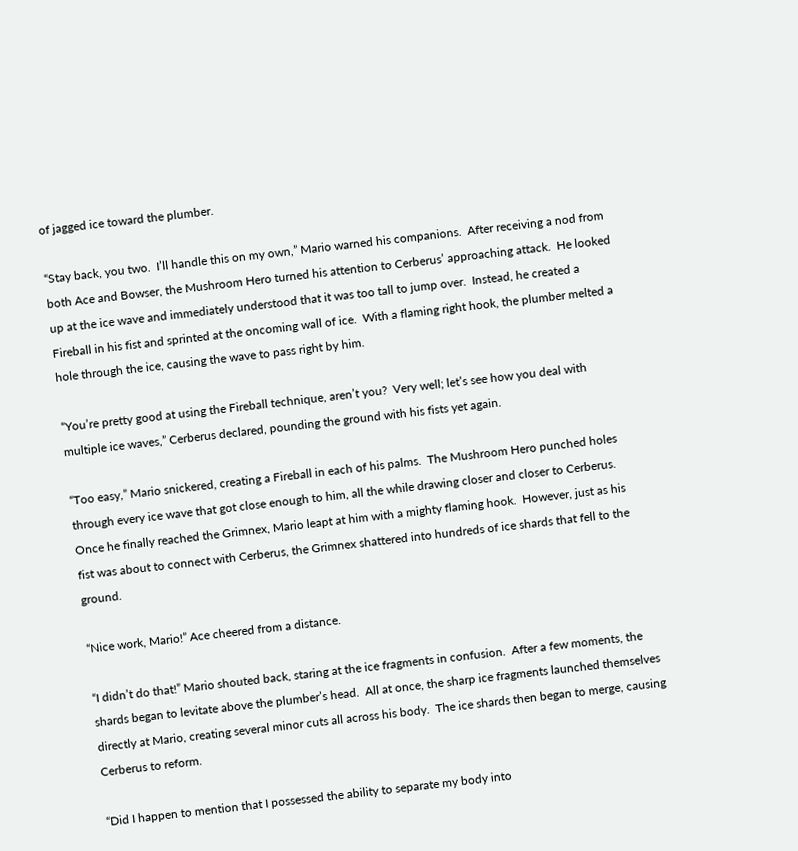of jagged ice toward the plumber.

“Stay back, you two.  I’ll handle this on my own,” Mario warned his companions.  After receiving a nod from both Ace and Bowser, the Mushroom Hero turned his attention to Cerberus’ approaching attack.  He looked up at the ice wave and immediately understood that it was too tall to jump over.  Instead, he created a Fireball in his fist and sprinted at the oncoming wall of ice.  With a flaming right hook, the plumber melted a hole through the ice, causing the wave to pass right by him.

“You’re pretty good at using the Fireball technique, aren’t you?  Very well; let’s see how you deal with multiple ice waves,” Cerberus declared, pounding the ground with his fists yet again.

“Too easy,” Mario snickered, creating a Fireball in each of his palms.  The Mushroom Hero punched holes through every ice wave that got close enough to him, all the while drawing closer and closer to Cerberus.  Once he finally reached the Grimnex, Mario leapt at him with a mighty flaming hook.  However, just as his fist was about to connect with Cerberus, the Grimnex shattered into hundreds of ice shards that fell to the ground.

“Nice work, Mario!” Ace cheered from a distance.

“I didn’t do that!” Mario shouted back, staring at the ice fragments in confusion.  After a few moments, the shards began to levitate above the plumber’s head.  All at once, the sharp ice fragments launched themselves directly at Mario, creating several minor cuts all across his body.  The ice shards then began to merge, causing Cerberus to reform.

“Did I happen to mention that I possessed the ability to separate my body into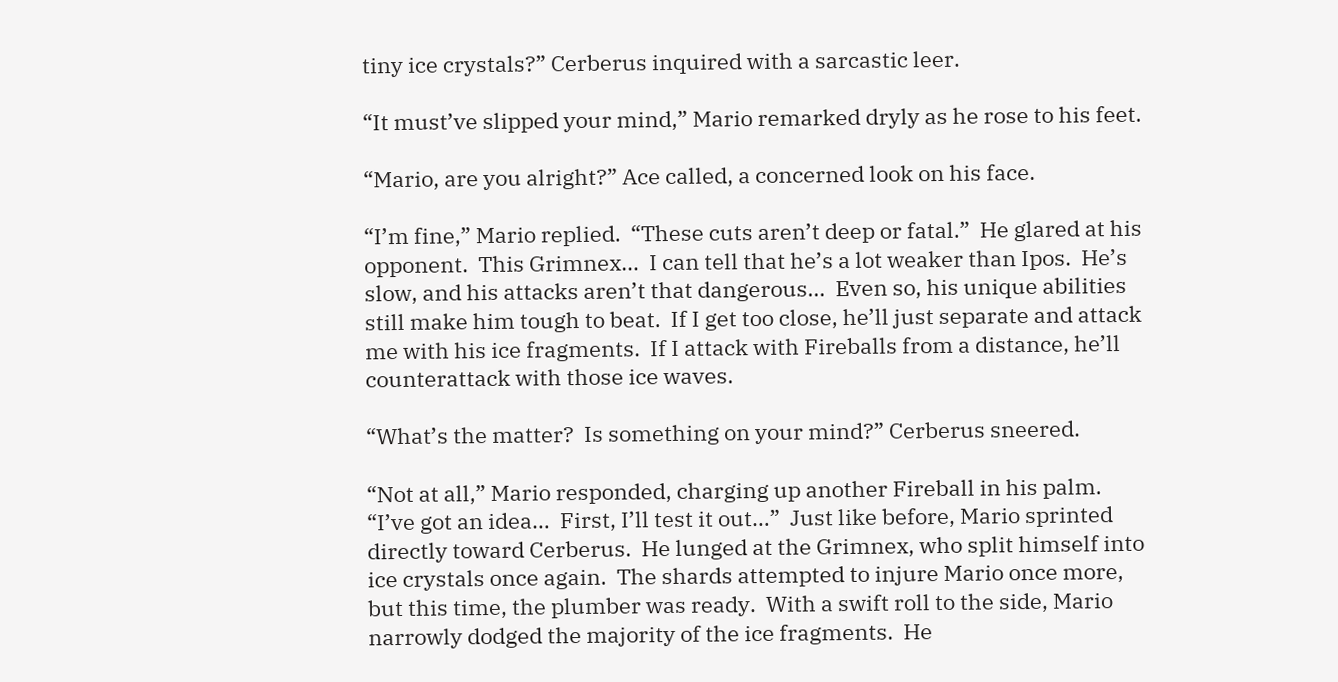tiny ice crystals?” Cerberus inquired with a sarcastic leer.

“It must’ve slipped your mind,” Mario remarked dryly as he rose to his feet.

“Mario, are you alright?” Ace called, a concerned look on his face.

“I’m fine,” Mario replied.  “These cuts aren’t deep or fatal.”  He glared at his opponent.  This Grimnex…  I can tell that he’s a lot weaker than Ipos.  He’s slow, and his attacks aren’t that dangerous…  Even so, his unique abilities still make him tough to beat.  If I get too close, he’ll just separate and attack me with his ice fragments.  If I attack with Fireballs from a distance, he’ll counterattack with those ice waves.

“What’s the matter?  Is something on your mind?” Cerberus sneered.

“Not at all,” Mario responded, charging up another Fireball in his palm.  “I’ve got an idea…  First, I’ll test it out…”  Just like before, Mario sprinted directly toward Cerberus.  He lunged at the Grimnex, who split himself into ice crystals once again.  The shards attempted to injure Mario once more, but this time, the plumber was ready.  With a swift roll to the side, Mario narrowly dodged the majority of the ice fragments.  He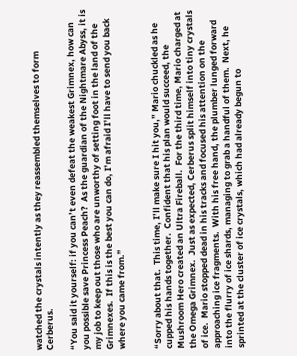watched the crystals intently as they reassembled themselves to form Cerberus.

“You said it yourself: if you can’t even defeat the weakest Grimnex, how can you possible save Princess Peach?  As the guardian of the Nightmare Abyss, it is my job to keep out those who are unworthy of setting foot in the land of the Grimnexes.  If this is the best you can do, I’m afraid I’ll have to send you back where you came from.”


“Sorry about that.  This time, I’ll make sure I hit you,” Mario chuckled as he cupped his hands together.  Confident that his plan would succeed, the Mushroom Hero created an Ultra Fireball.  For the third time, Mario charged at the Omega Grimnex.  Just as expected, Cerberus split himself into tiny crystals of ice.  Mario stopped dead in his tracks and focused his attention on the approaching ice fragments.  With his free hand, the plumber lunged forward into the flurry of ice shards, managing to grab a handful of them.  Next, he sprinted at the cluster of ice crystals, which had already begun to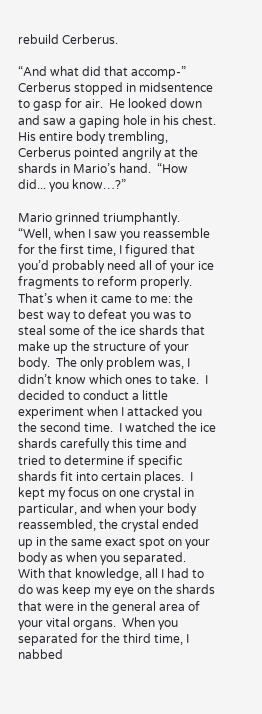rebuild Cerberus.

“And what did that accomp-” Cerberus stopped in midsentence to gasp for air.  He looked down and saw a gaping hole in his chest.  His entire body trembling, Cerberus pointed angrily at the shards in Mario’s hand.  “How did... you know…?”

Mario grinned triumphantly.  “Well, when I saw you reassemble for the first time, I figured that you’d probably need all of your ice fragments to reform properly.  That’s when it came to me: the best way to defeat you was to steal some of the ice shards that make up the structure of your body.  The only problem was, I didn’t know which ones to take.  I decided to conduct a little experiment when I attacked you the second time.  I watched the ice shards carefully this time and tried to determine if specific shards fit into certain places.  I kept my focus on one crystal in particular, and when your body reassembled, the crystal ended up in the same exact spot on your body as when you separated.  With that knowledge, all I had to do was keep my eye on the shards that were in the general area of your vital organs.  When you separated for the third time, I nabbed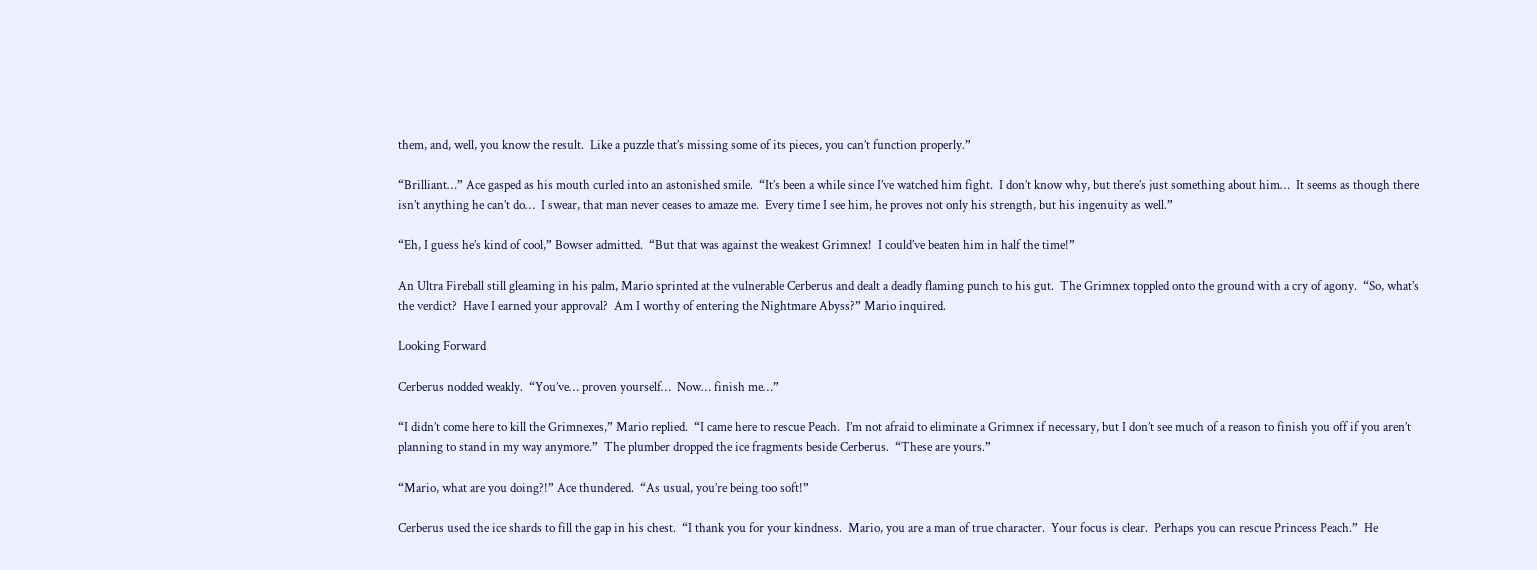them, and, well, you know the result.  Like a puzzle that’s missing some of its pieces, you can’t function properly.”

“Brilliant…” Ace gasped as his mouth curled into an astonished smile.  “It’s been a while since I’ve watched him fight.  I don’t know why, but there’s just something about him…  It seems as though there isn’t anything he can’t do…  I swear, that man never ceases to amaze me.  Every time I see him, he proves not only his strength, but his ingenuity as well.”

“Eh, I guess he’s kind of cool,” Bowser admitted.  “But that was against the weakest Grimnex!  I could’ve beaten him in half the time!”

An Ultra Fireball still gleaming in his palm, Mario sprinted at the vulnerable Cerberus and dealt a deadly flaming punch to his gut.  The Grimnex toppled onto the ground with a cry of agony.  “So, what’s the verdict?  Have I earned your approval?  Am I worthy of entering the Nightmare Abyss?” Mario inquired.

Looking Forward

Cerberus nodded weakly.  “You’ve… proven yourself…  Now… finish me…”

“I didn’t come here to kill the Grimnexes,” Mario replied.  “I came here to rescue Peach.  I’m not afraid to eliminate a Grimnex if necessary, but I don’t see much of a reason to finish you off if you aren’t planning to stand in my way anymore.”  The plumber dropped the ice fragments beside Cerberus.  “These are yours.”

“Mario, what are you doing?!” Ace thundered.  “As usual, you’re being too soft!”

Cerberus used the ice shards to fill the gap in his chest.  “I thank you for your kindness.  Mario, you are a man of true character.  Your focus is clear.  Perhaps you can rescue Princess Peach.”  He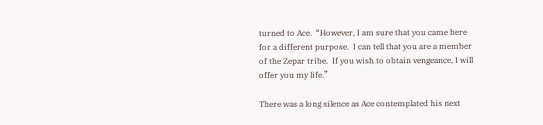turned to Ace.  “However, I am sure that you came here for a different purpose.  I can tell that you are a member of the Zepar tribe.  If you wish to obtain vengeance, I will offer you my life.”

There was a long silence as Ace contemplated his next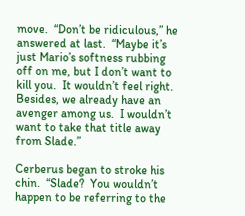move.  “Don’t be ridiculous,” he answered at last.  “Maybe it’s just Mario’s softness rubbing off on me, but I don’t want to kill you.  It wouldn’t feel right.  Besides, we already have an avenger among us.  I wouldn’t want to take that title away from Slade.”

Cerberus began to stroke his chin.  “Slade?  You wouldn’t happen to be referring to the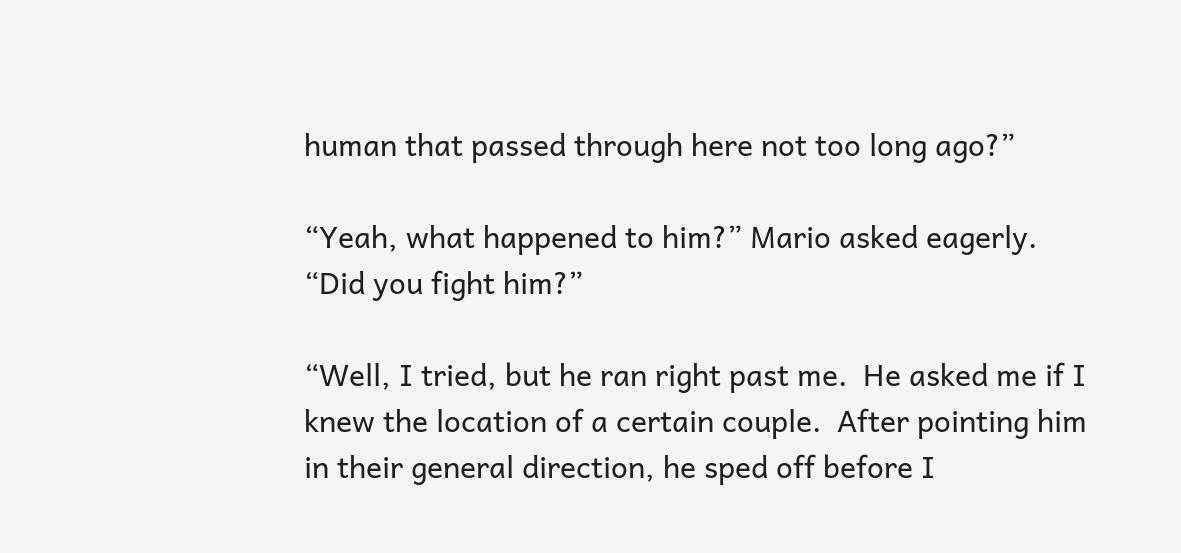human that passed through here not too long ago?”

“Yeah, what happened to him?” Mario asked eagerly.  “Did you fight him?”

“Well, I tried, but he ran right past me.  He asked me if I knew the location of a certain couple.  After pointing him in their general direction, he sped off before I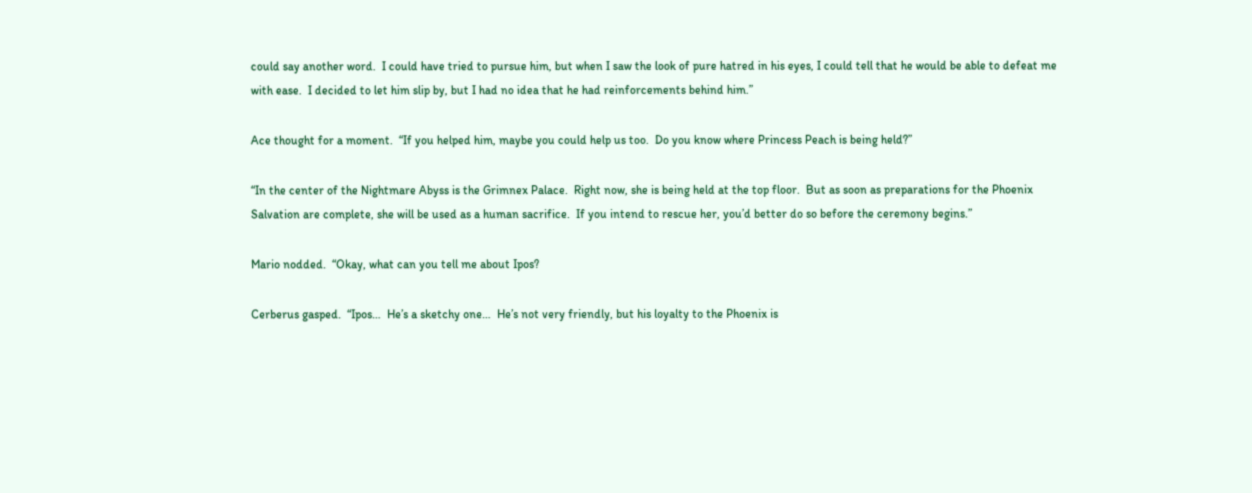could say another word.  I could have tried to pursue him, but when I saw the look of pure hatred in his eyes, I could tell that he would be able to defeat me with ease.  I decided to let him slip by, but I had no idea that he had reinforcements behind him.”

Ace thought for a moment.  “If you helped him, maybe you could help us too.  Do you know where Princess Peach is being held?”

“In the center of the Nightmare Abyss is the Grimnex Palace.  Right now, she is being held at the top floor.  But as soon as preparations for the Phoenix Salvation are complete, she will be used as a human sacrifice.  If you intend to rescue her, you’d better do so before the ceremony begins.”

Mario nodded.  “Okay, what can you tell me about Ipos?

Cerberus gasped.  “Ipos…  He’s a sketchy one…  He’s not very friendly, but his loyalty to the Phoenix is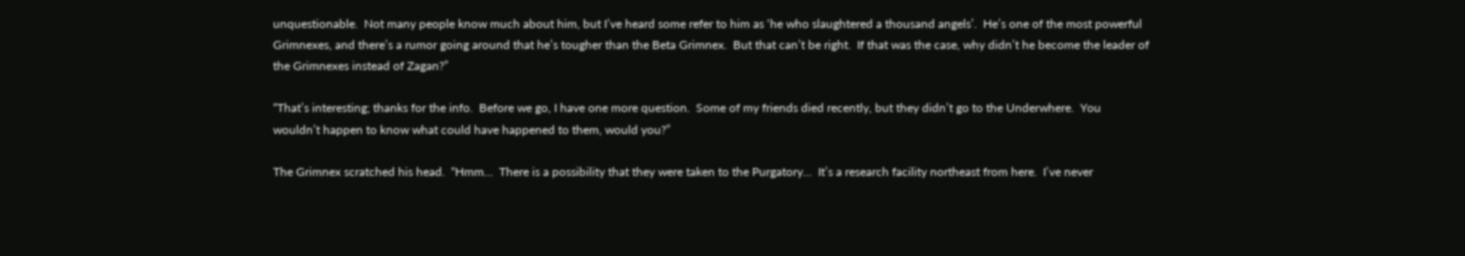unquestionable.  Not many people know much about him, but I’ve heard some refer to him as ‘he who slaughtered a thousand angels’.  He’s one of the most powerful Grimnexes, and there’s a rumor going around that he’s tougher than the Beta Grimnex.  But that can’t be right.  If that was the case, why didn’t he become the leader of the Grimnexes instead of Zagan?”

“That’s interesting; thanks for the info.  Before we go, I have one more question.  Some of my friends died recently, but they didn’t go to the Underwhere.  You wouldn’t happen to know what could have happened to them, would you?”

The Grimnex scratched his head.  “Hmm…  There is a possibility that they were taken to the Purgatory…  It’s a research facility northeast from here.  I’ve never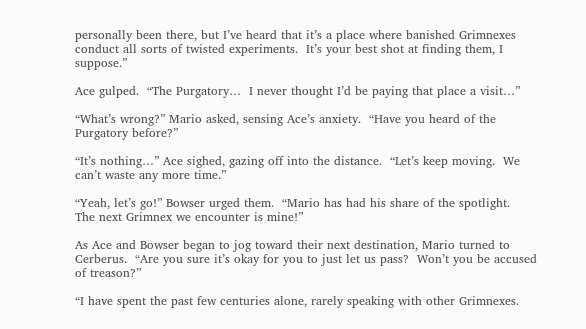personally been there, but I’ve heard that it’s a place where banished Grimnexes conduct all sorts of twisted experiments.  It’s your best shot at finding them, I suppose.”

Ace gulped.  “The Purgatory…  I never thought I’d be paying that place a visit…”

“What’s wrong?” Mario asked, sensing Ace’s anxiety.  “Have you heard of the Purgatory before?”

“It’s nothing…” Ace sighed, gazing off into the distance.  “Let’s keep moving.  We can’t waste any more time.”

“Yeah, let’s go!” Bowser urged them.  “Mario has had his share of the spotlight.  The next Grimnex we encounter is mine!”

As Ace and Bowser began to jog toward their next destination, Mario turned to Cerberus.  “Are you sure it’s okay for you to just let us pass?  Won’t you be accused of treason?”

“I have spent the past few centuries alone, rarely speaking with other Grimnexes.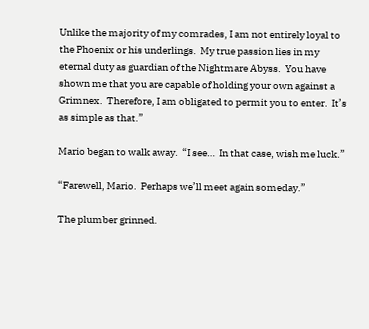Unlike the majority of my comrades, I am not entirely loyal to the Phoenix or his underlings.  My true passion lies in my eternal duty as guardian of the Nightmare Abyss.  You have shown me that you are capable of holding your own against a Grimnex.  Therefore, I am obligated to permit you to enter.  It’s as simple as that.”

Mario began to walk away.  “I see…  In that case, wish me luck.”

“Farewell, Mario.  Perhaps we’ll meet again someday.”

The plumber grinned.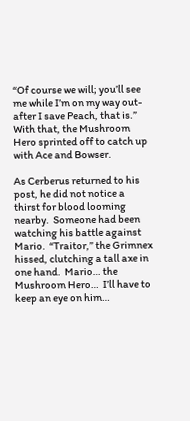“Of course we will; you’ll see me while I’m on my way out- after I save Peach, that is.”  With that, the Mushroom Hero sprinted off to catch up with Ace and Bowser.

As Cerberus returned to his post, he did not notice a thirst for blood looming nearby.  Someone had been watching his battle against Mario.  “Traitor,” the Grimnex hissed, clutching a tall axe in one hand.  Mario… the Mushroom Hero…  I’ll have to keep an eye on him…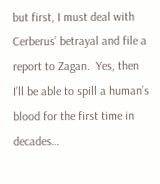but first, I must deal with Cerberus’ betrayal and file a report to Zagan.  Yes, then I’ll be able to spill a human’s blood for the first time in decades…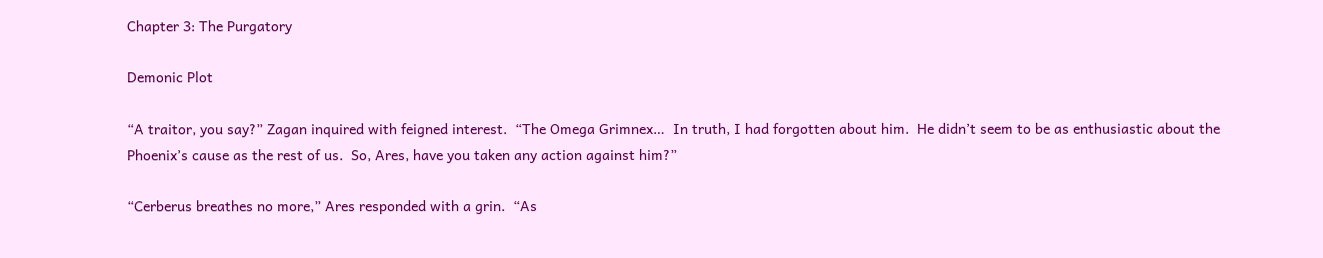Chapter 3: The Purgatory

Demonic Plot

“A traitor, you say?” Zagan inquired with feigned interest.  “The Omega Grimnex…  In truth, I had forgotten about him.  He didn’t seem to be as enthusiastic about the Phoenix’s cause as the rest of us.  So, Ares, have you taken any action against him?”

“Cerberus breathes no more,” Ares responded with a grin.  “As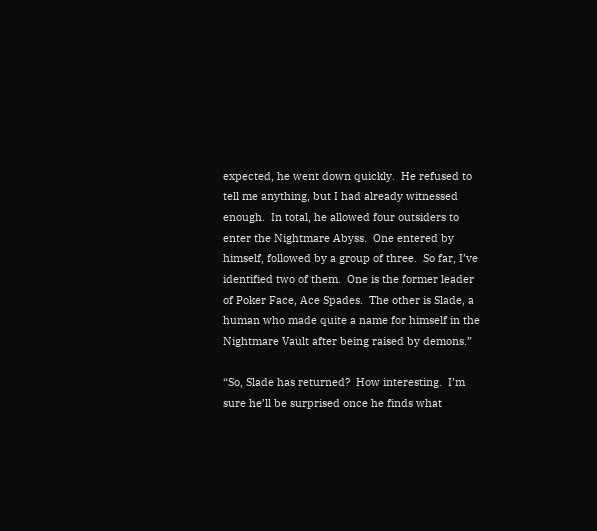expected, he went down quickly.  He refused to tell me anything, but I had already witnessed enough.  In total, he allowed four outsiders to enter the Nightmare Abyss.  One entered by himself, followed by a group of three.  So far, I’ve identified two of them.  One is the former leader of Poker Face, Ace Spades.  The other is Slade, a human who made quite a name for himself in the Nightmare Vault after being raised by demons.”

“So, Slade has returned?  How interesting.  I’m sure he’ll be surprised once he finds what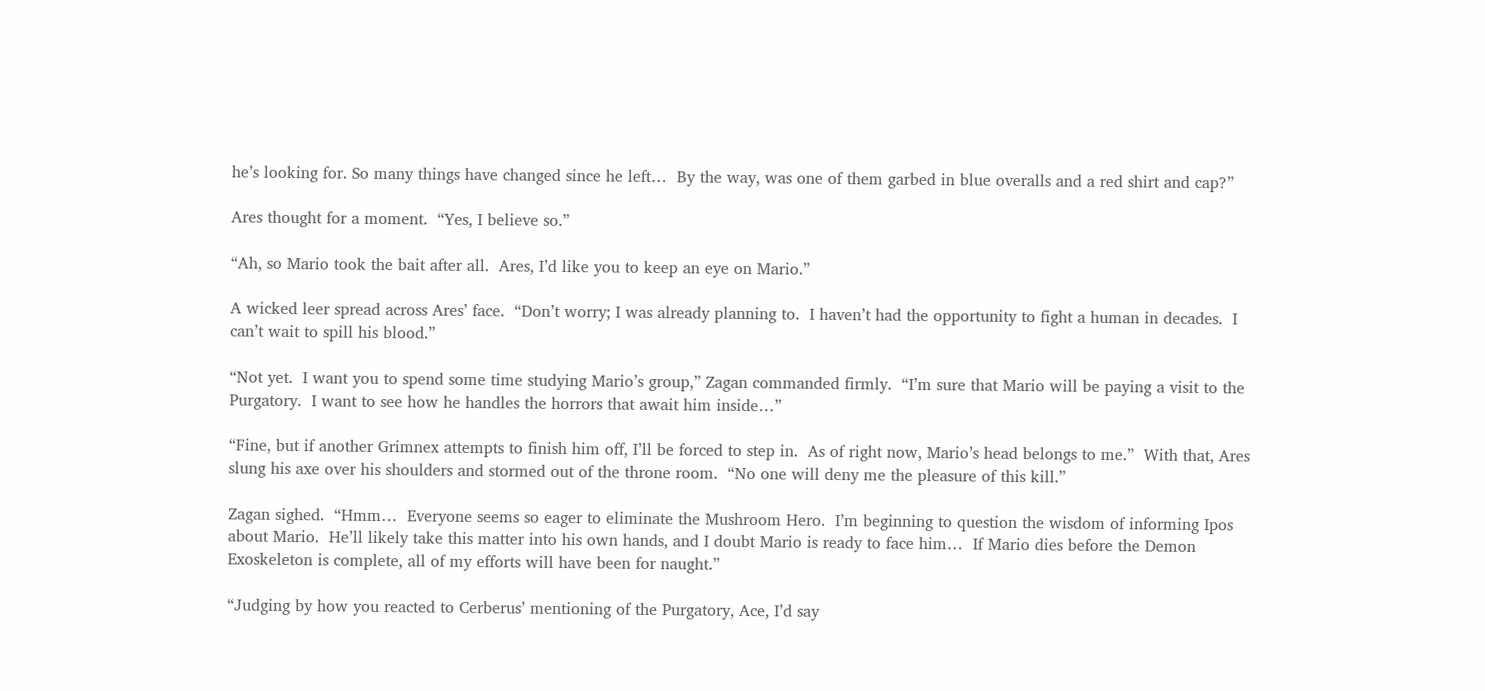he’s looking for. So many things have changed since he left…  By the way, was one of them garbed in blue overalls and a red shirt and cap?”

Ares thought for a moment.  “Yes, I believe so.”

“Ah, so Mario took the bait after all.  Ares, I’d like you to keep an eye on Mario.”

A wicked leer spread across Ares’ face.  “Don’t worry; I was already planning to.  I haven’t had the opportunity to fight a human in decades.  I can’t wait to spill his blood.”

“Not yet.  I want you to spend some time studying Mario’s group,” Zagan commanded firmly.  “I’m sure that Mario will be paying a visit to the Purgatory.  I want to see how he handles the horrors that await him inside…”

“Fine, but if another Grimnex attempts to finish him off, I’ll be forced to step in.  As of right now, Mario’s head belongs to me.”  With that, Ares slung his axe over his shoulders and stormed out of the throne room.  “No one will deny me the pleasure of this kill.”

Zagan sighed.  “Hmm…  Everyone seems so eager to eliminate the Mushroom Hero.  I’m beginning to question the wisdom of informing Ipos about Mario.  He’ll likely take this matter into his own hands, and I doubt Mario is ready to face him…  If Mario dies before the Demon Exoskeleton is complete, all of my efforts will have been for naught.”

“Judging by how you reacted to Cerberus’ mentioning of the Purgatory, Ace, I’d say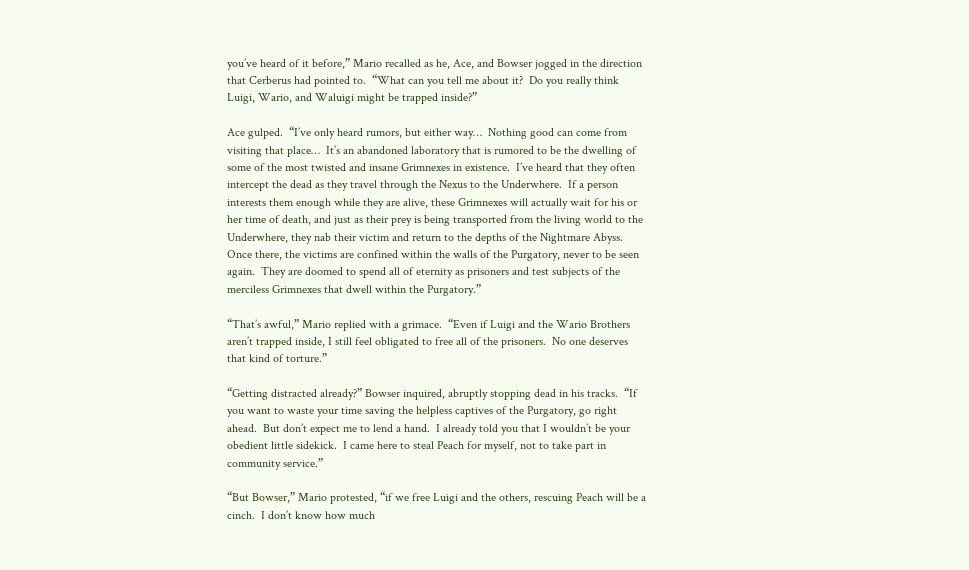you’ve heard of it before,” Mario recalled as he, Ace, and Bowser jogged in the direction that Cerberus had pointed to.  “What can you tell me about it?  Do you really think Luigi, Wario, and Waluigi might be trapped inside?”

Ace gulped.  “I’ve only heard rumors, but either way…  Nothing good can come from visiting that place…  It’s an abandoned laboratory that is rumored to be the dwelling of some of the most twisted and insane Grimnexes in existence.  I’ve heard that they often intercept the dead as they travel through the Nexus to the Underwhere.  If a person interests them enough while they are alive, these Grimnexes will actually wait for his or her time of death, and just as their prey is being transported from the living world to the Underwhere, they nab their victim and return to the depths of the Nightmare Abyss.  Once there, the victims are confined within the walls of the Purgatory, never to be seen again.  They are doomed to spend all of eternity as prisoners and test subjects of the merciless Grimnexes that dwell within the Purgatory.”

“That’s awful,” Mario replied with a grimace.  “Even if Luigi and the Wario Brothers aren’t trapped inside, I still feel obligated to free all of the prisoners.  No one deserves that kind of torture.”

“Getting distracted already?” Bowser inquired, abruptly stopping dead in his tracks.  “If you want to waste your time saving the helpless captives of the Purgatory, go right ahead.  But don’t expect me to lend a hand.  I already told you that I wouldn’t be your obedient little sidekick.  I came here to steal Peach for myself, not to take part in community service.”

“But Bowser,” Mario protested, “if we free Luigi and the others, rescuing Peach will be a cinch.  I don’t know how much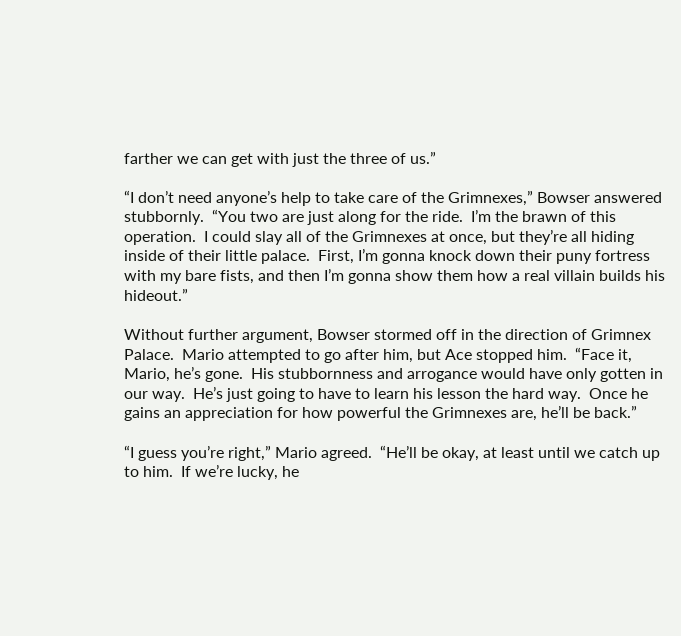farther we can get with just the three of us.”

“I don’t need anyone’s help to take care of the Grimnexes,” Bowser answered stubbornly.  “You two are just along for the ride.  I’m the brawn of this operation.  I could slay all of the Grimnexes at once, but they’re all hiding inside of their little palace.  First, I’m gonna knock down their puny fortress with my bare fists, and then I’m gonna show them how a real villain builds his hideout.”

Without further argument, Bowser stormed off in the direction of Grimnex Palace.  Mario attempted to go after him, but Ace stopped him.  “Face it, Mario, he’s gone.  His stubbornness and arrogance would have only gotten in our way.  He’s just going to have to learn his lesson the hard way.  Once he gains an appreciation for how powerful the Grimnexes are, he’ll be back.”

“I guess you’re right,” Mario agreed.  “He’ll be okay, at least until we catch up to him.  If we’re lucky, he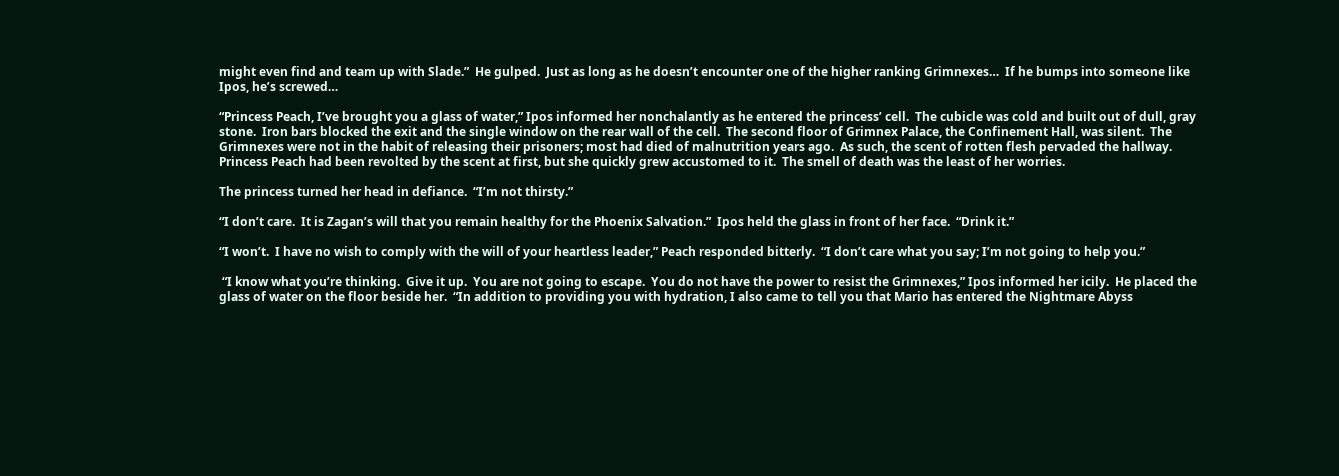might even find and team up with Slade.”  He gulped.  Just as long as he doesn’t encounter one of the higher ranking Grimnexes…  If he bumps into someone like Ipos, he’s screwed…

“Princess Peach, I’ve brought you a glass of water,” Ipos informed her nonchalantly as he entered the princess’ cell.  The cubicle was cold and built out of dull, gray stone.  Iron bars blocked the exit and the single window on the rear wall of the cell.  The second floor of Grimnex Palace, the Confinement Hall, was silent.  The Grimnexes were not in the habit of releasing their prisoners; most had died of malnutrition years ago.  As such, the scent of rotten flesh pervaded the hallway.  Princess Peach had been revolted by the scent at first, but she quickly grew accustomed to it.  The smell of death was the least of her worries.

The princess turned her head in defiance.  “I’m not thirsty.”

“I don’t care.  It is Zagan’s will that you remain healthy for the Phoenix Salvation.”  Ipos held the glass in front of her face.  “Drink it.”

“I won’t.  I have no wish to comply with the will of your heartless leader,” Peach responded bitterly.  “I don’t care what you say; I’m not going to help you.”

 “I know what you’re thinking.  Give it up.  You are not going to escape.  You do not have the power to resist the Grimnexes,” Ipos informed her icily.  He placed the glass of water on the floor beside her.  “In addition to providing you with hydration, I also came to tell you that Mario has entered the Nightmare Abyss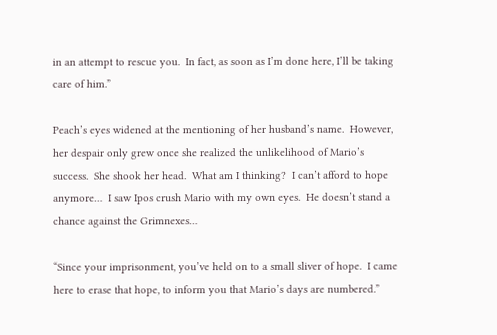in an attempt to rescue you.  In fact, as soon as I’m done here, I’ll be taking care of him.”

Peach’s eyes widened at the mentioning of her husband’s name.  However, her despair only grew once she realized the unlikelihood of Mario’s success.  She shook her head.  What am I thinking?  I can’t afford to hope anymore…  I saw Ipos crush Mario with my own eyes.  He doesn’t stand a chance against the Grimnexes…

“Since your imprisonment, you’ve held on to a small sliver of hope.  I came here to erase that hope, to inform you that Mario’s days are numbered.”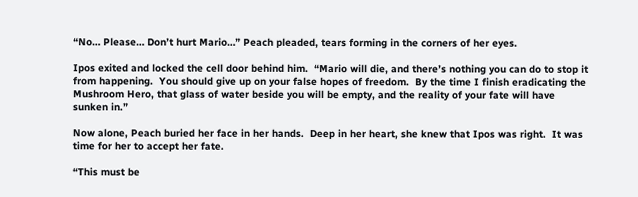“No… Please… Don’t hurt Mario…” Peach pleaded, tears forming in the corners of her eyes.

Ipos exited and locked the cell door behind him.  “Mario will die, and there’s nothing you can do to stop it from happening.  You should give up on your false hopes of freedom.  By the time I finish eradicating the Mushroom Hero, that glass of water beside you will be empty, and the reality of your fate will have sunken in.”

Now alone, Peach buried her face in her hands.  Deep in her heart, she knew that Ipos was right.  It was time for her to accept her fate.

“This must be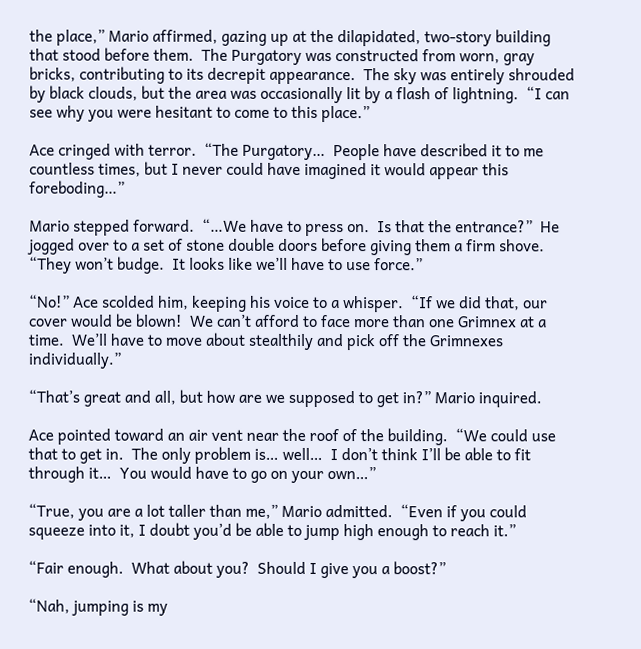the place,” Mario affirmed, gazing up at the dilapidated, two-story building that stood before them.  The Purgatory was constructed from worn, gray bricks, contributing to its decrepit appearance.  The sky was entirely shrouded by black clouds, but the area was occasionally lit by a flash of lightning.  “I can see why you were hesitant to come to this place.”

Ace cringed with terror.  “The Purgatory…  People have described it to me countless times, but I never could have imagined it would appear this foreboding…”

Mario stepped forward.  “…We have to press on.  Is that the entrance?”  He jogged over to a set of stone double doors before giving them a firm shove.  “They won’t budge.  It looks like we’ll have to use force.”

“No!” Ace scolded him, keeping his voice to a whisper.  “If we did that, our cover would be blown!  We can’t afford to face more than one Grimnex at a time.  We’ll have to move about stealthily and pick off the Grimnexes individually.”

“That’s great and all, but how are we supposed to get in?” Mario inquired.

Ace pointed toward an air vent near the roof of the building.  “We could use that to get in.  The only problem is… well…  I don’t think I’ll be able to fit through it…  You would have to go on your own…”

“True, you are a lot taller than me,” Mario admitted.  “Even if you could squeeze into it, I doubt you’d be able to jump high enough to reach it.”

“Fair enough.  What about you?  Should I give you a boost?”

“Nah, jumping is my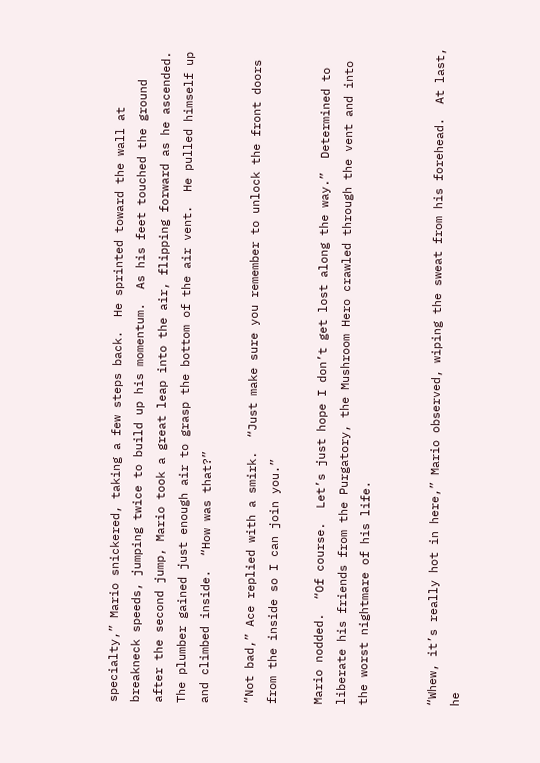specialty,” Mario snickered, taking a few steps back.  He sprinted toward the wall at breakneck speeds, jumping twice to build up his momentum.  As his feet touched the ground after the second jump, Mario took a great leap into the air, flipping forward as he ascended.  The plumber gained just enough air to grasp the bottom of the air vent.  He pulled himself up and climbed inside.  “How was that?”

“Not bad,” Ace replied with a smirk.  “Just make sure you remember to unlock the front doors from the inside so I can join you.”

Mario nodded.  “Of course.  Let’s just hope I don’t get lost along the way.”  Determined to liberate his friends from the Purgatory, the Mushroom Hero crawled through the vent and into the worst nightmare of his life.


“Whew, it’s really hot in here,” Mario observed, wiping the sweat from his forehead.  At last, he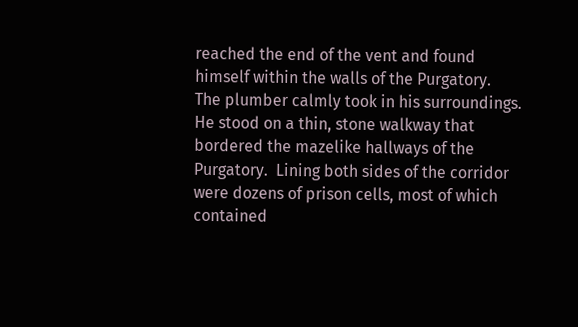reached the end of the vent and found himself within the walls of the Purgatory.  The plumber calmly took in his surroundings.  He stood on a thin, stone walkway that bordered the mazelike hallways of the Purgatory.  Lining both sides of the corridor were dozens of prison cells, most of which contained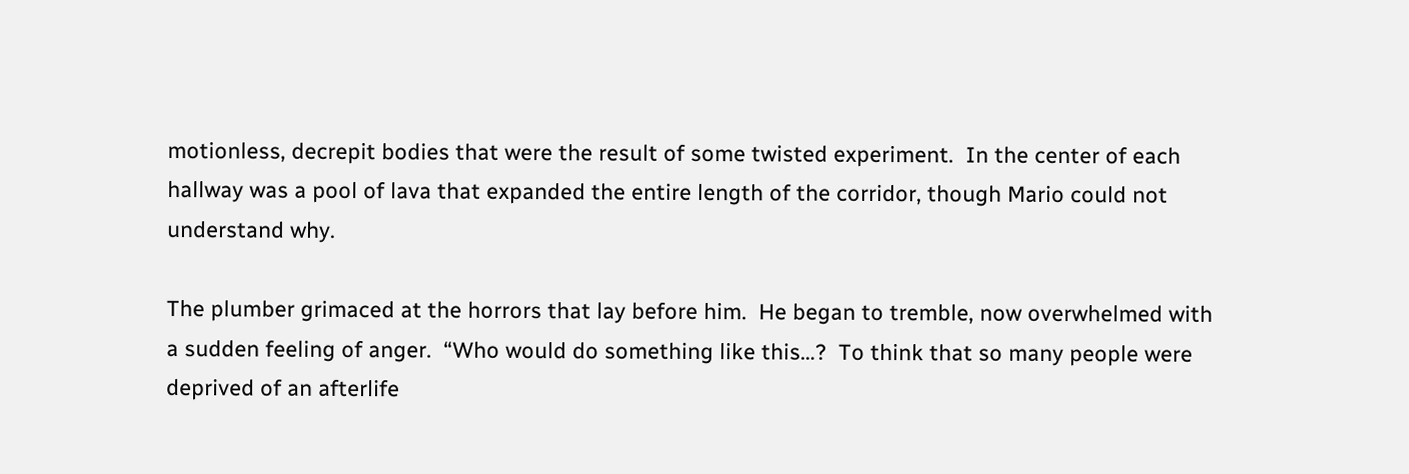motionless, decrepit bodies that were the result of some twisted experiment.  In the center of each hallway was a pool of lava that expanded the entire length of the corridor, though Mario could not understand why.

The plumber grimaced at the horrors that lay before him.  He began to tremble, now overwhelmed with a sudden feeling of anger.  “Who would do something like this…?  To think that so many people were deprived of an afterlife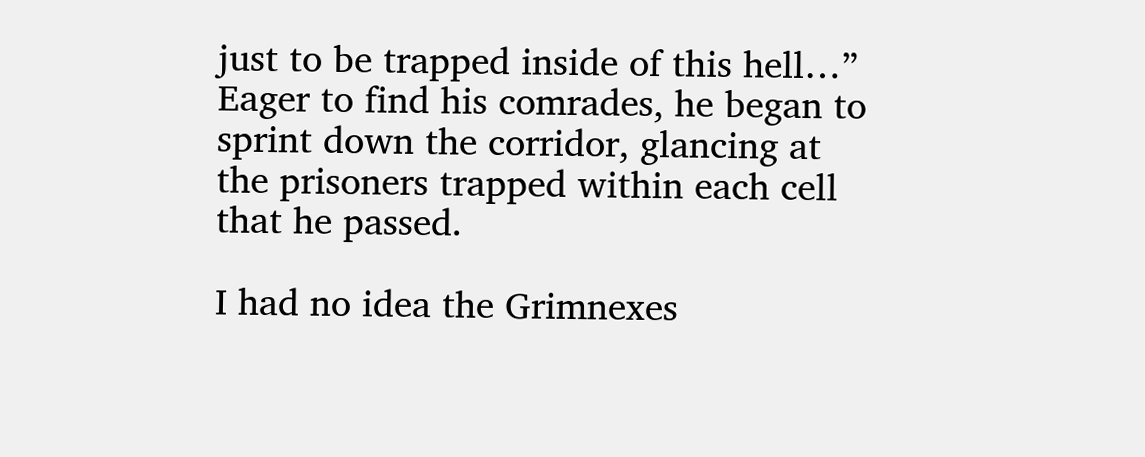just to be trapped inside of this hell…”  Eager to find his comrades, he began to sprint down the corridor, glancing at the prisoners trapped within each cell that he passed.

I had no idea the Grimnexes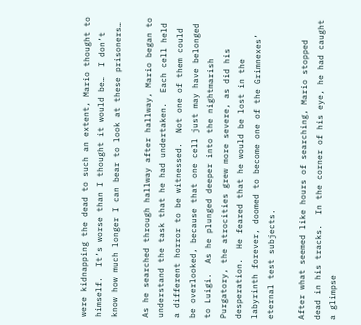were kidnapping the dead to such an extent, Mario thought to himself.  It’s worse than I thought it would be…  I don’t know how much longer I can bear to look at these prisoners…

As he searched through hallway after hallway, Mario began to understand the task that he had undertaken.  Each cell held a different horror to be witnessed.  Not one of them could be overlooked, because that one cell just may have belonged to Luigi.  As he plunged deeper into the nightmarish Purgatory, the atrocities grew more severe, as did his desperation.  He feared that he would be lost in the labyrinth forever, doomed to become one of the Grimnexes’ eternal test subjects.

After what seemed like hours of searching, Mario stopped dead in his tracks.  In the corner of his eye, he had caught a glimpse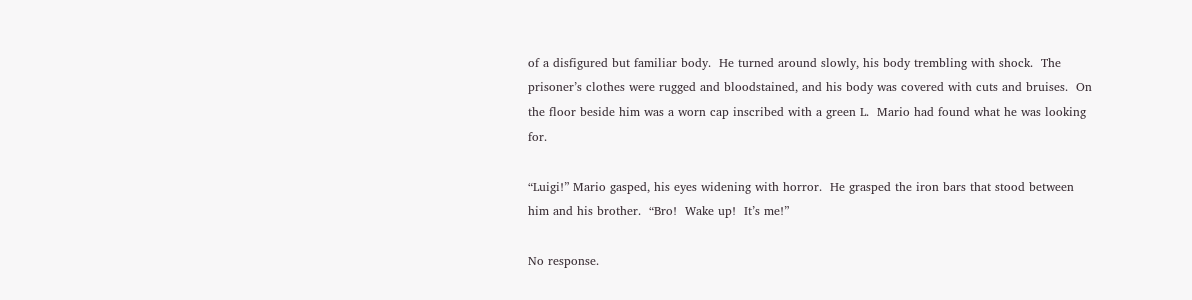of a disfigured but familiar body.  He turned around slowly, his body trembling with shock.  The prisoner’s clothes were rugged and bloodstained, and his body was covered with cuts and bruises.  On the floor beside him was a worn cap inscribed with a green L.  Mario had found what he was looking for.

“Luigi!” Mario gasped, his eyes widening with horror.  He grasped the iron bars that stood between him and his brother.  “Bro!  Wake up!  It’s me!”

No response.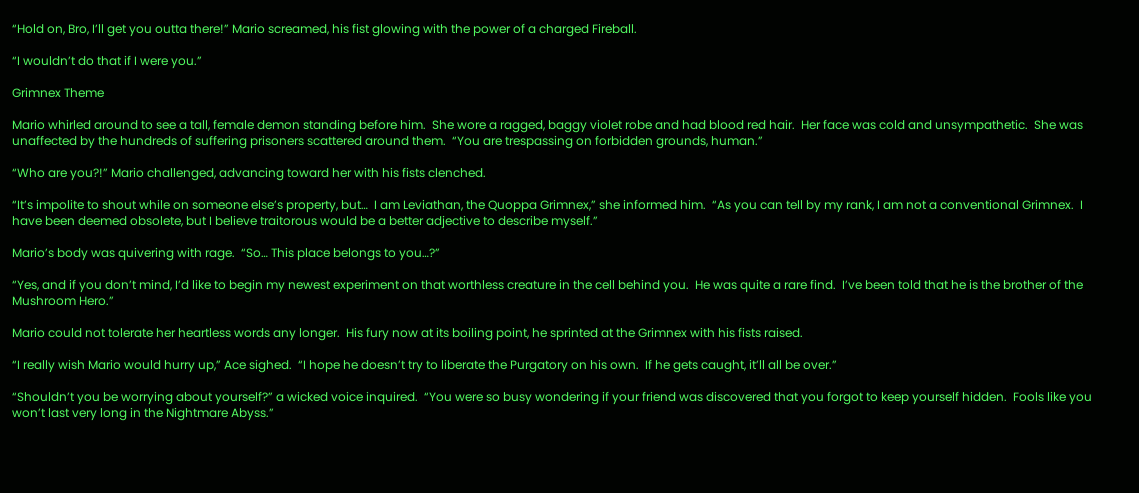“Hold on, Bro, I’ll get you outta there!” Mario screamed, his fist glowing with the power of a charged Fireball.

“I wouldn’t do that if I were you.”

Grimnex Theme

Mario whirled around to see a tall, female demon standing before him.  She wore a ragged, baggy violet robe and had blood red hair.  Her face was cold and unsympathetic.  She was unaffected by the hundreds of suffering prisoners scattered around them.  “You are trespassing on forbidden grounds, human.”

“Who are you?!” Mario challenged, advancing toward her with his fists clenched.

“It’s impolite to shout while on someone else’s property, but…  I am Leviathan, the Quoppa Grimnex,” she informed him.  “As you can tell by my rank, I am not a conventional Grimnex.  I have been deemed obsolete, but I believe traitorous would be a better adjective to describe myself.”

Mario’s body was quivering with rage.  “So… This place belongs to you…?”

“Yes, and if you don’t mind, I’d like to begin my newest experiment on that worthless creature in the cell behind you.  He was quite a rare find.  I’ve been told that he is the brother of the Mushroom Hero.”

Mario could not tolerate her heartless words any longer.  His fury now at its boiling point, he sprinted at the Grimnex with his fists raised.

“I really wish Mario would hurry up,” Ace sighed.  “I hope he doesn’t try to liberate the Purgatory on his own.  If he gets caught, it’ll all be over.”

“Shouldn’t you be worrying about yourself?” a wicked voice inquired.  “You were so busy wondering if your friend was discovered that you forgot to keep yourself hidden.  Fools like you won’t last very long in the Nightmare Abyss.”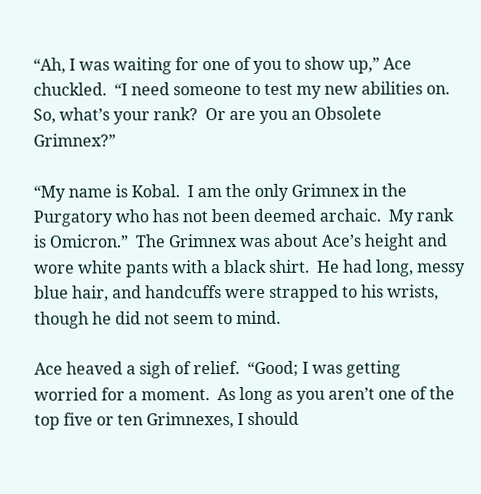“Ah, I was waiting for one of you to show up,” Ace chuckled.  “I need someone to test my new abilities on.  So, what’s your rank?  Or are you an Obsolete Grimnex?”

“My name is Kobal.  I am the only Grimnex in the Purgatory who has not been deemed archaic.  My rank is Omicron.”  The Grimnex was about Ace’s height and wore white pants with a black shirt.  He had long, messy blue hair, and handcuffs were strapped to his wrists, though he did not seem to mind.

Ace heaved a sigh of relief.  “Good; I was getting worried for a moment.  As long as you aren’t one of the top five or ten Grimnexes, I should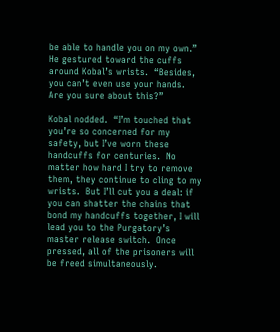be able to handle you on my own.”  He gestured toward the cuffs around Kobal’s wrists.  “Besides, you can’t even use your hands.  Are you sure about this?”

Kobal nodded.  “I’m touched that you’re so concerned for my safety, but I’ve worn these handcuffs for centuries.  No matter how hard I try to remove them, they continue to cling to my wrists.  But I’ll cut you a deal: if you can shatter the chains that bond my handcuffs together, I will lead you to the Purgatory’s master release switch.  Once pressed, all of the prisoners will be freed simultaneously.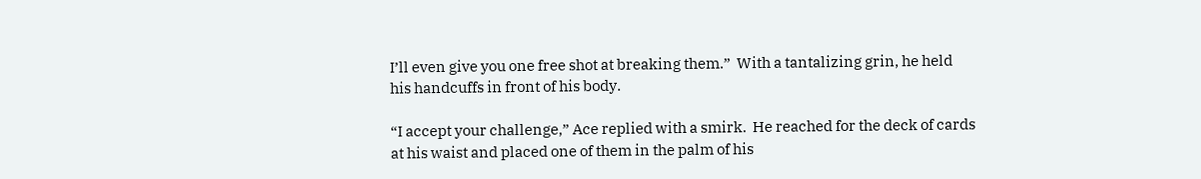I’ll even give you one free shot at breaking them.”  With a tantalizing grin, he held his handcuffs in front of his body.

“I accept your challenge,” Ace replied with a smirk.  He reached for the deck of cards at his waist and placed one of them in the palm of his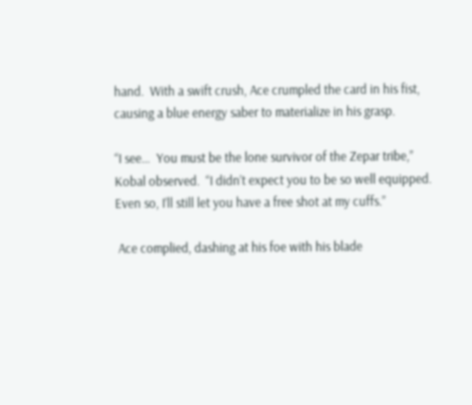hand.  With a swift crush, Ace crumpled the card in his fist, causing a blue energy saber to materialize in his grasp.

“I see…  You must be the lone survivor of the Zepar tribe,” Kobal observed.  “I didn’t expect you to be so well equipped.  Even so, I’ll still let you have a free shot at my cuffs.”

 Ace complied, dashing at his foe with his blade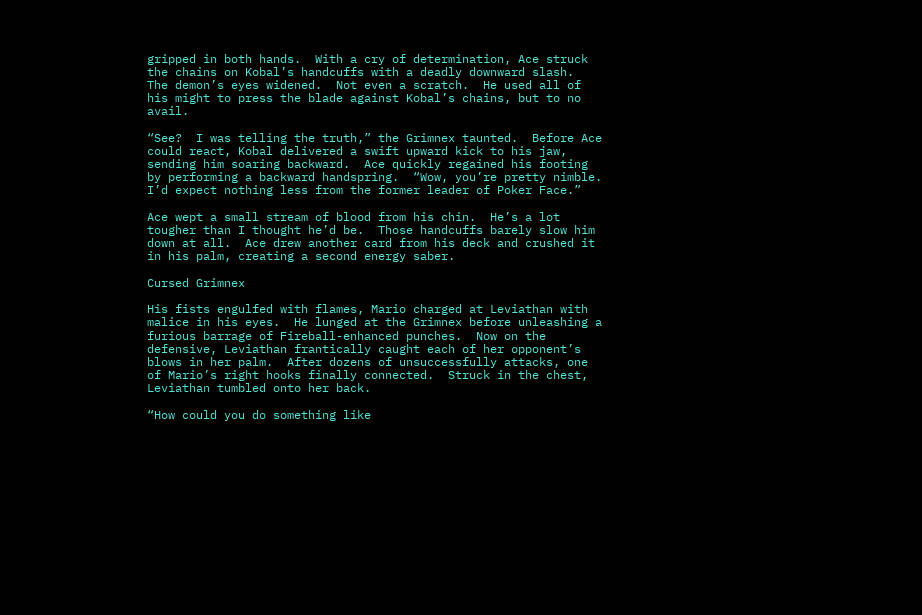gripped in both hands.  With a cry of determination, Ace struck the chains on Kobal’s handcuffs with a deadly downward slash.  The demon’s eyes widened.  Not even a scratch.  He used all of his might to press the blade against Kobal’s chains, but to no avail.

“See?  I was telling the truth,” the Grimnex taunted.  Before Ace could react, Kobal delivered a swift upward kick to his jaw, sending him soaring backward.  Ace quickly regained his footing by performing a backward handspring.  “Wow, you’re pretty nimble.  I’d expect nothing less from the former leader of Poker Face.”

Ace wept a small stream of blood from his chin.  He’s a lot tougher than I thought he’d be.  Those handcuffs barely slow him down at all.  Ace drew another card from his deck and crushed it in his palm, creating a second energy saber.

Cursed Grimnex

His fists engulfed with flames, Mario charged at Leviathan with malice in his eyes.  He lunged at the Grimnex before unleashing a furious barrage of Fireball-enhanced punches.  Now on the defensive, Leviathan frantically caught each of her opponent’s blows in her palm.  After dozens of unsuccessfully attacks, one of Mario’s right hooks finally connected.  Struck in the chest, Leviathan tumbled onto her back.

“How could you do something like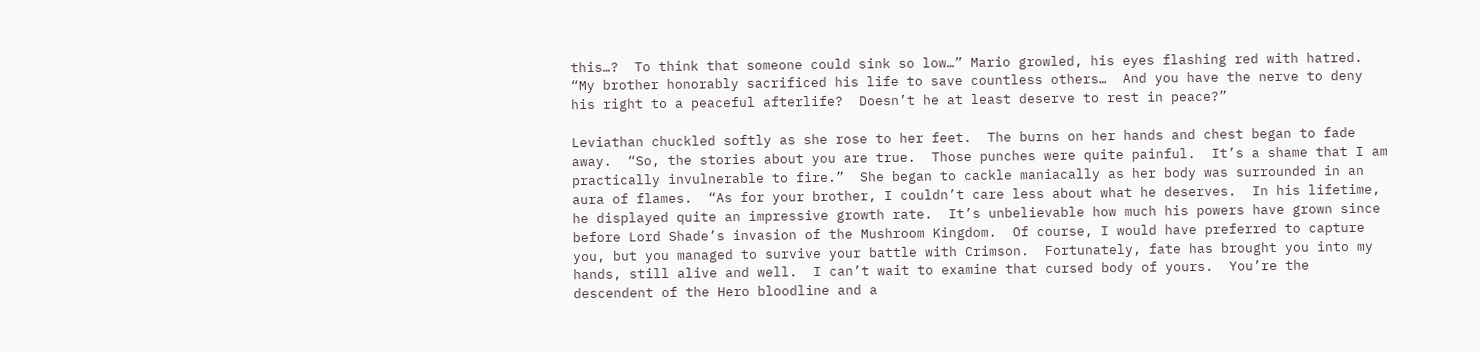this…?  To think that someone could sink so low…” Mario growled, his eyes flashing red with hatred.  “My brother honorably sacrificed his life to save countless others…  And you have the nerve to deny his right to a peaceful afterlife?  Doesn’t he at least deserve to rest in peace?”

Leviathan chuckled softly as she rose to her feet.  The burns on her hands and chest began to fade away.  “So, the stories about you are true.  Those punches were quite painful.  It’s a shame that I am practically invulnerable to fire.”  She began to cackle maniacally as her body was surrounded in an aura of flames.  “As for your brother, I couldn’t care less about what he deserves.  In his lifetime, he displayed quite an impressive growth rate.  It’s unbelievable how much his powers have grown since before Lord Shade’s invasion of the Mushroom Kingdom.  Of course, I would have preferred to capture you, but you managed to survive your battle with Crimson.  Fortunately, fate has brought you into my hands, still alive and well.  I can’t wait to examine that cursed body of yours.  You’re the descendent of the Hero bloodline and a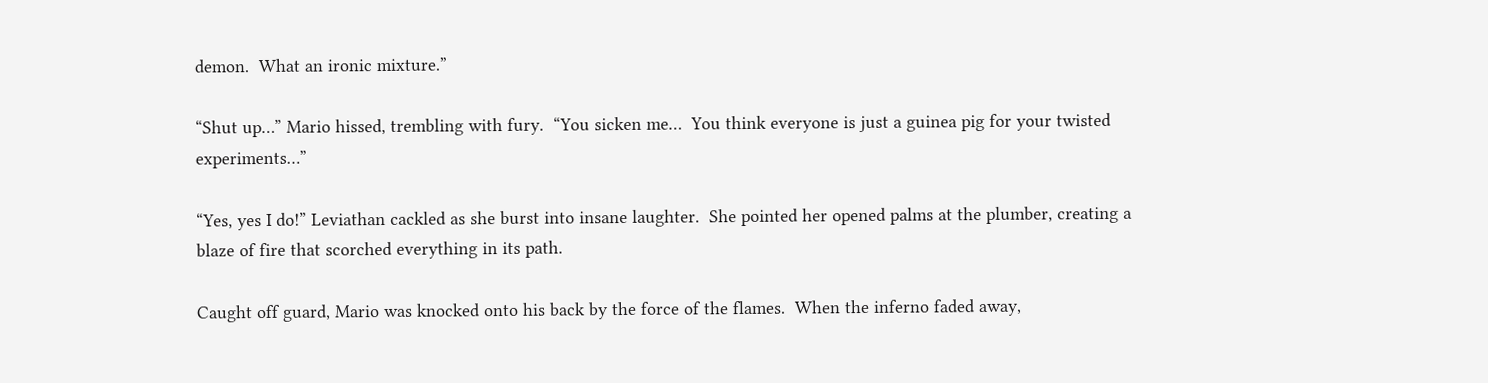demon.  What an ironic mixture.”

“Shut up…” Mario hissed, trembling with fury.  “You sicken me…  You think everyone is just a guinea pig for your twisted experiments…”

“Yes, yes I do!” Leviathan cackled as she burst into insane laughter.  She pointed her opened palms at the plumber, creating a blaze of fire that scorched everything in its path.

Caught off guard, Mario was knocked onto his back by the force of the flames.  When the inferno faded away,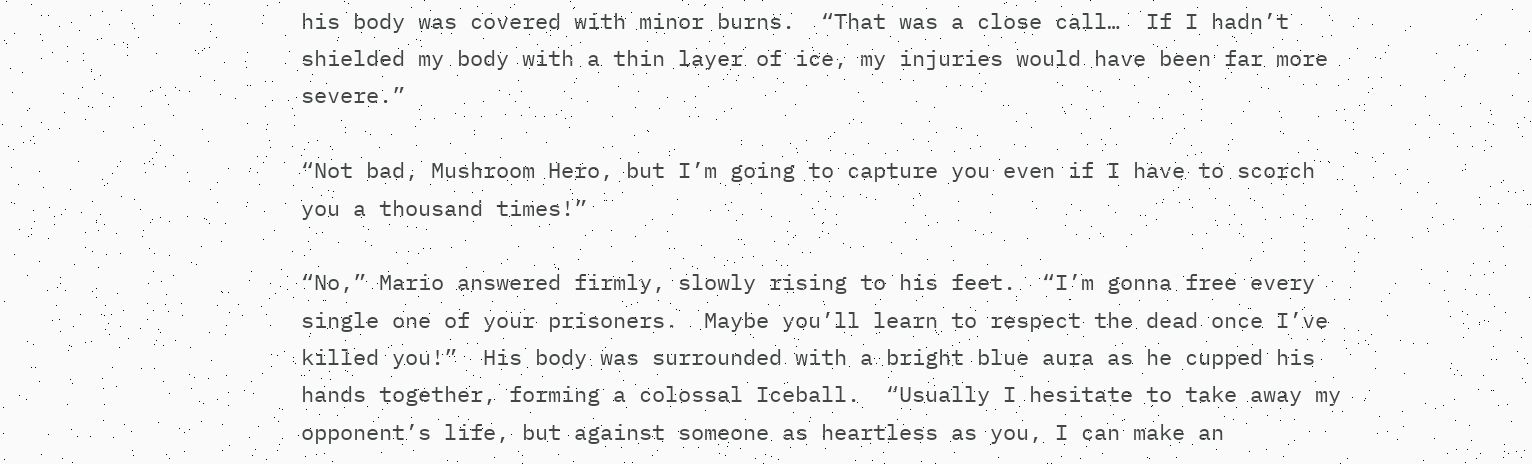his body was covered with minor burns.  “That was a close call…  If I hadn’t shielded my body with a thin layer of ice, my injuries would have been far more severe.”

“Not bad, Mushroom Hero, but I’m going to capture you even if I have to scorch you a thousand times!”

“No,” Mario answered firmly, slowly rising to his feet.  “I’m gonna free every single one of your prisoners.  Maybe you’ll learn to respect the dead once I’ve killed you!”  His body was surrounded with a bright blue aura as he cupped his hands together, forming a colossal Iceball.  “Usually I hesitate to take away my opponent’s life, but against someone as heartless as you, I can make an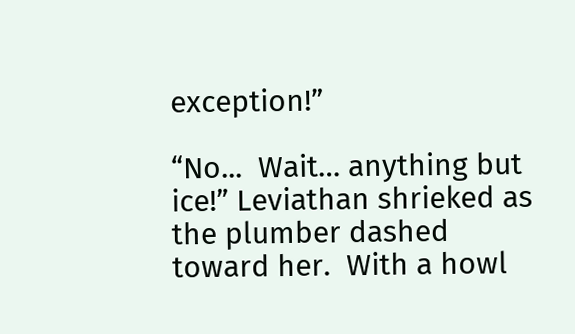exception!”

“No...  Wait… anything but ice!” Leviathan shrieked as the plumber dashed toward her.  With a howl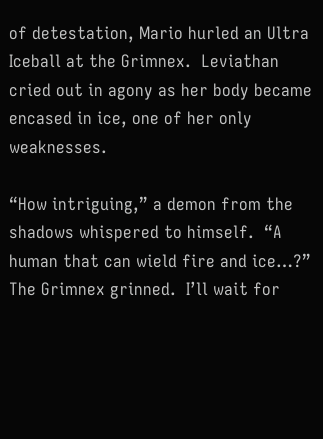of detestation, Mario hurled an Ultra Iceball at the Grimnex.  Leviathan cried out in agony as her body became encased in ice, one of her only weaknesses.

“How intriguing,” a demon from the shadows whispered to himself.  “A human that can wield fire and ice…?”  The Grimnex grinned.  I’ll wait for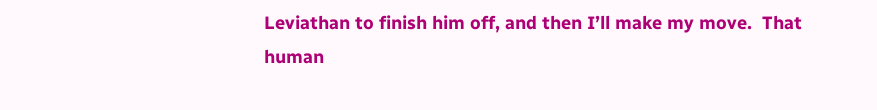Leviathan to finish him off, and then I’ll make my move.  That human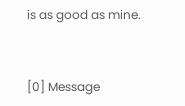is as good as mine.


[0] Message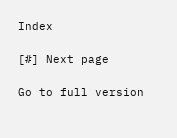Index

[#] Next page

Go to full version